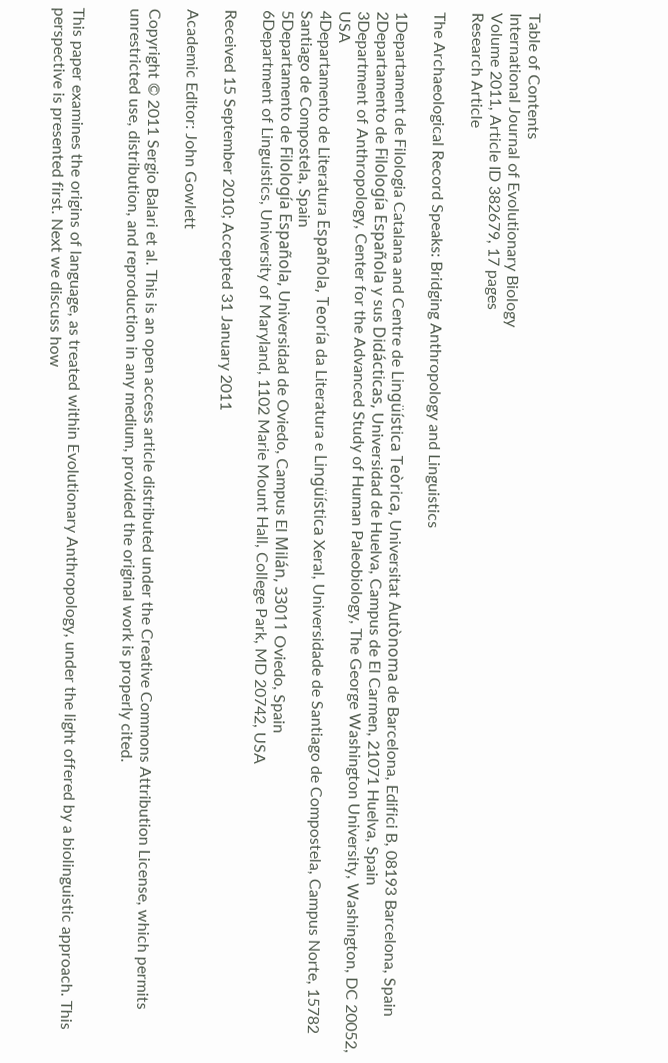Table of Contents
International Journal of Evolutionary Biology
Volume 2011, Article ID 382679, 17 pages
Research Article

The Archaeological Record Speaks: Bridging Anthropology and Linguistics

1Departament de Filologia Catalana and Centre de Lingüística Teòrica, Universitat Autònoma de Barcelona, Edifici B, 08193 Barcelona, Spain
2Departamento de Filología Española y sus Didácticas, Universidad de Huelva, Campus de El Carmen, 21071 Huelva, Spain
3Department of Anthropology, Center for the Advanced Study of Human Paleobiology, The George Washington University, Washington, DC 20052, USA
4Departamento de Literatura Española, Teoría da Literatura e Lingüística Xeral, Universidade de Santiago de Compostela, Campus Norte, 15782 Santiago de Compostela, Spain
5Departamento de Filología Española, Universidad de Oviedo, Campus El Milán, 33011 Oviedo, Spain
6Department of Linguistics, University of Maryland, 1102 Marie Mount Hall, College Park, MD 20742, USA

Received 15 September 2010; Accepted 31 January 2011

Academic Editor: John Gowlett

Copyright © 2011 Sergio Balari et al. This is an open access article distributed under the Creative Commons Attribution License, which permits unrestricted use, distribution, and reproduction in any medium, provided the original work is properly cited.


This paper examines the origins of language, as treated within Evolutionary Anthropology, under the light offered by a biolinguistic approach. This perspective is presented first. Next we discuss how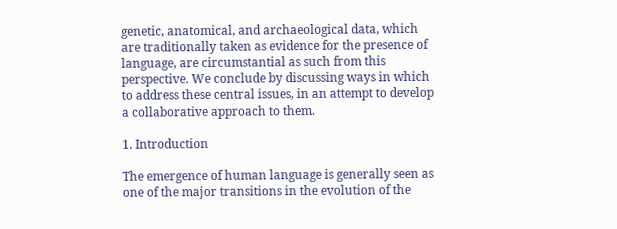genetic, anatomical, and archaeological data, which are traditionally taken as evidence for the presence of language, are circumstantial as such from this perspective. We conclude by discussing ways in which to address these central issues, in an attempt to develop a collaborative approach to them.

1. Introduction

The emergence of human language is generally seen as one of the major transitions in the evolution of the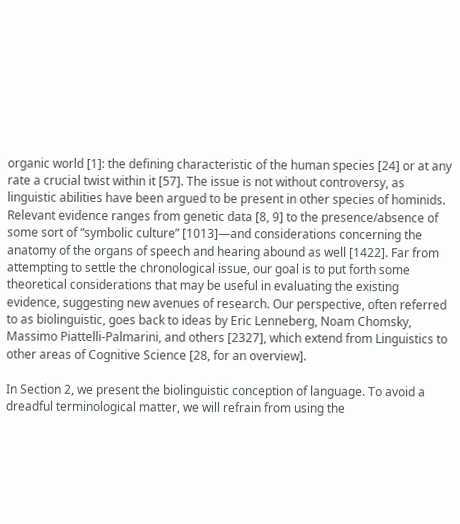organic world [1]: the defining characteristic of the human species [24] or at any rate a crucial twist within it [57]. The issue is not without controversy, as linguistic abilities have been argued to be present in other species of hominids. Relevant evidence ranges from genetic data [8, 9] to the presence/absence of some sort of “symbolic culture” [1013]—and considerations concerning the anatomy of the organs of speech and hearing abound as well [1422]. Far from attempting to settle the chronological issue, our goal is to put forth some theoretical considerations that may be useful in evaluating the existing evidence, suggesting new avenues of research. Our perspective, often referred to as biolinguistic, goes back to ideas by Eric Lenneberg, Noam Chomsky, Massimo Piattelli-Palmarini, and others [2327], which extend from Linguistics to other areas of Cognitive Science [28, for an overview].

In Section 2, we present the biolinguistic conception of language. To avoid a dreadful terminological matter, we will refrain from using the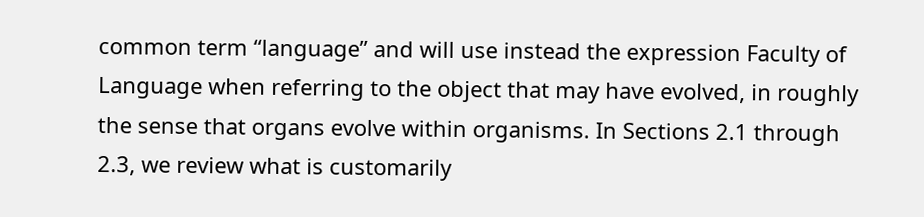common term “language” and will use instead the expression Faculty of Language when referring to the object that may have evolved, in roughly the sense that organs evolve within organisms. In Sections 2.1 through 2.3, we review what is customarily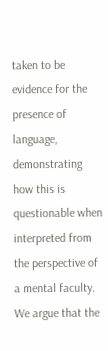taken to be evidence for the presence of language, demonstrating how this is questionable when interpreted from the perspective of a mental faculty. We argue that the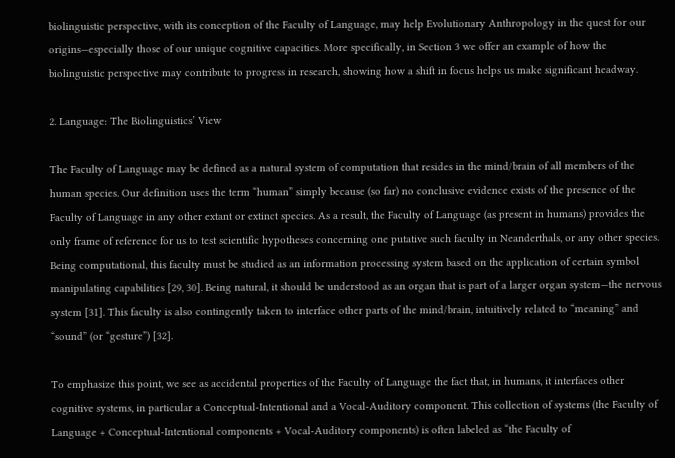biolinguistic perspective, with its conception of the Faculty of Language, may help Evolutionary Anthropology in the quest for our origins—especially those of our unique cognitive capacities. More specifically, in Section 3 we offer an example of how the biolinguistic perspective may contribute to progress in research, showing how a shift in focus helps us make significant headway.

2. Language: The Biolinguistics’ View

The Faculty of Language may be defined as a natural system of computation that resides in the mind/brain of all members of the human species. Our definition uses the term “human” simply because (so far) no conclusive evidence exists of the presence of the Faculty of Language in any other extant or extinct species. As a result, the Faculty of Language (as present in humans) provides the only frame of reference for us to test scientific hypotheses concerning one putative such faculty in Neanderthals, or any other species. Being computational, this faculty must be studied as an information processing system based on the application of certain symbol manipulating capabilities [29, 30]. Being natural, it should be understood as an organ that is part of a larger organ system—the nervous system [31]. This faculty is also contingently taken to interface other parts of the mind/brain, intuitively related to “meaning” and “sound” (or “gesture”) [32].

To emphasize this point, we see as accidental properties of the Faculty of Language the fact that, in humans, it interfaces other cognitive systems, in particular a Conceptual-Intentional and a Vocal-Auditory component. This collection of systems (the Faculty of Language + Conceptual-Intentional components + Vocal-Auditory components) is often labeled as “the Faculty of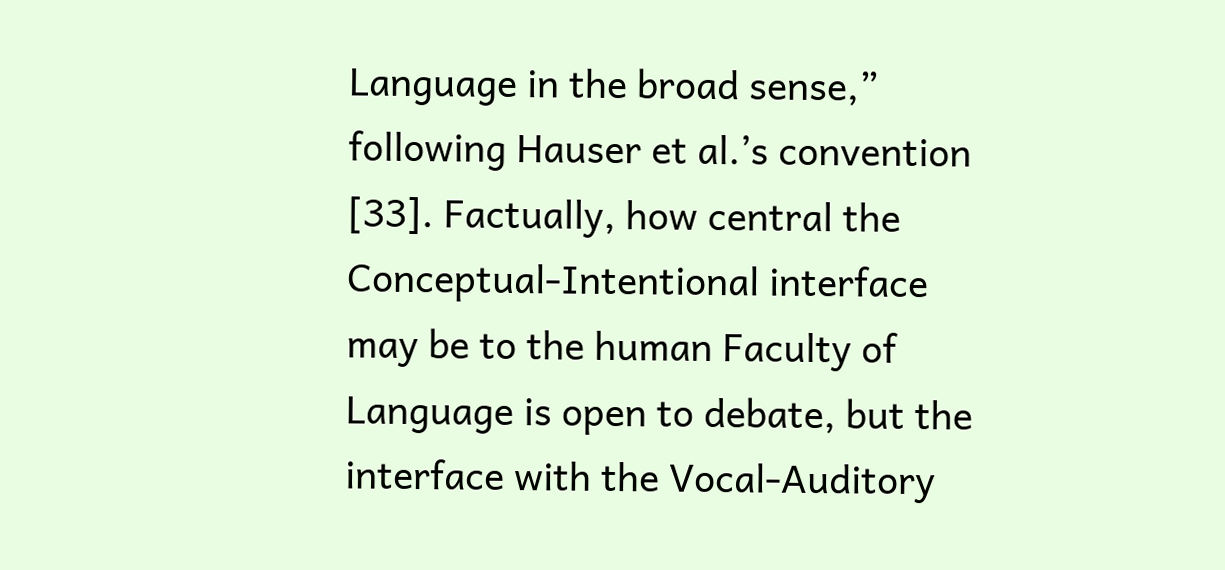Language in the broad sense,” following Hauser et al.’s convention [33]. Factually, how central the Conceptual-Intentional interface may be to the human Faculty of Language is open to debate, but the interface with the Vocal-Auditory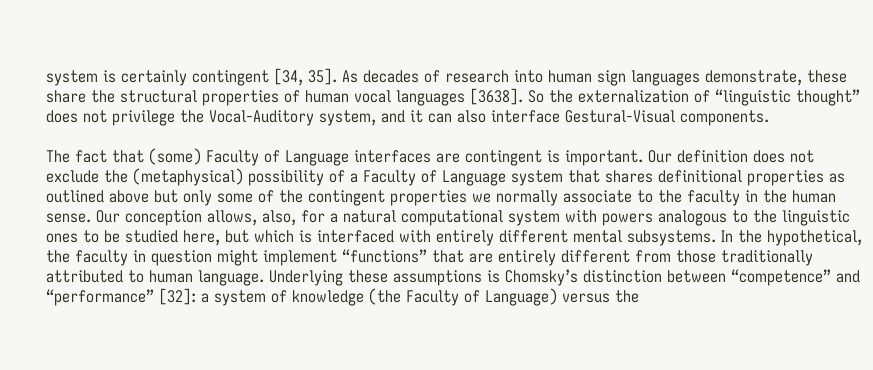system is certainly contingent [34, 35]. As decades of research into human sign languages demonstrate, these share the structural properties of human vocal languages [3638]. So the externalization of “linguistic thought” does not privilege the Vocal-Auditory system, and it can also interface Gestural-Visual components.

The fact that (some) Faculty of Language interfaces are contingent is important. Our definition does not exclude the (metaphysical) possibility of a Faculty of Language system that shares definitional properties as outlined above but only some of the contingent properties we normally associate to the faculty in the human sense. Our conception allows, also, for a natural computational system with powers analogous to the linguistic ones to be studied here, but which is interfaced with entirely different mental subsystems. In the hypothetical, the faculty in question might implement “functions” that are entirely different from those traditionally attributed to human language. Underlying these assumptions is Chomsky’s distinction between “competence” and “performance” [32]: a system of knowledge (the Faculty of Language) versus the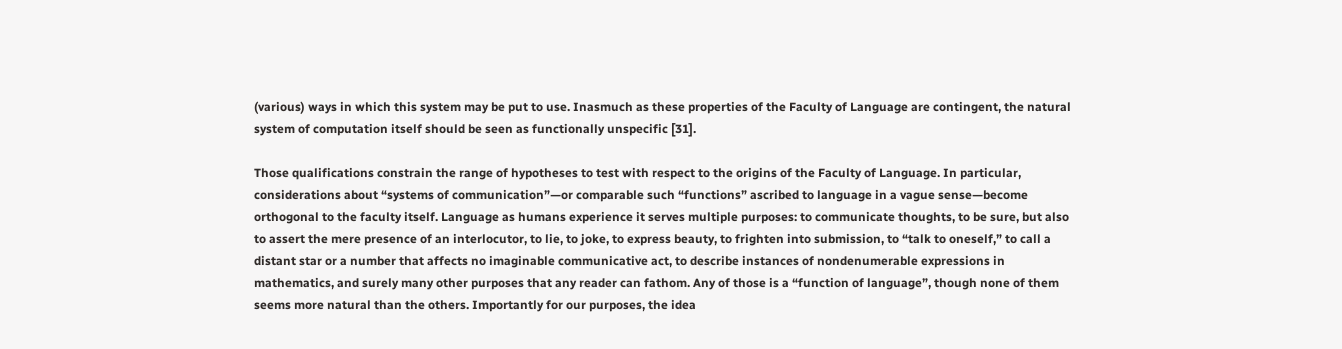(various) ways in which this system may be put to use. Inasmuch as these properties of the Faculty of Language are contingent, the natural system of computation itself should be seen as functionally unspecific [31].

Those qualifications constrain the range of hypotheses to test with respect to the origins of the Faculty of Language. In particular, considerations about “systems of communication”—or comparable such “functions” ascribed to language in a vague sense—become orthogonal to the faculty itself. Language as humans experience it serves multiple purposes: to communicate thoughts, to be sure, but also to assert the mere presence of an interlocutor, to lie, to joke, to express beauty, to frighten into submission, to “talk to oneself,” to call a distant star or a number that affects no imaginable communicative act, to describe instances of nondenumerable expressions in mathematics, and surely many other purposes that any reader can fathom. Any of those is a “function of language”, though none of them seems more natural than the others. Importantly for our purposes, the idea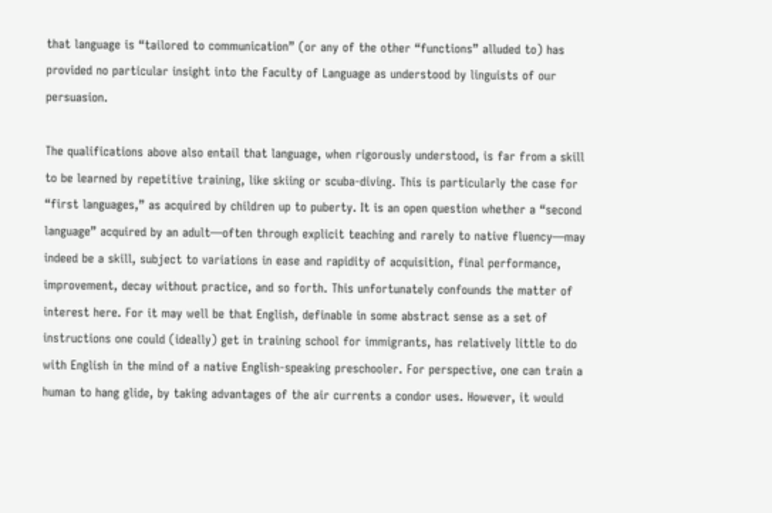that language is “tailored to communication” (or any of the other “functions” alluded to) has provided no particular insight into the Faculty of Language as understood by linguists of our persuasion.

The qualifications above also entail that language, when rigorously understood, is far from a skill to be learned by repetitive training, like skiing or scuba-diving. This is particularly the case for “first languages,” as acquired by children up to puberty. It is an open question whether a “second language” acquired by an adult—often through explicit teaching and rarely to native fluency—may indeed be a skill, subject to variations in ease and rapidity of acquisition, final performance, improvement, decay without practice, and so forth. This unfortunately confounds the matter of interest here. For it may well be that English, definable in some abstract sense as a set of instructions one could (ideally) get in training school for immigrants, has relatively little to do with English in the mind of a native English-speaking preschooler. For perspective, one can train a human to hang glide, by taking advantages of the air currents a condor uses. However, it would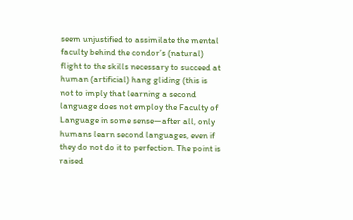seem unjustified to assimilate the mental faculty behind the condor’s (natural) flight to the skills necessary to succeed at human (artificial) hang gliding (this is not to imply that learning a second language does not employ the Faculty of Language in some sense—after all, only humans learn second languages, even if they do not do it to perfection. The point is raised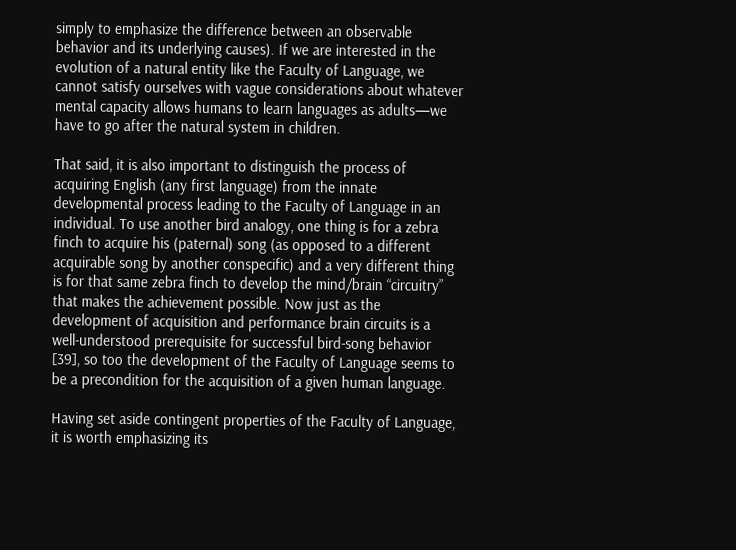simply to emphasize the difference between an observable behavior and its underlying causes). If we are interested in the evolution of a natural entity like the Faculty of Language, we cannot satisfy ourselves with vague considerations about whatever mental capacity allows humans to learn languages as adults—we have to go after the natural system in children.

That said, it is also important to distinguish the process of acquiring English (any first language) from the innate developmental process leading to the Faculty of Language in an individual. To use another bird analogy, one thing is for a zebra finch to acquire his (paternal) song (as opposed to a different acquirable song by another conspecific) and a very different thing is for that same zebra finch to develop the mind/brain “circuitry” that makes the achievement possible. Now just as the development of acquisition and performance brain circuits is a well-understood prerequisite for successful bird-song behavior [39], so too the development of the Faculty of Language seems to be a precondition for the acquisition of a given human language.

Having set aside contingent properties of the Faculty of Language, it is worth emphasizing its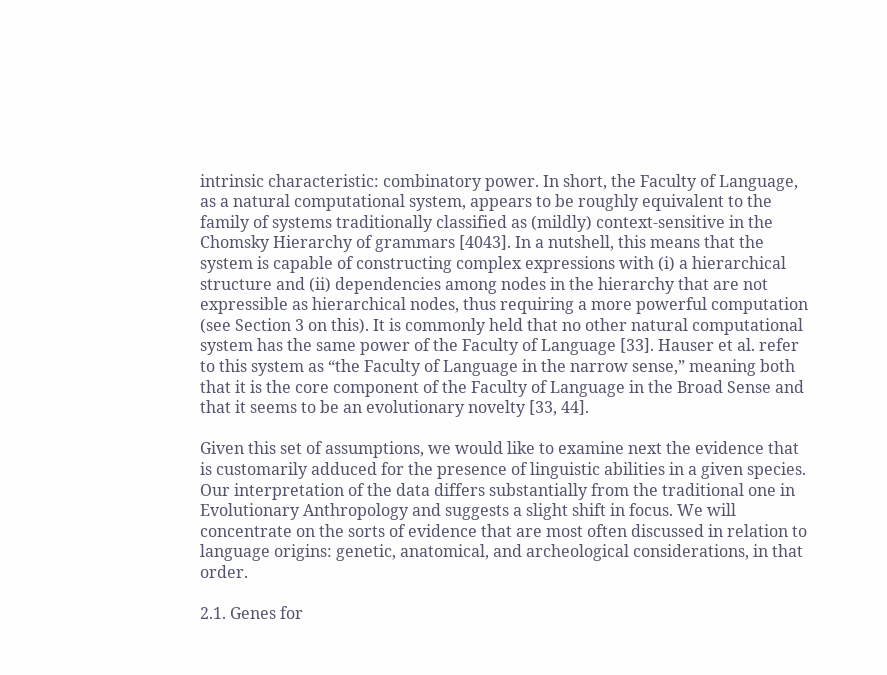intrinsic characteristic: combinatory power. In short, the Faculty of Language, as a natural computational system, appears to be roughly equivalent to the family of systems traditionally classified as (mildly) context-sensitive in the Chomsky Hierarchy of grammars [4043]. In a nutshell, this means that the system is capable of constructing complex expressions with (i) a hierarchical structure and (ii) dependencies among nodes in the hierarchy that are not expressible as hierarchical nodes, thus requiring a more powerful computation (see Section 3 on this). It is commonly held that no other natural computational system has the same power of the Faculty of Language [33]. Hauser et al. refer to this system as “the Faculty of Language in the narrow sense,” meaning both that it is the core component of the Faculty of Language in the Broad Sense and that it seems to be an evolutionary novelty [33, 44].

Given this set of assumptions, we would like to examine next the evidence that is customarily adduced for the presence of linguistic abilities in a given species. Our interpretation of the data differs substantially from the traditional one in Evolutionary Anthropology and suggests a slight shift in focus. We will concentrate on the sorts of evidence that are most often discussed in relation to language origins: genetic, anatomical, and archeological considerations, in that order.

2.1. Genes for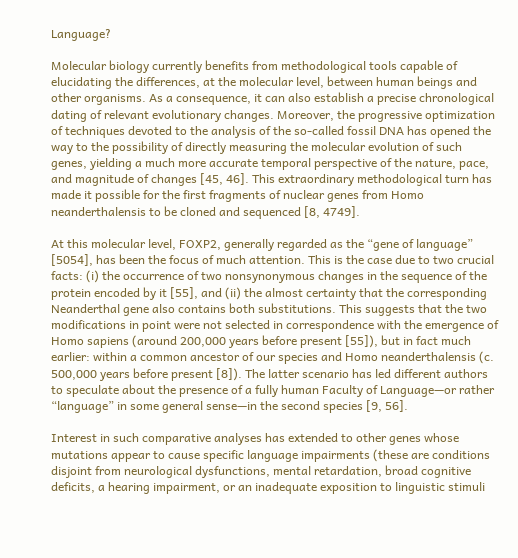Language?

Molecular biology currently benefits from methodological tools capable of elucidating the differences, at the molecular level, between human beings and other organisms. As a consequence, it can also establish a precise chronological dating of relevant evolutionary changes. Moreover, the progressive optimization of techniques devoted to the analysis of the so-called fossil DNA has opened the way to the possibility of directly measuring the molecular evolution of such genes, yielding a much more accurate temporal perspective of the nature, pace, and magnitude of changes [45, 46]. This extraordinary methodological turn has made it possible for the first fragments of nuclear genes from Homo neanderthalensis to be cloned and sequenced [8, 4749].

At this molecular level, FOXP2, generally regarded as the “gene of language” [5054], has been the focus of much attention. This is the case due to two crucial facts: (i) the occurrence of two nonsynonymous changes in the sequence of the protein encoded by it [55], and (ii) the almost certainty that the corresponding Neanderthal gene also contains both substitutions. This suggests that the two modifications in point were not selected in correspondence with the emergence of Homo sapiens (around 200,000 years before present [55]), but in fact much earlier: within a common ancestor of our species and Homo neanderthalensis (c. 500,000 years before present [8]). The latter scenario has led different authors to speculate about the presence of a fully human Faculty of Language—or rather “language” in some general sense—in the second species [9, 56].

Interest in such comparative analyses has extended to other genes whose mutations appear to cause specific language impairments (these are conditions disjoint from neurological dysfunctions, mental retardation, broad cognitive deficits, a hearing impairment, or an inadequate exposition to linguistic stimuli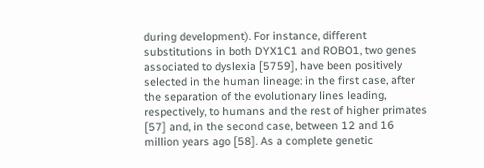during development). For instance, different substitutions in both DYX1C1 and ROBO1, two genes associated to dyslexia [5759], have been positively selected in the human lineage: in the first case, after the separation of the evolutionary lines leading, respectively, to humans and the rest of higher primates [57] and, in the second case, between 12 and 16 million years ago [58]. As a complete genetic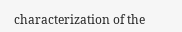characterization of the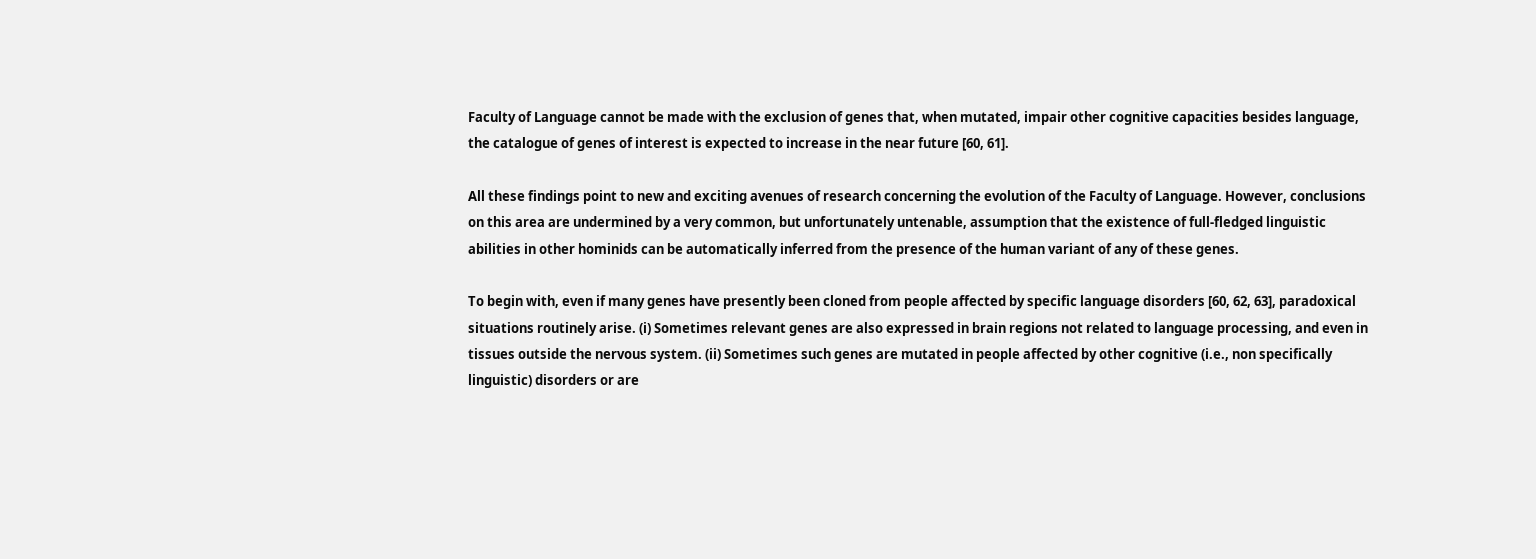Faculty of Language cannot be made with the exclusion of genes that, when mutated, impair other cognitive capacities besides language, the catalogue of genes of interest is expected to increase in the near future [60, 61].

All these findings point to new and exciting avenues of research concerning the evolution of the Faculty of Language. However, conclusions on this area are undermined by a very common, but unfortunately untenable, assumption that the existence of full-fledged linguistic abilities in other hominids can be automatically inferred from the presence of the human variant of any of these genes.

To begin with, even if many genes have presently been cloned from people affected by specific language disorders [60, 62, 63], paradoxical situations routinely arise. (i) Sometimes relevant genes are also expressed in brain regions not related to language processing, and even in tissues outside the nervous system. (ii) Sometimes such genes are mutated in people affected by other cognitive (i.e., non specifically linguistic) disorders or are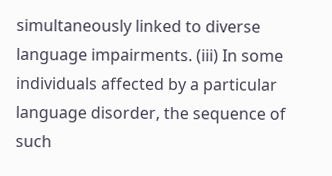simultaneously linked to diverse language impairments. (iii) In some individuals affected by a particular language disorder, the sequence of such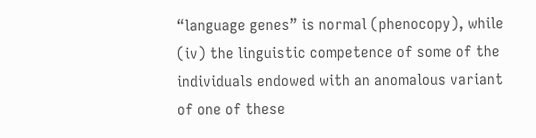“language genes” is normal (phenocopy), while (iv) the linguistic competence of some of the individuals endowed with an anomalous variant of one of these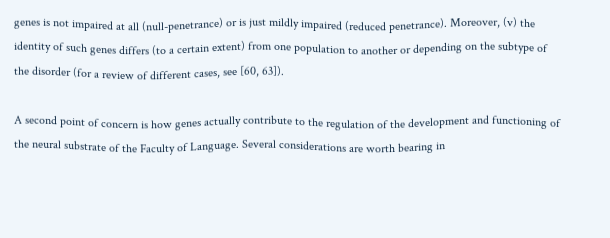genes is not impaired at all (null-penetrance) or is just mildly impaired (reduced penetrance). Moreover, (v) the identity of such genes differs (to a certain extent) from one population to another or depending on the subtype of the disorder (for a review of different cases, see [60, 63]).

A second point of concern is how genes actually contribute to the regulation of the development and functioning of the neural substrate of the Faculty of Language. Several considerations are worth bearing in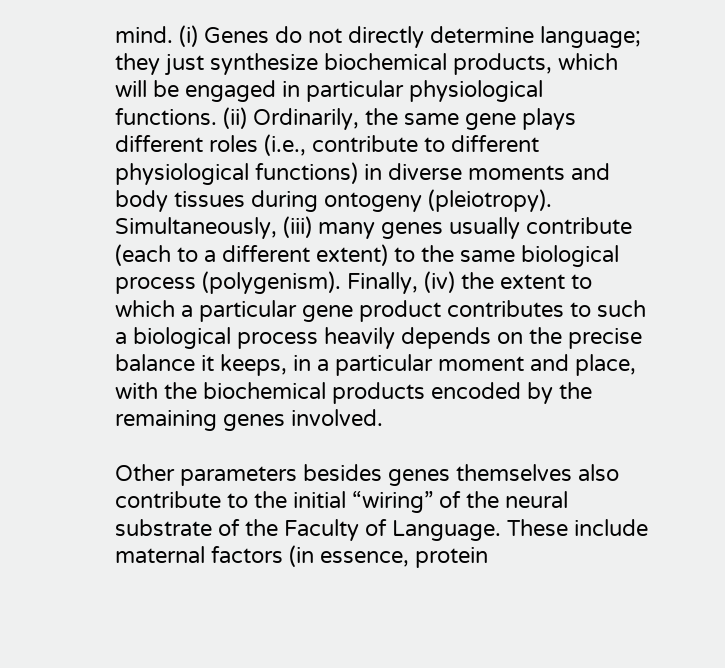mind. (i) Genes do not directly determine language; they just synthesize biochemical products, which will be engaged in particular physiological functions. (ii) Ordinarily, the same gene plays different roles (i.e., contribute to different physiological functions) in diverse moments and body tissues during ontogeny (pleiotropy). Simultaneously, (iii) many genes usually contribute (each to a different extent) to the same biological process (polygenism). Finally, (iv) the extent to which a particular gene product contributes to such a biological process heavily depends on the precise balance it keeps, in a particular moment and place, with the biochemical products encoded by the remaining genes involved.

Other parameters besides genes themselves also contribute to the initial “wiring” of the neural substrate of the Faculty of Language. These include maternal factors (in essence, protein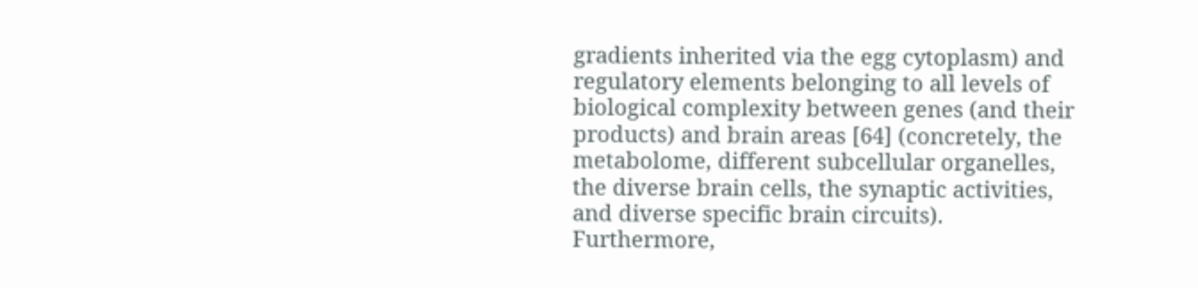gradients inherited via the egg cytoplasm) and regulatory elements belonging to all levels of biological complexity between genes (and their products) and brain areas [64] (concretely, the metabolome, different subcellular organelles, the diverse brain cells, the synaptic activities, and diverse specific brain circuits). Furthermore,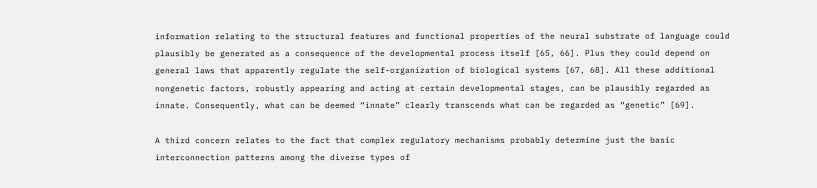information relating to the structural features and functional properties of the neural substrate of language could plausibly be generated as a consequence of the developmental process itself [65, 66]. Plus they could depend on general laws that apparently regulate the self-organization of biological systems [67, 68]. All these additional nongenetic factors, robustly appearing and acting at certain developmental stages, can be plausibly regarded as innate. Consequently, what can be deemed “innate” clearly transcends what can be regarded as “genetic” [69].

A third concern relates to the fact that complex regulatory mechanisms probably determine just the basic interconnection patterns among the diverse types of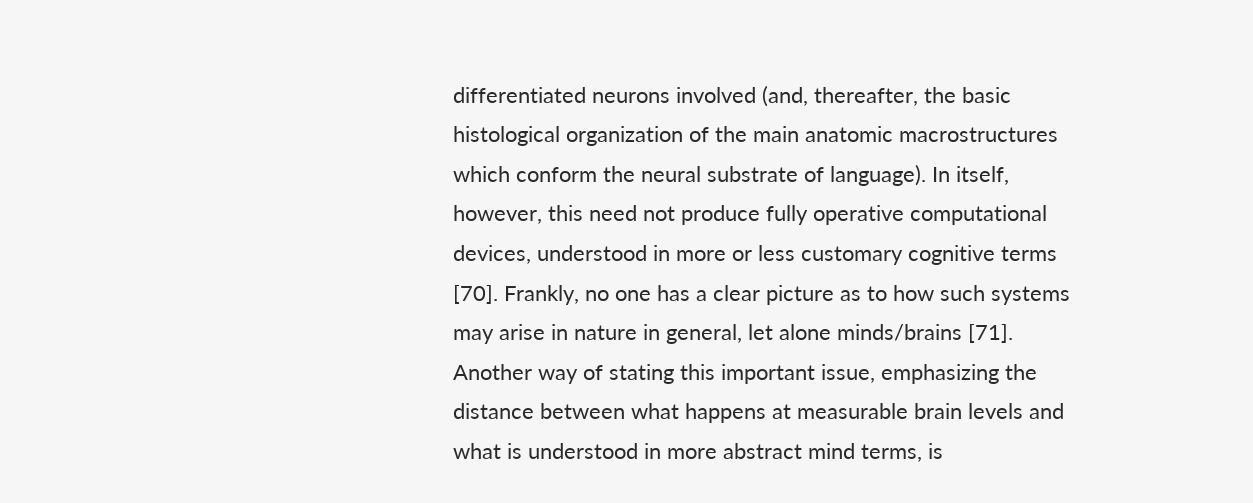differentiated neurons involved (and, thereafter, the basic histological organization of the main anatomic macrostructures which conform the neural substrate of language). In itself, however, this need not produce fully operative computational devices, understood in more or less customary cognitive terms [70]. Frankly, no one has a clear picture as to how such systems may arise in nature in general, let alone minds/brains [71]. Another way of stating this important issue, emphasizing the distance between what happens at measurable brain levels and what is understood in more abstract mind terms, is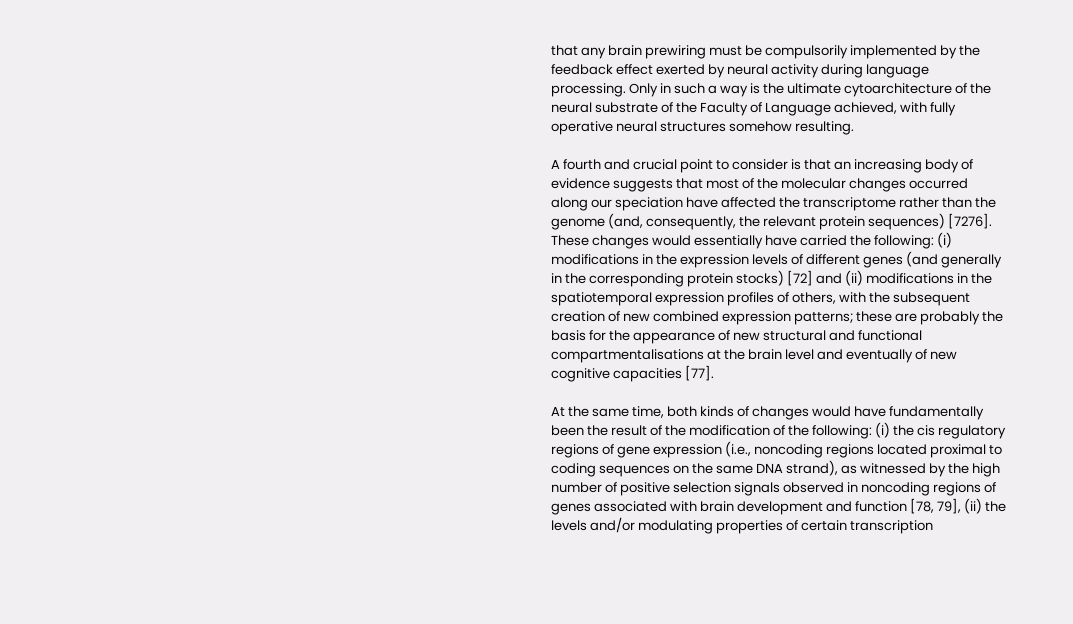that any brain prewiring must be compulsorily implemented by the feedback effect exerted by neural activity during language processing. Only in such a way is the ultimate cytoarchitecture of the neural substrate of the Faculty of Language achieved, with fully operative neural structures somehow resulting.

A fourth and crucial point to consider is that an increasing body of evidence suggests that most of the molecular changes occurred along our speciation have affected the transcriptome rather than the genome (and, consequently, the relevant protein sequences) [7276]. These changes would essentially have carried the following: (i) modifications in the expression levels of different genes (and generally in the corresponding protein stocks) [72] and (ii) modifications in the spatiotemporal expression profiles of others, with the subsequent creation of new combined expression patterns; these are probably the basis for the appearance of new structural and functional compartmentalisations at the brain level and eventually of new cognitive capacities [77].

At the same time, both kinds of changes would have fundamentally been the result of the modification of the following: (i) the cis regulatory regions of gene expression (i.e., noncoding regions located proximal to coding sequences on the same DNA strand), as witnessed by the high number of positive selection signals observed in noncoding regions of genes associated with brain development and function [78, 79], (ii) the levels and/or modulating properties of certain transcription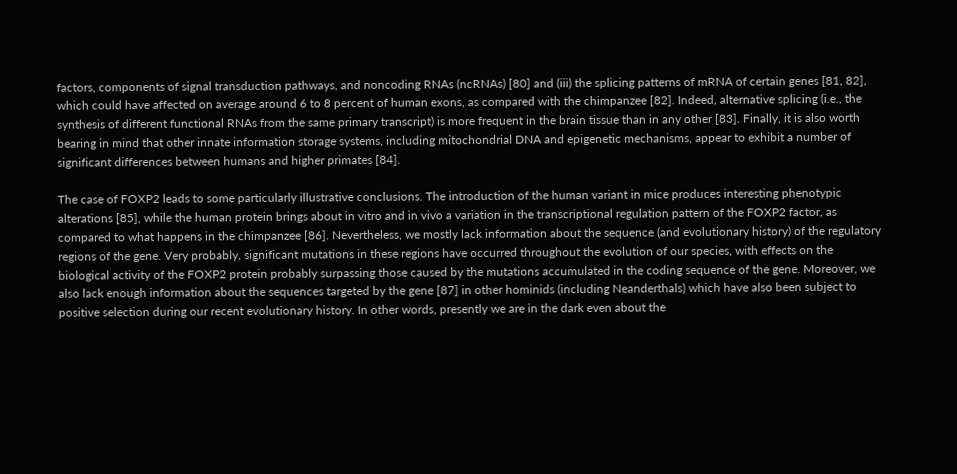factors, components of signal transduction pathways, and noncoding RNAs (ncRNAs) [80] and (iii) the splicing patterns of mRNA of certain genes [81, 82], which could have affected on average around 6 to 8 percent of human exons, as compared with the chimpanzee [82]. Indeed, alternative splicing (i.e., the synthesis of different functional RNAs from the same primary transcript) is more frequent in the brain tissue than in any other [83]. Finally, it is also worth bearing in mind that other innate information storage systems, including mitochondrial DNA and epigenetic mechanisms, appear to exhibit a number of significant differences between humans and higher primates [84].

The case of FOXP2 leads to some particularly illustrative conclusions. The introduction of the human variant in mice produces interesting phenotypic alterations [85], while the human protein brings about in vitro and in vivo a variation in the transcriptional regulation pattern of the FOXP2 factor, as compared to what happens in the chimpanzee [86]. Nevertheless, we mostly lack information about the sequence (and evolutionary history) of the regulatory regions of the gene. Very probably, significant mutations in these regions have occurred throughout the evolution of our species, with effects on the biological activity of the FOXP2 protein probably surpassing those caused by the mutations accumulated in the coding sequence of the gene. Moreover, we also lack enough information about the sequences targeted by the gene [87] in other hominids (including Neanderthals) which have also been subject to positive selection during our recent evolutionary history. In other words, presently we are in the dark even about the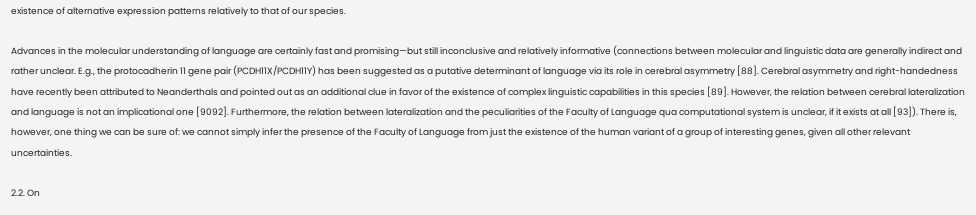existence of alternative expression patterns relatively to that of our species.

Advances in the molecular understanding of language are certainly fast and promising—but still inconclusive and relatively informative (connections between molecular and linguistic data are generally indirect and rather unclear. E.g., the protocadherin 11 gene pair (PCDH11X/PCDH11Y) has been suggested as a putative determinant of language via its role in cerebral asymmetry [88]. Cerebral asymmetry and right-handedness have recently been attributed to Neanderthals and pointed out as an additional clue in favor of the existence of complex linguistic capabilities in this species [89]. However, the relation between cerebral lateralization and language is not an implicational one [9092]. Furthermore, the relation between lateralization and the peculiarities of the Faculty of Language qua computational system is unclear, if it exists at all [93]). There is, however, one thing we can be sure of: we cannot simply infer the presence of the Faculty of Language from just the existence of the human variant of a group of interesting genes, given all other relevant uncertainties.

2.2. On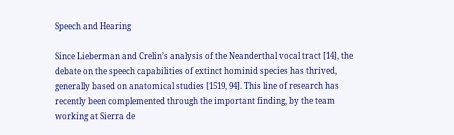Speech and Hearing

Since Lieberman and Crelin’s analysis of the Neanderthal vocal tract [14], the debate on the speech capabilities of extinct hominid species has thrived, generally based on anatomical studies [1519, 94]. This line of research has recently been complemented through the important finding, by the team working at Sierra de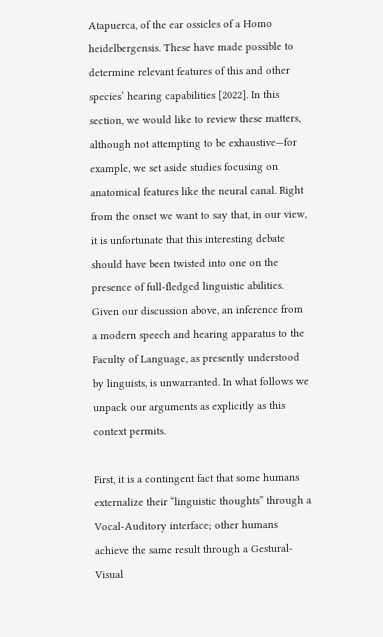Atapuerca, of the ear ossicles of a Homo heidelbergensis. These have made possible to determine relevant features of this and other species’ hearing capabilities [2022]. In this section, we would like to review these matters, although not attempting to be exhaustive—for example, we set aside studies focusing on anatomical features like the neural canal. Right from the onset we want to say that, in our view, it is unfortunate that this interesting debate should have been twisted into one on the presence of full-fledged linguistic abilities. Given our discussion above, an inference from a modern speech and hearing apparatus to the Faculty of Language, as presently understood by linguists, is unwarranted. In what follows we unpack our arguments as explicitly as this context permits.

First, it is a contingent fact that some humans externalize their “linguistic thoughts” through a Vocal-Auditory interface; other humans achieve the same result through a Gestural-Visual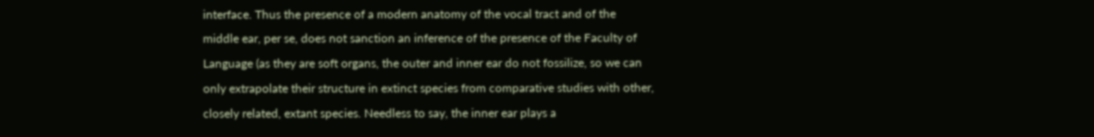interface. Thus the presence of a modern anatomy of the vocal tract and of the middle ear, per se, does not sanction an inference of the presence of the Faculty of Language (as they are soft organs, the outer and inner ear do not fossilize, so we can only extrapolate their structure in extinct species from comparative studies with other, closely related, extant species. Needless to say, the inner ear plays a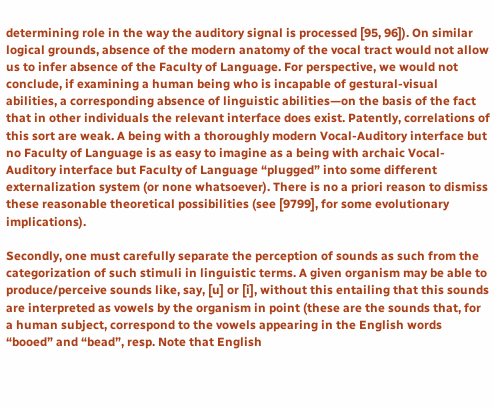determining role in the way the auditory signal is processed [95, 96]). On similar logical grounds, absence of the modern anatomy of the vocal tract would not allow us to infer absence of the Faculty of Language. For perspective, we would not conclude, if examining a human being who is incapable of gestural-visual abilities, a corresponding absence of linguistic abilities—on the basis of the fact that in other individuals the relevant interface does exist. Patently, correlations of this sort are weak. A being with a thoroughly modern Vocal-Auditory interface but no Faculty of Language is as easy to imagine as a being with archaic Vocal-Auditory interface but Faculty of Language “plugged” into some different externalization system (or none whatsoever). There is no a priori reason to dismiss these reasonable theoretical possibilities (see [9799], for some evolutionary implications).

Secondly, one must carefully separate the perception of sounds as such from the categorization of such stimuli in linguistic terms. A given organism may be able to produce/perceive sounds like, say, [u] or [i], without this entailing that this sounds are interpreted as vowels by the organism in point (these are the sounds that, for a human subject, correspond to the vowels appearing in the English words “booed” and “bead”, resp. Note that English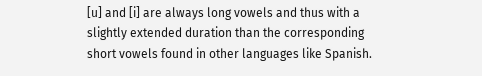[u] and [i] are always long vowels and thus with a slightly extended duration than the corresponding short vowels found in other languages like Spanish.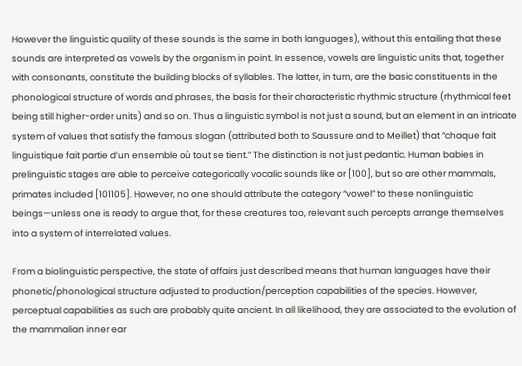However the linguistic quality of these sounds is the same in both languages), without this entailing that these sounds are interpreted as vowels by the organism in point. In essence, vowels are linguistic units that, together with consonants, constitute the building blocks of syllables. The latter, in turn, are the basic constituents in the phonological structure of words and phrases, the basis for their characteristic rhythmic structure (rhythmical feet being still higher-order units) and so on. Thus a linguistic symbol is not just a sound, but an element in an intricate system of values that satisfy the famous slogan (attributed both to Saussure and to Meillet) that “chaque fait linguistique fait partie d’un ensemble où tout se tient.” The distinction is not just pedantic. Human babies in prelinguistic stages are able to perceive categorically vocalic sounds like or [100], but so are other mammals, primates included [101105]. However, no one should attribute the category “vowel” to these nonlinguistic beings—unless one is ready to argue that, for these creatures too, relevant such percepts arrange themselves into a system of interrelated values.

From a biolinguistic perspective, the state of affairs just described means that human languages have their phonetic/phonological structure adjusted to production/perception capabilities of the species. However, perceptual capabilities as such are probably quite ancient. In all likelihood, they are associated to the evolution of the mammalian inner ear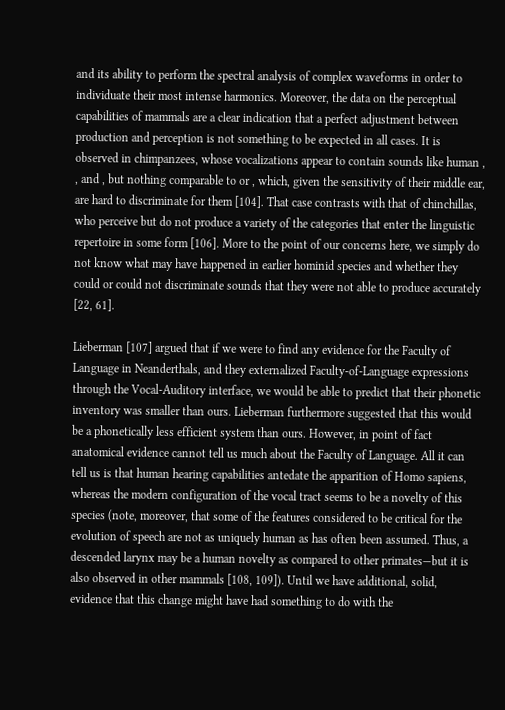and its ability to perform the spectral analysis of complex waveforms in order to individuate their most intense harmonics. Moreover, the data on the perceptual capabilities of mammals are a clear indication that a perfect adjustment between production and perception is not something to be expected in all cases. It is observed in chimpanzees, whose vocalizations appear to contain sounds like human , , and , but nothing comparable to or , which, given the sensitivity of their middle ear, are hard to discriminate for them [104]. That case contrasts with that of chinchillas, who perceive but do not produce a variety of the categories that enter the linguistic repertoire in some form [106]. More to the point of our concerns here, we simply do not know what may have happened in earlier hominid species and whether they could or could not discriminate sounds that they were not able to produce accurately [22, 61].

Lieberman [107] argued that if we were to find any evidence for the Faculty of Language in Neanderthals, and they externalized Faculty-of-Language expressions through the Vocal-Auditory interface, we would be able to predict that their phonetic inventory was smaller than ours. Lieberman furthermore suggested that this would be a phonetically less efficient system than ours. However, in point of fact anatomical evidence cannot tell us much about the Faculty of Language. All it can tell us is that human hearing capabilities antedate the apparition of Homo sapiens, whereas the modern configuration of the vocal tract seems to be a novelty of this species (note, moreover, that some of the features considered to be critical for the evolution of speech are not as uniquely human as has often been assumed. Thus, a descended larynx may be a human novelty as compared to other primates—but it is also observed in other mammals [108, 109]). Until we have additional, solid, evidence that this change might have had something to do with the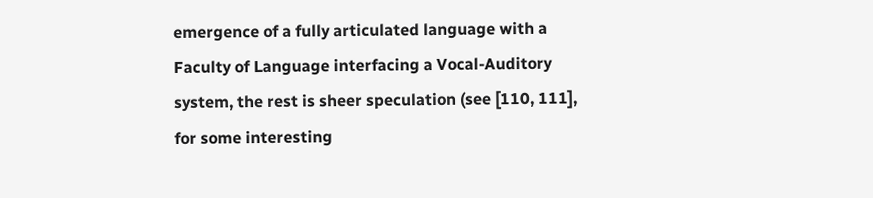emergence of a fully articulated language with a Faculty of Language interfacing a Vocal-Auditory system, the rest is sheer speculation (see [110, 111], for some interesting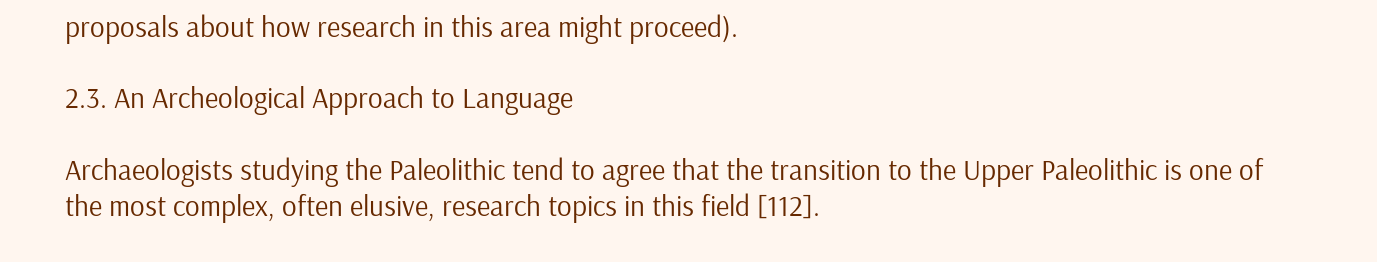proposals about how research in this area might proceed).

2.3. An Archeological Approach to Language

Archaeologists studying the Paleolithic tend to agree that the transition to the Upper Paleolithic is one of the most complex, often elusive, research topics in this field [112].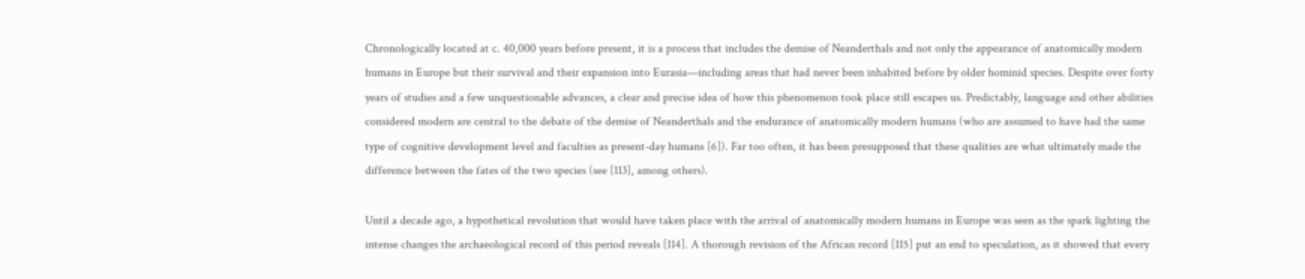Chronologically located at c. 40,000 years before present, it is a process that includes the demise of Neanderthals and not only the appearance of anatomically modern humans in Europe but their survival and their expansion into Eurasia—including areas that had never been inhabited before by older hominid species. Despite over forty years of studies and a few unquestionable advances, a clear and precise idea of how this phenomenon took place still escapes us. Predictably, language and other abilities considered modern are central to the debate of the demise of Neanderthals and the endurance of anatomically modern humans (who are assumed to have had the same type of cognitive development level and faculties as present-day humans [6]). Far too often, it has been presupposed that these qualities are what ultimately made the difference between the fates of the two species (see [113], among others).

Until a decade ago, a hypothetical revolution that would have taken place with the arrival of anatomically modern humans in Europe was seen as the spark lighting the intense changes the archaeological record of this period reveals [114]. A thorough revision of the African record [115] put an end to speculation, as it showed that every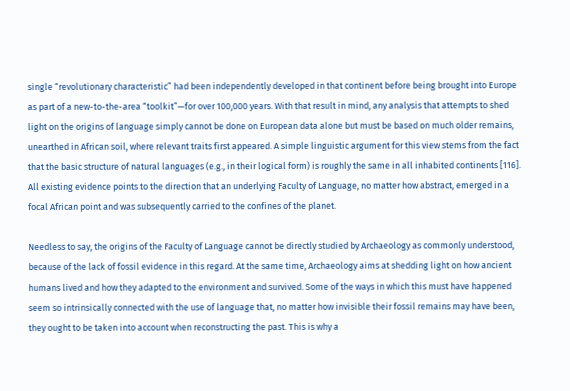single “revolutionary characteristic” had been independently developed in that continent before being brought into Europe as part of a new-to-the-area “toolkit”—for over 100,000 years. With that result in mind, any analysis that attempts to shed light on the origins of language simply cannot be done on European data alone but must be based on much older remains, unearthed in African soil, where relevant traits first appeared. A simple linguistic argument for this view stems from the fact that the basic structure of natural languages (e.g., in their logical form) is roughly the same in all inhabited continents [116]. All existing evidence points to the direction that an underlying Faculty of Language, no matter how abstract, emerged in a focal African point and was subsequently carried to the confines of the planet.

Needless to say, the origins of the Faculty of Language cannot be directly studied by Archaeology as commonly understood, because of the lack of fossil evidence in this regard. At the same time, Archaeology aims at shedding light on how ancient humans lived and how they adapted to the environment and survived. Some of the ways in which this must have happened seem so intrinsically connected with the use of language that, no matter how invisible their fossil remains may have been, they ought to be taken into account when reconstructing the past. This is why a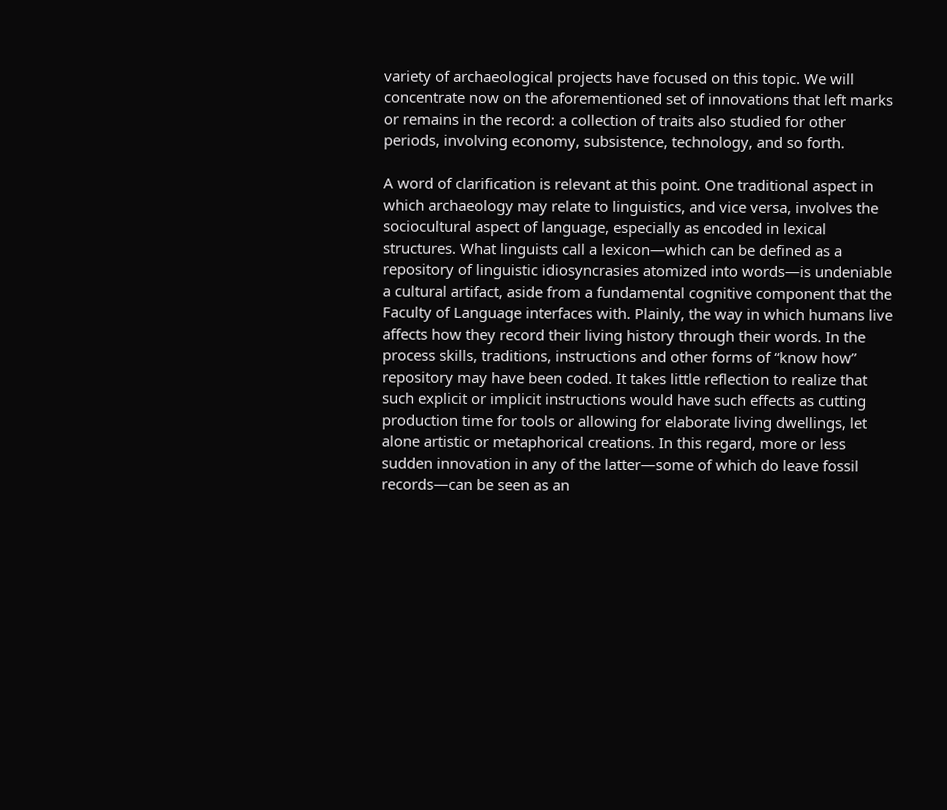variety of archaeological projects have focused on this topic. We will concentrate now on the aforementioned set of innovations that left marks or remains in the record: a collection of traits also studied for other periods, involving economy, subsistence, technology, and so forth.

A word of clarification is relevant at this point. One traditional aspect in which archaeology may relate to linguistics, and vice versa, involves the sociocultural aspect of language, especially as encoded in lexical structures. What linguists call a lexicon—which can be defined as a repository of linguistic idiosyncrasies atomized into words—is undeniable a cultural artifact, aside from a fundamental cognitive component that the Faculty of Language interfaces with. Plainly, the way in which humans live affects how they record their living history through their words. In the process skills, traditions, instructions and other forms of “know how” repository may have been coded. It takes little reflection to realize that such explicit or implicit instructions would have such effects as cutting production time for tools or allowing for elaborate living dwellings, let alone artistic or metaphorical creations. In this regard, more or less sudden innovation in any of the latter—some of which do leave fossil records—can be seen as an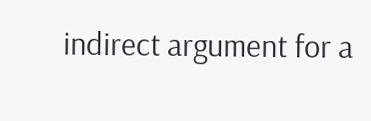indirect argument for a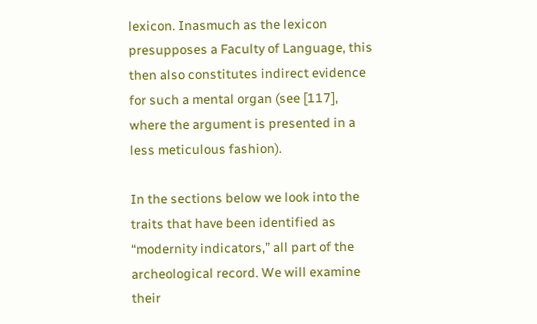lexicon. Inasmuch as the lexicon presupposes a Faculty of Language, this then also constitutes indirect evidence for such a mental organ (see [117], where the argument is presented in a less meticulous fashion).

In the sections below we look into the traits that have been identified as “modernity indicators,” all part of the archeological record. We will examine their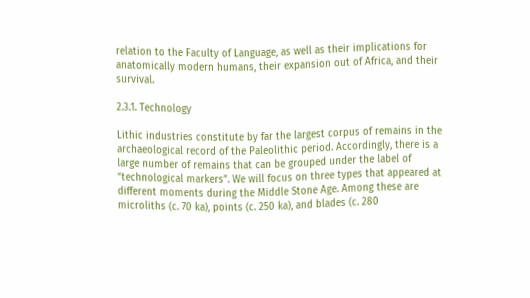relation to the Faculty of Language, as well as their implications for anatomically modern humans, their expansion out of Africa, and their survival.

2.3.1. Technology

Lithic industries constitute by far the largest corpus of remains in the archaeological record of the Paleolithic period. Accordingly, there is a large number of remains that can be grouped under the label of “technological markers”. We will focus on three types that appeared at different moments during the Middle Stone Age. Among these are microliths (c. 70 ka), points (c. 250 ka), and blades (c. 280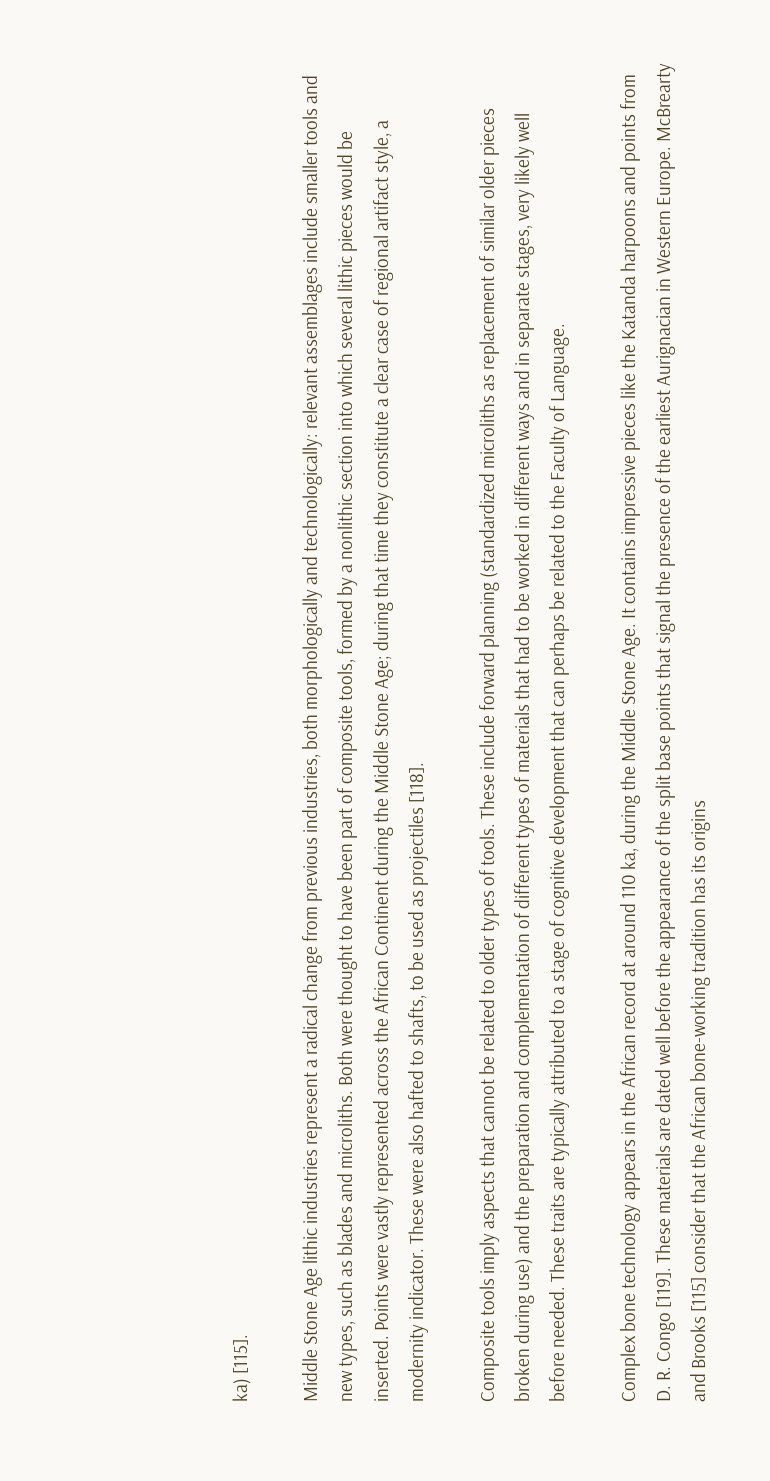ka) [115].

Middle Stone Age lithic industries represent a radical change from previous industries, both morphologically and technologically: relevant assemblages include smaller tools and new types, such as blades and microliths. Both were thought to have been part of composite tools, formed by a nonlithic section into which several lithic pieces would be inserted. Points were vastly represented across the African Continent during the Middle Stone Age; during that time they constitute a clear case of regional artifact style, a modernity indicator. These were also hafted to shafts, to be used as projectiles [118].

Composite tools imply aspects that cannot be related to older types of tools. These include forward planning (standardized microliths as replacement of similar older pieces broken during use) and the preparation and complementation of different types of materials that had to be worked in different ways and in separate stages, very likely well before needed. These traits are typically attributed to a stage of cognitive development that can perhaps be related to the Faculty of Language.

Complex bone technology appears in the African record at around 110 ka, during the Middle Stone Age. It contains impressive pieces like the Katanda harpoons and points from D. R. Congo [119]. These materials are dated well before the appearance of the split base points that signal the presence of the earliest Aurignacian in Western Europe. McBrearty and Brooks [115] consider that the African bone-working tradition has its origins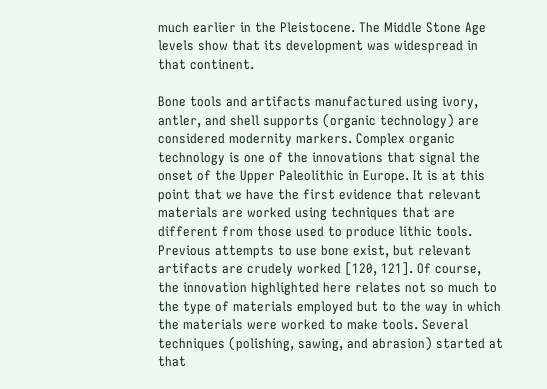much earlier in the Pleistocene. The Middle Stone Age levels show that its development was widespread in that continent.

Bone tools and artifacts manufactured using ivory, antler, and shell supports (organic technology) are considered modernity markers. Complex organic technology is one of the innovations that signal the onset of the Upper Paleolithic in Europe. It is at this point that we have the first evidence that relevant materials are worked using techniques that are different from those used to produce lithic tools. Previous attempts to use bone exist, but relevant artifacts are crudely worked [120, 121]. Of course, the innovation highlighted here relates not so much to the type of materials employed but to the way in which the materials were worked to make tools. Several techniques (polishing, sawing, and abrasion) started at that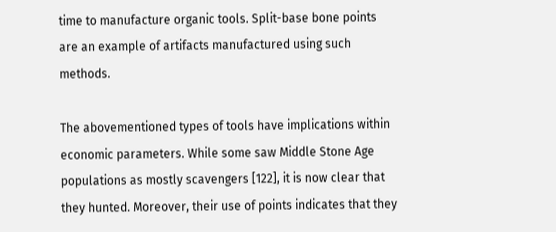time to manufacture organic tools. Split-base bone points are an example of artifacts manufactured using such methods.

The abovementioned types of tools have implications within economic parameters. While some saw Middle Stone Age populations as mostly scavengers [122], it is now clear that they hunted. Moreover, their use of points indicates that they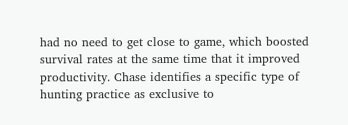had no need to get close to game, which boosted survival rates at the same time that it improved productivity. Chase identifies a specific type of hunting practice as exclusive to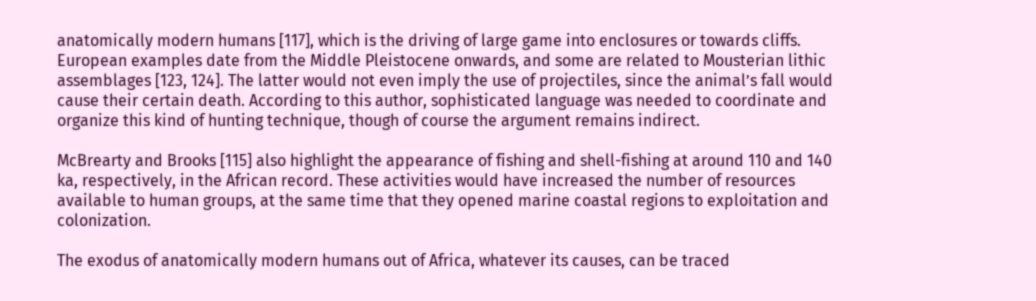anatomically modern humans [117], which is the driving of large game into enclosures or towards cliffs. European examples date from the Middle Pleistocene onwards, and some are related to Mousterian lithic assemblages [123, 124]. The latter would not even imply the use of projectiles, since the animal’s fall would cause their certain death. According to this author, sophisticated language was needed to coordinate and organize this kind of hunting technique, though of course the argument remains indirect.

McBrearty and Brooks [115] also highlight the appearance of fishing and shell-fishing at around 110 and 140 ka, respectively, in the African record. These activities would have increased the number of resources available to human groups, at the same time that they opened marine coastal regions to exploitation and colonization.

The exodus of anatomically modern humans out of Africa, whatever its causes, can be traced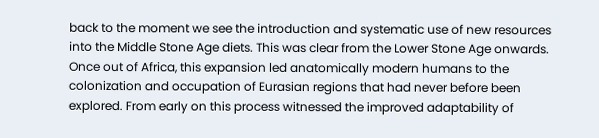back to the moment we see the introduction and systematic use of new resources into the Middle Stone Age diets. This was clear from the Lower Stone Age onwards. Once out of Africa, this expansion led anatomically modern humans to the colonization and occupation of Eurasian regions that had never before been explored. From early on this process witnessed the improved adaptability of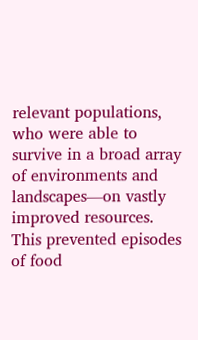relevant populations, who were able to survive in a broad array of environments and landscapes—on vastly improved resources. This prevented episodes of food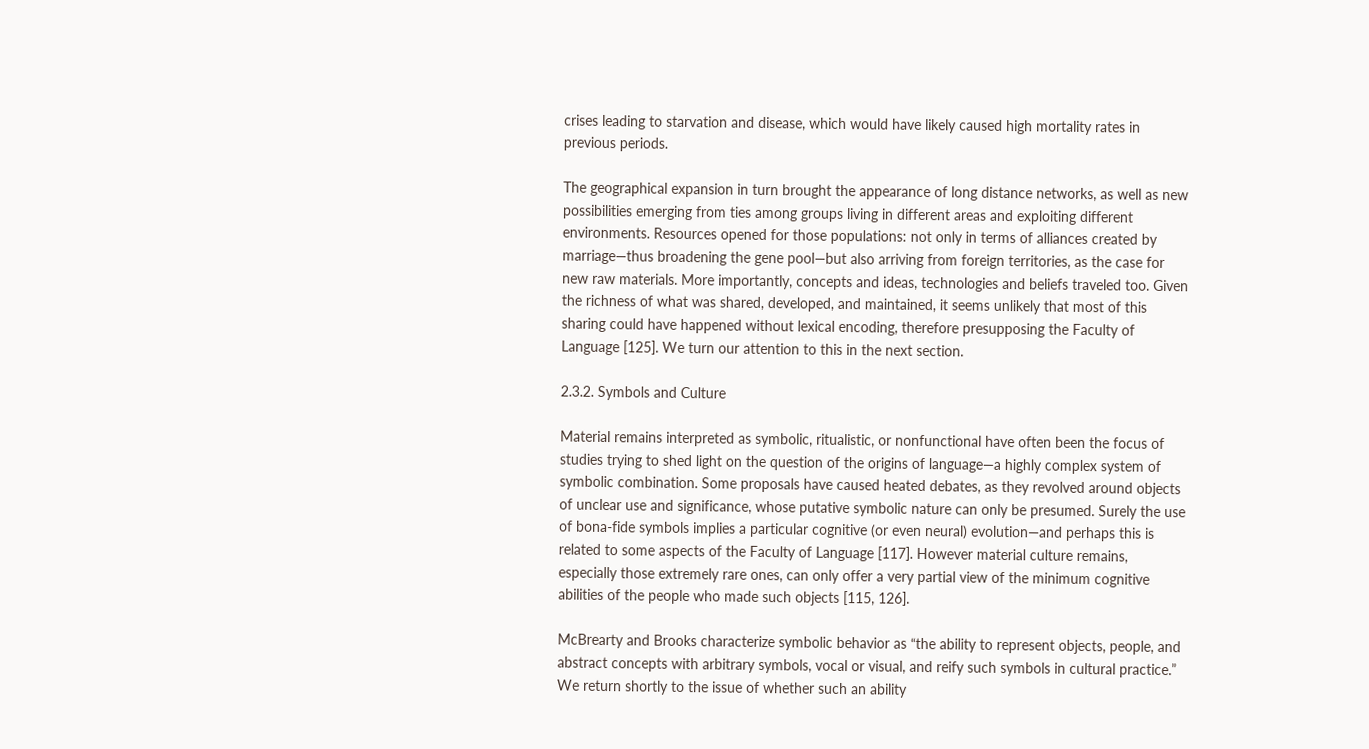crises leading to starvation and disease, which would have likely caused high mortality rates in previous periods.

The geographical expansion in turn brought the appearance of long distance networks, as well as new possibilities emerging from ties among groups living in different areas and exploiting different environments. Resources opened for those populations: not only in terms of alliances created by marriage—thus broadening the gene pool—but also arriving from foreign territories, as the case for new raw materials. More importantly, concepts and ideas, technologies and beliefs traveled too. Given the richness of what was shared, developed, and maintained, it seems unlikely that most of this sharing could have happened without lexical encoding, therefore presupposing the Faculty of Language [125]. We turn our attention to this in the next section.

2.3.2. Symbols and Culture

Material remains interpreted as symbolic, ritualistic, or nonfunctional have often been the focus of studies trying to shed light on the question of the origins of language—a highly complex system of symbolic combination. Some proposals have caused heated debates, as they revolved around objects of unclear use and significance, whose putative symbolic nature can only be presumed. Surely the use of bona-fide symbols implies a particular cognitive (or even neural) evolution—and perhaps this is related to some aspects of the Faculty of Language [117]. However material culture remains, especially those extremely rare ones, can only offer a very partial view of the minimum cognitive abilities of the people who made such objects [115, 126].

McBrearty and Brooks characterize symbolic behavior as “the ability to represent objects, people, and abstract concepts with arbitrary symbols, vocal or visual, and reify such symbols in cultural practice.” We return shortly to the issue of whether such an ability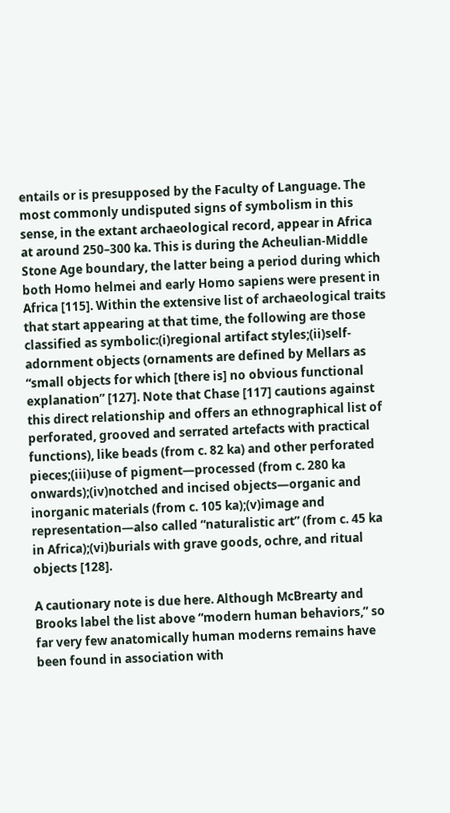entails or is presupposed by the Faculty of Language. The most commonly undisputed signs of symbolism in this sense, in the extant archaeological record, appear in Africa at around 250–300 ka. This is during the Acheulian-Middle Stone Age boundary, the latter being a period during which both Homo helmei and early Homo sapiens were present in Africa [115]. Within the extensive list of archaeological traits that start appearing at that time, the following are those classified as symbolic:(i)regional artifact styles;(ii)self-adornment objects (ornaments are defined by Mellars as “small objects for which [there is] no obvious functional explanation” [127]. Note that Chase [117] cautions against this direct relationship and offers an ethnographical list of perforated, grooved and serrated artefacts with practical functions), like beads (from c. 82 ka) and other perforated pieces;(iii)use of pigment—processed (from c. 280 ka onwards);(iv)notched and incised objects—organic and inorganic materials (from c. 105 ka);(v)image and representation—also called “naturalistic art” (from c. 45 ka in Africa);(vi)burials with grave goods, ochre, and ritual objects [128].

A cautionary note is due here. Although McBrearty and Brooks label the list above “modern human behaviors,” so far very few anatomically human moderns remains have been found in association with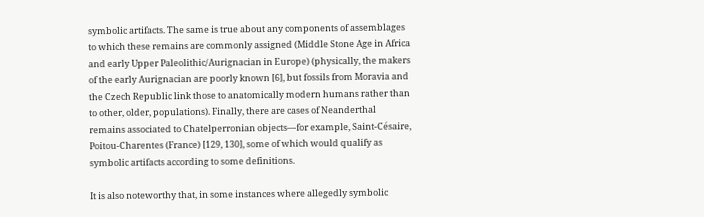symbolic artifacts. The same is true about any components of assemblages to which these remains are commonly assigned (Middle Stone Age in Africa and early Upper Paleolithic/Aurignacian in Europe) (physically, the makers of the early Aurignacian are poorly known [6], but fossils from Moravia and the Czech Republic link those to anatomically modern humans rather than to other, older, populations). Finally, there are cases of Neanderthal remains associated to Chatelperronian objects—for example, Saint-Césaire, Poitou-Charentes (France) [129, 130], some of which would qualify as symbolic artifacts according to some definitions.

It is also noteworthy that, in some instances where allegedly symbolic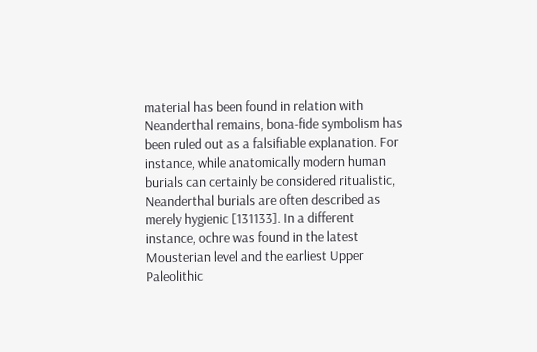material has been found in relation with Neanderthal remains, bona-fide symbolism has been ruled out as a falsifiable explanation. For instance, while anatomically modern human burials can certainly be considered ritualistic, Neanderthal burials are often described as merely hygienic [131133]. In a different instance, ochre was found in the latest Mousterian level and the earliest Upper Paleolithic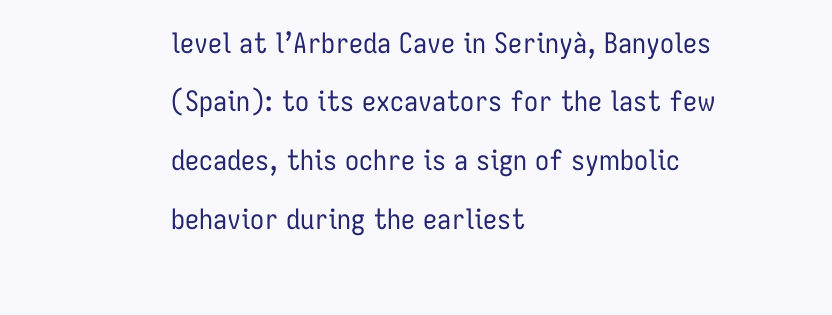level at l’Arbreda Cave in Serinyà, Banyoles (Spain): to its excavators for the last few decades, this ochre is a sign of symbolic behavior during the earliest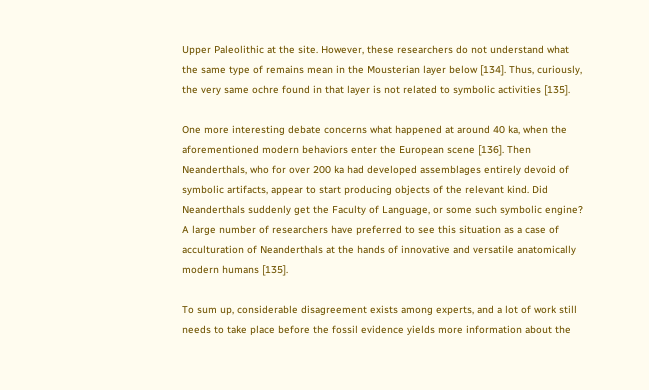Upper Paleolithic at the site. However, these researchers do not understand what the same type of remains mean in the Mousterian layer below [134]. Thus, curiously, the very same ochre found in that layer is not related to symbolic activities [135].

One more interesting debate concerns what happened at around 40 ka, when the aforementioned modern behaviors enter the European scene [136]. Then Neanderthals, who for over 200 ka had developed assemblages entirely devoid of symbolic artifacts, appear to start producing objects of the relevant kind. Did Neanderthals suddenly get the Faculty of Language, or some such symbolic engine? A large number of researchers have preferred to see this situation as a case of acculturation of Neanderthals at the hands of innovative and versatile anatomically modern humans [135].

To sum up, considerable disagreement exists among experts, and a lot of work still needs to take place before the fossil evidence yields more information about the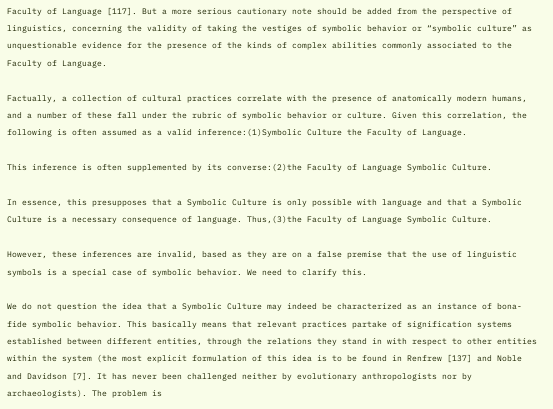Faculty of Language [117]. But a more serious cautionary note should be added from the perspective of linguistics, concerning the validity of taking the vestiges of symbolic behavior or “symbolic culture” as unquestionable evidence for the presence of the kinds of complex abilities commonly associated to the Faculty of Language.

Factually, a collection of cultural practices correlate with the presence of anatomically modern humans, and a number of these fall under the rubric of symbolic behavior or culture. Given this correlation, the following is often assumed as a valid inference:(1)Symbolic Culture the Faculty of Language.

This inference is often supplemented by its converse:(2)the Faculty of Language Symbolic Culture.

In essence, this presupposes that a Symbolic Culture is only possible with language and that a Symbolic Culture is a necessary consequence of language. Thus,(3)the Faculty of Language Symbolic Culture.

However, these inferences are invalid, based as they are on a false premise that the use of linguistic symbols is a special case of symbolic behavior. We need to clarify this.

We do not question the idea that a Symbolic Culture may indeed be characterized as an instance of bona-fide symbolic behavior. This basically means that relevant practices partake of signification systems established between different entities, through the relations they stand in with respect to other entities within the system (the most explicit formulation of this idea is to be found in Renfrew [137] and Noble and Davidson [7]. It has never been challenged neither by evolutionary anthropologists nor by archaeologists). The problem is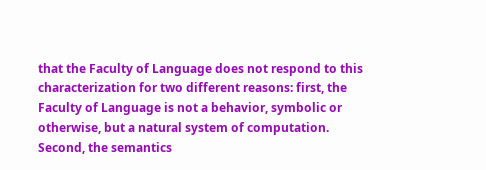that the Faculty of Language does not respond to this characterization for two different reasons: first, the Faculty of Language is not a behavior, symbolic or otherwise, but a natural system of computation. Second, the semantics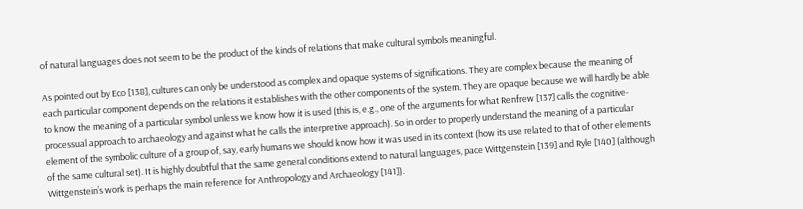of natural languages does not seem to be the product of the kinds of relations that make cultural symbols meaningful.

As pointed out by Eco [138], cultures can only be understood as complex and opaque systems of significations. They are complex because the meaning of each particular component depends on the relations it establishes with the other components of the system. They are opaque because we will hardly be able to know the meaning of a particular symbol unless we know how it is used (this is, e.g., one of the arguments for what Renfrew [137] calls the cognitive-processual approach to archaeology and against what he calls the interpretive approach). So in order to properly understand the meaning of a particular element of the symbolic culture of a group of, say, early humans we should know how it was used in its context (how its use related to that of other elements of the same cultural set). It is highly doubtful that the same general conditions extend to natural languages, pace Wittgenstein [139] and Ryle [140] (although Wittgenstein’s work is perhaps the main reference for Anthropology and Archaeology [141]).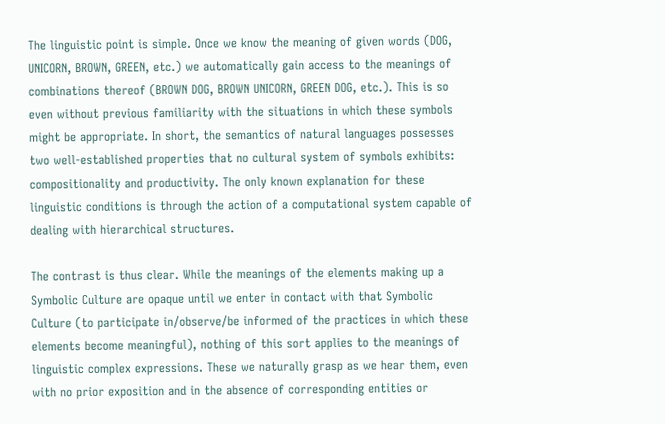The linguistic point is simple. Once we know the meaning of given words (DOG, UNICORN, BROWN, GREEN, etc.) we automatically gain access to the meanings of combinations thereof (BROWN DOG, BROWN UNICORN, GREEN DOG, etc.). This is so even without previous familiarity with the situations in which these symbols might be appropriate. In short, the semantics of natural languages possesses two well-established properties that no cultural system of symbols exhibits: compositionality and productivity. The only known explanation for these linguistic conditions is through the action of a computational system capable of dealing with hierarchical structures.

The contrast is thus clear. While the meanings of the elements making up a Symbolic Culture are opaque until we enter in contact with that Symbolic Culture (to participate in/observe/be informed of the practices in which these elements become meaningful), nothing of this sort applies to the meanings of linguistic complex expressions. These we naturally grasp as we hear them, even with no prior exposition and in the absence of corresponding entities or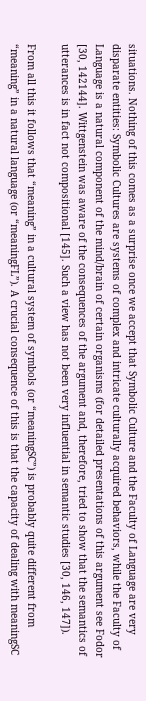situations. Nothing of this comes as a surprise once we accept that Symbolic Culture and the Faculty of Language are very disparate entities: Symbolic Cultures are systems of complex and intricate culturally acquired behaviors, while the Faculty of Language is a natural component of the mind/brain of certain organisms (for detailed presentations of this argument see Fodor [30, 142144]. Wittgenstein was aware of the consequences of the argument and, therefore, tried to show that the semantics of utterances is in fact not compositional [145]. Such a view has not been very influential in semantic studies [30, 146, 147]).

From all this it follows that “meaning” in a cultural system of symbols (or “meaningSC”) is probably quite different from “meaning” in a natural language (or “meaningFL”). A crucial consequence of this is that the capacity of dealing with meaningSC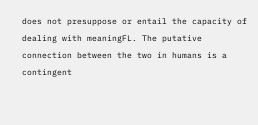does not presuppose or entail the capacity of dealing with meaningFL. The putative connection between the two in humans is a contingent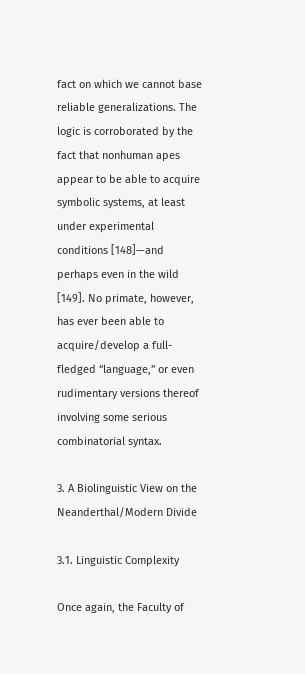fact on which we cannot base reliable generalizations. The logic is corroborated by the fact that nonhuman apes appear to be able to acquire symbolic systems, at least under experimental conditions [148]—and perhaps even in the wild [149]. No primate, however, has ever been able to acquire/develop a full-fledged “language,” or even rudimentary versions thereof involving some serious combinatorial syntax.

3. A Biolinguistic View on the Neanderthal/Modern Divide

3.1. Linguistic Complexity

Once again, the Faculty of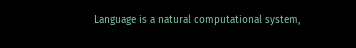Language is a natural computational system,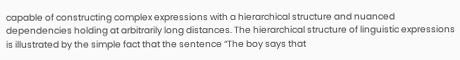capable of constructing complex expressions with a hierarchical structure and nuanced dependencies holding at arbitrarily long distances. The hierarchical structure of linguistic expressions is illustrated by the simple fact that the sentence “The boy says that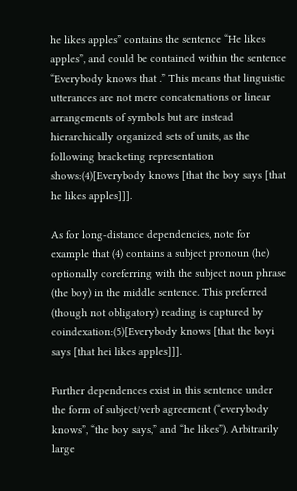he likes apples” contains the sentence “He likes apples”, and could be contained within the sentence “Everybody knows that .” This means that linguistic utterances are not mere concatenations or linear arrangements of symbols but are instead hierarchically organized sets of units, as the following bracketing representation shows:(4)[Everybody knows [that the boy says [that he likes apples]]].

As for long-distance dependencies, note for example that (4) contains a subject pronoun (he) optionally coreferring with the subject noun phrase (the boy) in the middle sentence. This preferred (though not obligatory) reading is captured by coindexation:(5)[Everybody knows [that the boyi says [that hei likes apples]]].

Further dependences exist in this sentence under the form of subject/verb agreement (“everybody knows”, “the boy says,” and “he likes”). Arbitrarily large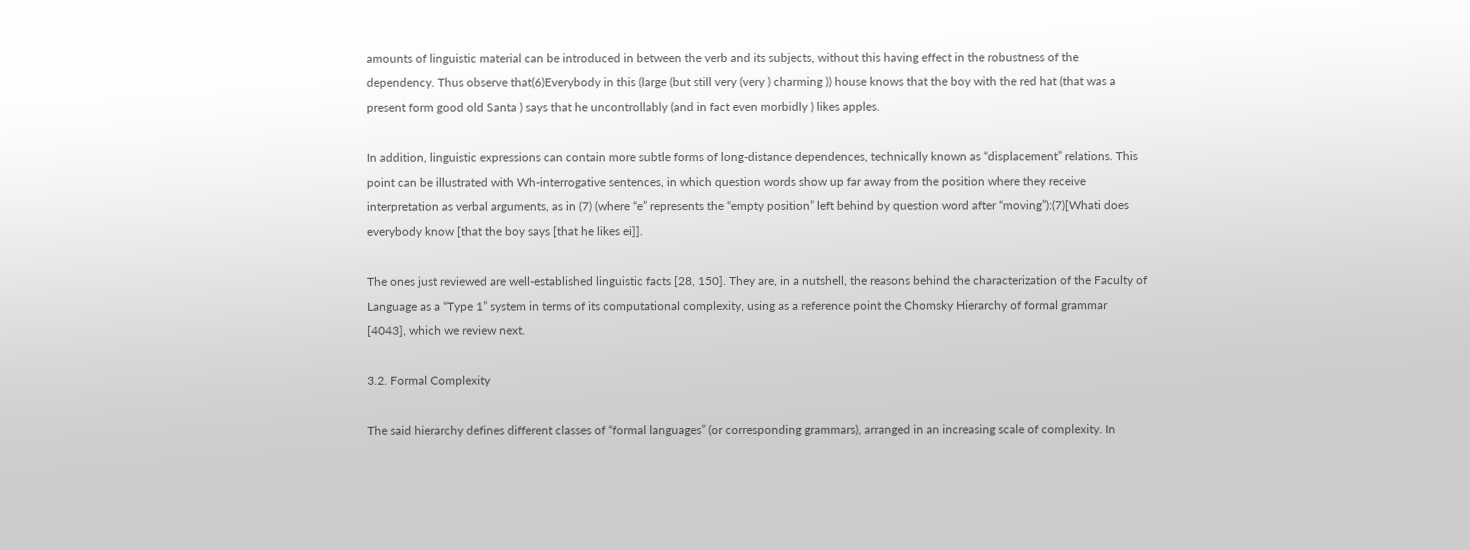amounts of linguistic material can be introduced in between the verb and its subjects, without this having effect in the robustness of the dependency. Thus observe that(6)Everybody in this (large (but still very (very ) charming )) house knows that the boy with the red hat (that was a present form good old Santa ) says that he uncontrollably (and in fact even morbidly ) likes apples.

In addition, linguistic expressions can contain more subtle forms of long-distance dependences, technically known as “displacement” relations. This point can be illustrated with Wh-interrogative sentences, in which question words show up far away from the position where they receive interpretation as verbal arguments, as in (7) (where “e” represents the “empty position” left behind by question word after “moving”):(7)[Whati does everybody know [that the boy says [that he likes ei]].

The ones just reviewed are well-established linguistic facts [28, 150]. They are, in a nutshell, the reasons behind the characterization of the Faculty of Language as a “Type 1” system in terms of its computational complexity, using as a reference point the Chomsky Hierarchy of formal grammar [4043], which we review next.

3.2. Formal Complexity

The said hierarchy defines different classes of “formal languages” (or corresponding grammars), arranged in an increasing scale of complexity. In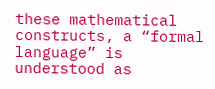these mathematical constructs, a “formal language” is understood as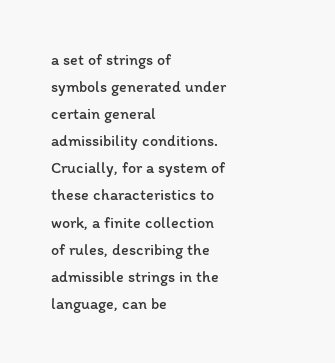a set of strings of symbols generated under certain general admissibility conditions. Crucially, for a system of these characteristics to work, a finite collection of rules, describing the admissible strings in the language, can be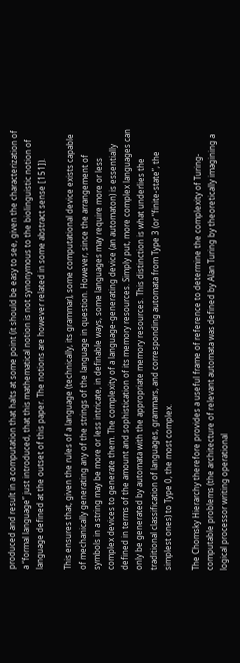produced and result in a computation that halts at some point (it should be easy to see, given the characterization of a “formal language” just introduced, that this mathematical notion is not synonymous to the biolinguistic notion of language defined at the outset of this paper. The notions are however related in some abstract sense [151]).

This ensures that, given the rules of a language (technically, its grammar), some computational device exists capable of mechanically generating any of the strings of the language in question. However, since the arrangement of symbols in a string may be more or less intricate, in definable ways, some languages may require more or less complex devices to generate them. The complexity of a language-generating device (an automaton) is essentially defined in terms of the amount and sophistication of its memory resources. Simply put, more complex languages can only be generated by automata with the appropriate memory resources. This distinction is what underlies the traditional classification of languages, grammars, and corresponding automata from Type 3 (or “finite-state”, the simplest ones) to Type 0, the most complex.

The Chomsky Hierarchy therefore provides a useful frame of reference to determine the complexity of Turing-computable problems (the architecture of relevant automata was defined by Alan Turing by theoretically imagining a logical processor writing operational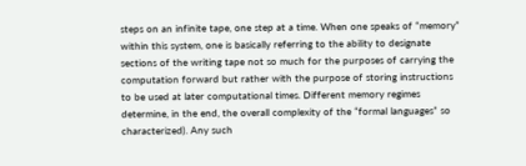steps on an infinite tape, one step at a time. When one speaks of “memory” within this system, one is basically referring to the ability to designate sections of the writing tape not so much for the purposes of carrying the computation forward but rather with the purpose of storing instructions to be used at later computational times. Different memory regimes determine, in the end, the overall complexity of the “formal languages” so characterized). Any such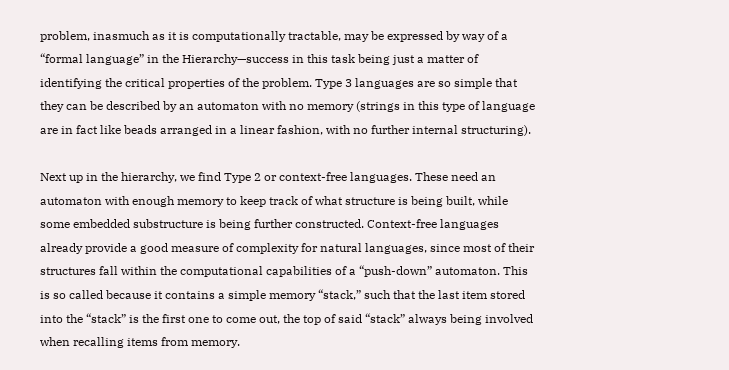problem, inasmuch as it is computationally tractable, may be expressed by way of a “formal language” in the Hierarchy—success in this task being just a matter of identifying the critical properties of the problem. Type 3 languages are so simple that they can be described by an automaton with no memory (strings in this type of language are in fact like beads arranged in a linear fashion, with no further internal structuring).

Next up in the hierarchy, we find Type 2 or context-free languages. These need an automaton with enough memory to keep track of what structure is being built, while some embedded substructure is being further constructed. Context-free languages already provide a good measure of complexity for natural languages, since most of their structures fall within the computational capabilities of a “push-down” automaton. This is so called because it contains a simple memory “stack,” such that the last item stored into the “stack” is the first one to come out, the top of said “stack” always being involved when recalling items from memory.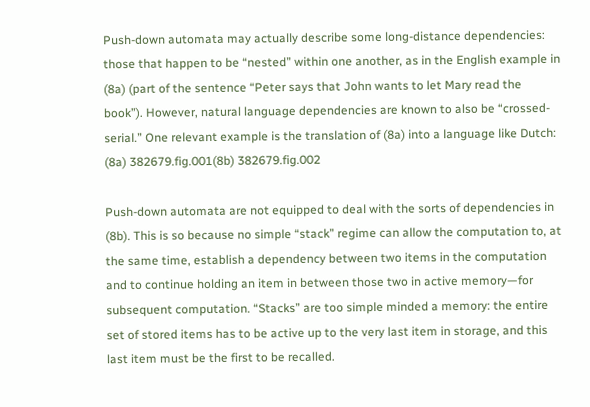Push-down automata may actually describe some long-distance dependencies: those that happen to be “nested” within one another, as in the English example in (8a) (part of the sentence “Peter says that John wants to let Mary read the book”). However, natural language dependencies are known to also be “crossed-serial.” One relevant example is the translation of (8a) into a language like Dutch: (8a) 382679.fig.001(8b) 382679.fig.002

Push-down automata are not equipped to deal with the sorts of dependencies in (8b). This is so because no simple “stack” regime can allow the computation to, at the same time, establish a dependency between two items in the computation and to continue holding an item in between those two in active memory—for subsequent computation. “Stacks” are too simple minded a memory: the entire set of stored items has to be active up to the very last item in storage, and this last item must be the first to be recalled.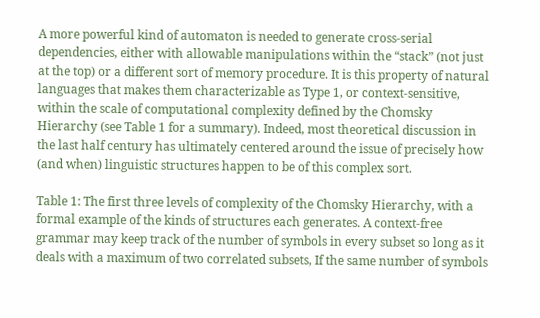A more powerful kind of automaton is needed to generate cross-serial dependencies, either with allowable manipulations within the “stack” (not just at the top) or a different sort of memory procedure. It is this property of natural languages that makes them characterizable as Type 1, or context-sensitive, within the scale of computational complexity defined by the Chomsky Hierarchy (see Table 1 for a summary). Indeed, most theoretical discussion in the last half century has ultimately centered around the issue of precisely how (and when) linguistic structures happen to be of this complex sort.

Table 1: The first three levels of complexity of the Chomsky Hierarchy, with a formal example of the kinds of structures each generates. A context-free grammar may keep track of the number of symbols in every subset so long as it deals with a maximum of two correlated subsets, If the same number of symbols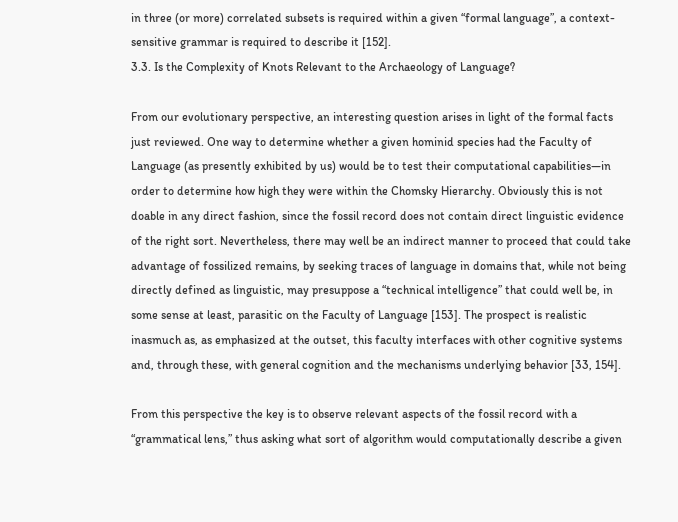in three (or more) correlated subsets is required within a given “formal language”, a context-sensitive grammar is required to describe it [152].
3.3. Is the Complexity of Knots Relevant to the Archaeology of Language?

From our evolutionary perspective, an interesting question arises in light of the formal facts just reviewed. One way to determine whether a given hominid species had the Faculty of Language (as presently exhibited by us) would be to test their computational capabilities—in order to determine how high they were within the Chomsky Hierarchy. Obviously this is not doable in any direct fashion, since the fossil record does not contain direct linguistic evidence of the right sort. Nevertheless, there may well be an indirect manner to proceed that could take advantage of fossilized remains, by seeking traces of language in domains that, while not being directly defined as linguistic, may presuppose a “technical intelligence” that could well be, in some sense at least, parasitic on the Faculty of Language [153]. The prospect is realistic inasmuch as, as emphasized at the outset, this faculty interfaces with other cognitive systems and, through these, with general cognition and the mechanisms underlying behavior [33, 154].

From this perspective the key is to observe relevant aspects of the fossil record with a “grammatical lens,” thus asking what sort of algorithm would computationally describe a given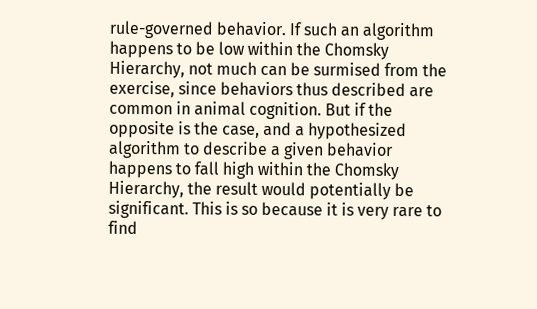rule-governed behavior. If such an algorithm happens to be low within the Chomsky Hierarchy, not much can be surmised from the exercise, since behaviors thus described are common in animal cognition. But if the opposite is the case, and a hypothesized algorithm to describe a given behavior happens to fall high within the Chomsky Hierarchy, the result would potentially be significant. This is so because it is very rare to find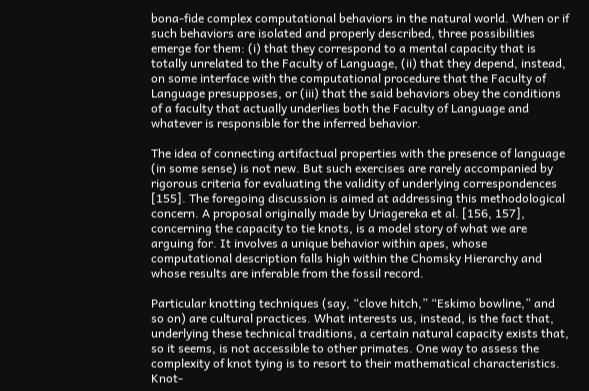bona-fide complex computational behaviors in the natural world. When or if such behaviors are isolated and properly described, three possibilities emerge for them: (i) that they correspond to a mental capacity that is totally unrelated to the Faculty of Language, (ii) that they depend, instead, on some interface with the computational procedure that the Faculty of Language presupposes, or (iii) that the said behaviors obey the conditions of a faculty that actually underlies both the Faculty of Language and whatever is responsible for the inferred behavior.

The idea of connecting artifactual properties with the presence of language (in some sense) is not new. But such exercises are rarely accompanied by rigorous criteria for evaluating the validity of underlying correspondences [155]. The foregoing discussion is aimed at addressing this methodological concern. A proposal originally made by Uriagereka et al. [156, 157], concerning the capacity to tie knots, is a model story of what we are arguing for. It involves a unique behavior within apes, whose computational description falls high within the Chomsky Hierarchy and whose results are inferable from the fossil record.

Particular knotting techniques (say, “clove hitch,” “Eskimo bowline,” and so on) are cultural practices. What interests us, instead, is the fact that, underlying these technical traditions, a certain natural capacity exists that, so it seems, is not accessible to other primates. One way to assess the complexity of knot tying is to resort to their mathematical characteristics. Knot-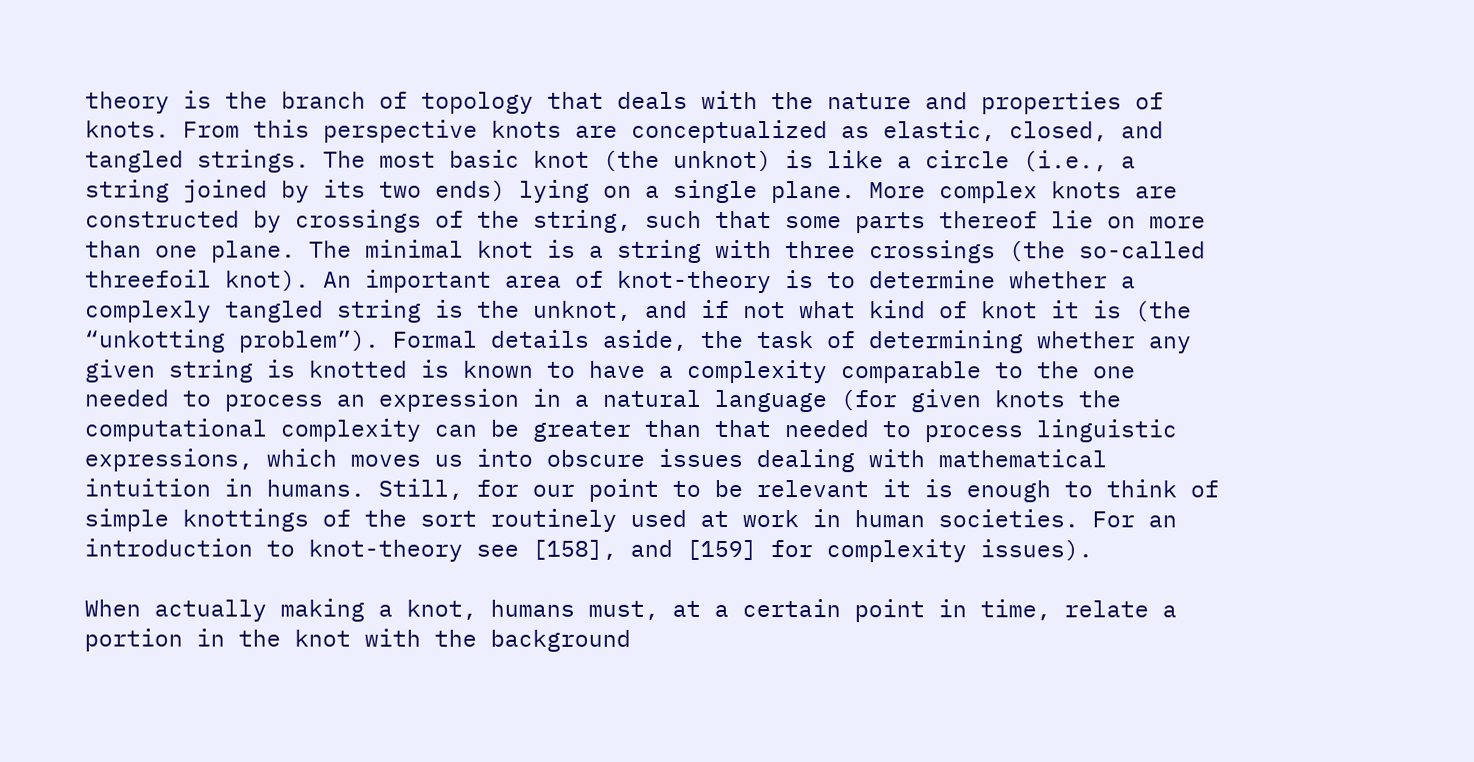theory is the branch of topology that deals with the nature and properties of knots. From this perspective knots are conceptualized as elastic, closed, and tangled strings. The most basic knot (the unknot) is like a circle (i.e., a string joined by its two ends) lying on a single plane. More complex knots are constructed by crossings of the string, such that some parts thereof lie on more than one plane. The minimal knot is a string with three crossings (the so-called threefoil knot). An important area of knot-theory is to determine whether a complexly tangled string is the unknot, and if not what kind of knot it is (the “unkotting problem”). Formal details aside, the task of determining whether any given string is knotted is known to have a complexity comparable to the one needed to process an expression in a natural language (for given knots the computational complexity can be greater than that needed to process linguistic expressions, which moves us into obscure issues dealing with mathematical intuition in humans. Still, for our point to be relevant it is enough to think of simple knottings of the sort routinely used at work in human societies. For an introduction to knot-theory see [158], and [159] for complexity issues).

When actually making a knot, humans must, at a certain point in time, relate a portion in the knot with the background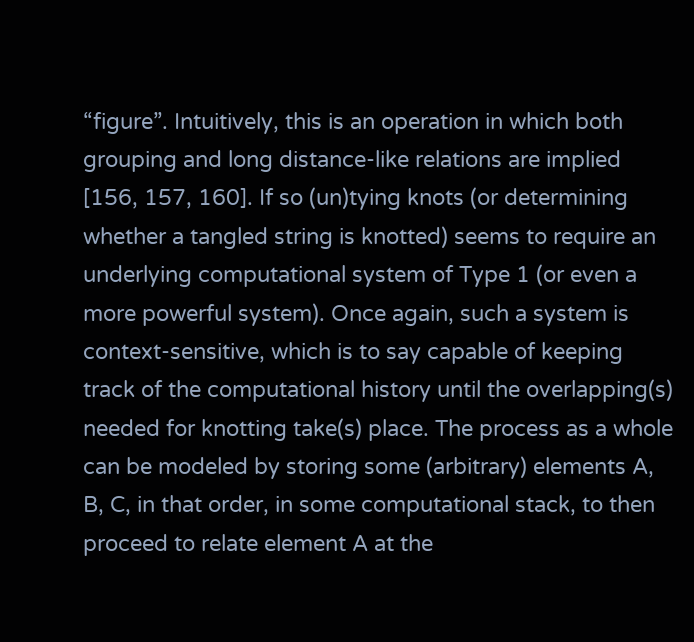“figure”. Intuitively, this is an operation in which both grouping and long distance-like relations are implied [156, 157, 160]. If so (un)tying knots (or determining whether a tangled string is knotted) seems to require an underlying computational system of Type 1 (or even a more powerful system). Once again, such a system is context-sensitive, which is to say capable of keeping track of the computational history until the overlapping(s) needed for knotting take(s) place. The process as a whole can be modeled by storing some (arbitrary) elements A, B, C, in that order, in some computational stack, to then proceed to relate element A at the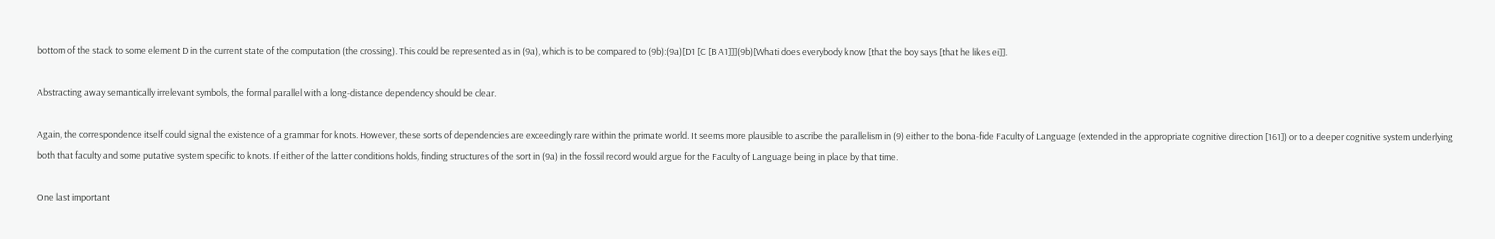bottom of the stack to some element D in the current state of the computation (the crossing). This could be represented as in (9a), which is to be compared to (9b):(9a)[D1 [C [B A1]]](9b)[Whati does everybody know [that the boy says [that he likes ei]].

Abstracting away semantically irrelevant symbols, the formal parallel with a long-distance dependency should be clear.

Again, the correspondence itself could signal the existence of a grammar for knots. However, these sorts of dependencies are exceedingly rare within the primate world. It seems more plausible to ascribe the parallelism in (9) either to the bona-fide Faculty of Language (extended in the appropriate cognitive direction [161]) or to a deeper cognitive system underlying both that faculty and some putative system specific to knots. If either of the latter conditions holds, finding structures of the sort in (9a) in the fossil record would argue for the Faculty of Language being in place by that time.

One last important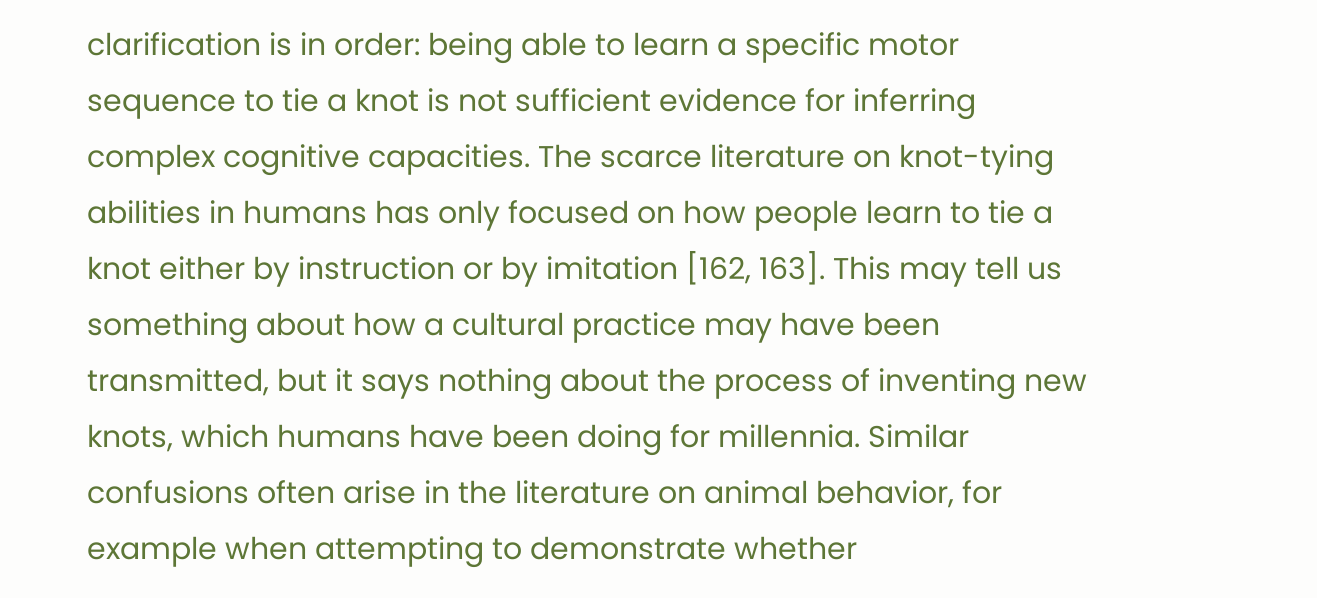clarification is in order: being able to learn a specific motor sequence to tie a knot is not sufficient evidence for inferring complex cognitive capacities. The scarce literature on knot-tying abilities in humans has only focused on how people learn to tie a knot either by instruction or by imitation [162, 163]. This may tell us something about how a cultural practice may have been transmitted, but it says nothing about the process of inventing new knots, which humans have been doing for millennia. Similar confusions often arise in the literature on animal behavior, for example when attempting to demonstrate whether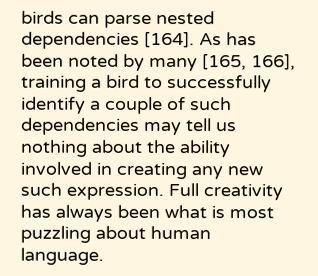birds can parse nested dependencies [164]. As has been noted by many [165, 166], training a bird to successfully identify a couple of such dependencies may tell us nothing about the ability involved in creating any new such expression. Full creativity has always been what is most puzzling about human language.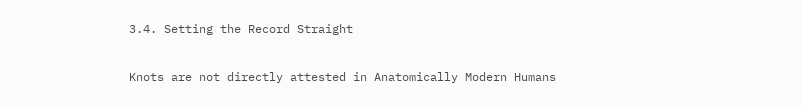3.4. Setting the Record Straight

Knots are not directly attested in Anatomically Modern Humans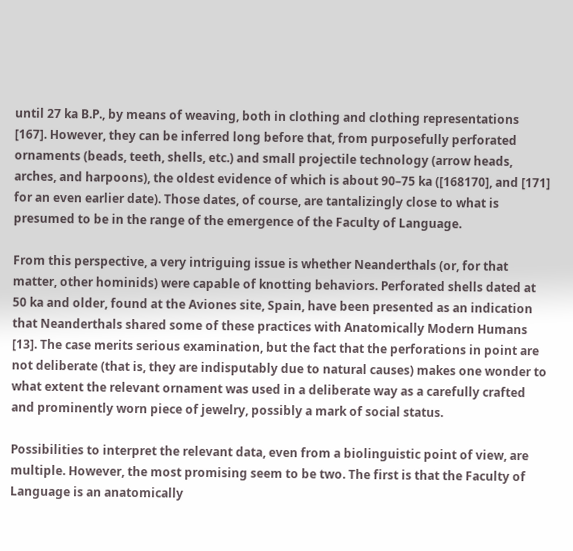until 27 ka B.P., by means of weaving, both in clothing and clothing representations [167]. However, they can be inferred long before that, from purposefully perforated ornaments (beads, teeth, shells, etc.) and small projectile technology (arrow heads, arches, and harpoons), the oldest evidence of which is about 90–75 ka ([168170], and [171] for an even earlier date). Those dates, of course, are tantalizingly close to what is presumed to be in the range of the emergence of the Faculty of Language.

From this perspective, a very intriguing issue is whether Neanderthals (or, for that matter, other hominids) were capable of knotting behaviors. Perforated shells dated at 50 ka and older, found at the Aviones site, Spain, have been presented as an indication that Neanderthals shared some of these practices with Anatomically Modern Humans [13]. The case merits serious examination, but the fact that the perforations in point are not deliberate (that is, they are indisputably due to natural causes) makes one wonder to what extent the relevant ornament was used in a deliberate way as a carefully crafted and prominently worn piece of jewelry, possibly a mark of social status.

Possibilities to interpret the relevant data, even from a biolinguistic point of view, are multiple. However, the most promising seem to be two. The first is that the Faculty of Language is an anatomically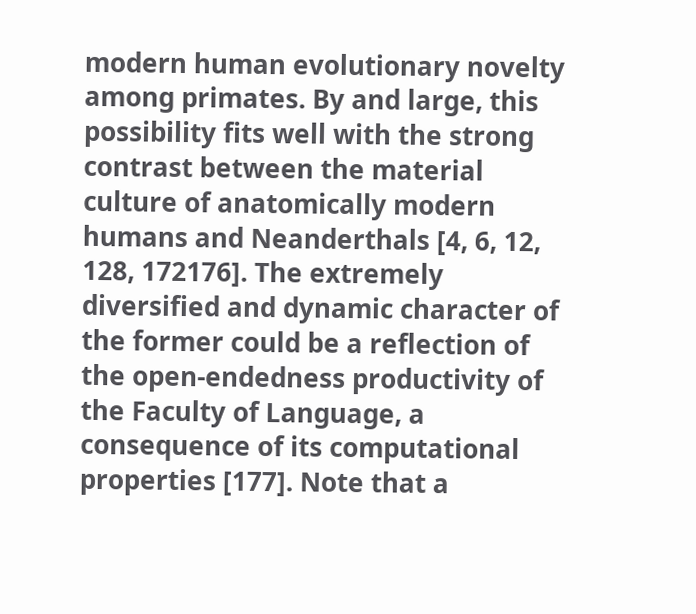modern human evolutionary novelty among primates. By and large, this possibility fits well with the strong contrast between the material culture of anatomically modern humans and Neanderthals [4, 6, 12, 128, 172176]. The extremely diversified and dynamic character of the former could be a reflection of the open-endedness productivity of the Faculty of Language, a consequence of its computational properties [177]. Note that a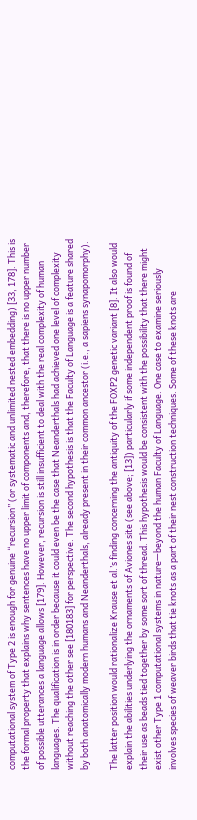computational system of Type 2 is enough for genuine “recursion” (or systematic and unlimited nested embedding) [33, 178]. This is the formal property that explains why sentences have no upper limit of components and, therefore, that there is no upper number of possible utterances a language allows [179]. However, recursion is still insufficient to deal with the real complexity of human languages. The qualification is in order because it could even be the case that Neanderthals had achieved one level of complexity without reaching the other see [180183] for perspective. The second hypothesis is that the Faculty of Language is a feature shared by both anatomically modern humans and Neanderthals, already present in their common ancestor (i.e., a sapiens synapomorphy).

The latter position would rationalize Krause et al.’s finding concerning the antiquity of the FOXP2 genetic variant [8]. It also would explain the abilities underlying the ornaments of Aviones site (see above; [13]) particularly if some independent proof is found of their use as beads tied together by some sort of thread. This hypothesis would be consistent with the possibility that there might exist other Type 1 computational systems in nature—beyond the human Faculty of Language. One case to examine seriously involves species of weaver birds that tie knots as a part of their nest construction techniques. Some of these knots are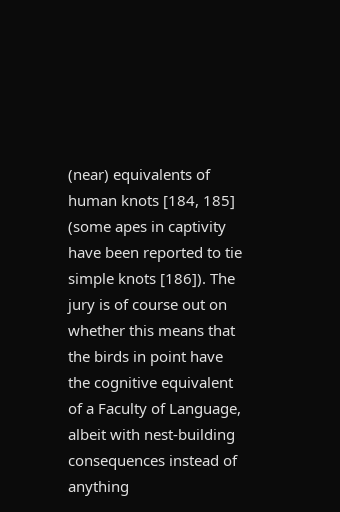(near) equivalents of human knots [184, 185] (some apes in captivity have been reported to tie simple knots [186]). The jury is of course out on whether this means that the birds in point have the cognitive equivalent of a Faculty of Language, albeit with nest-building consequences instead of anything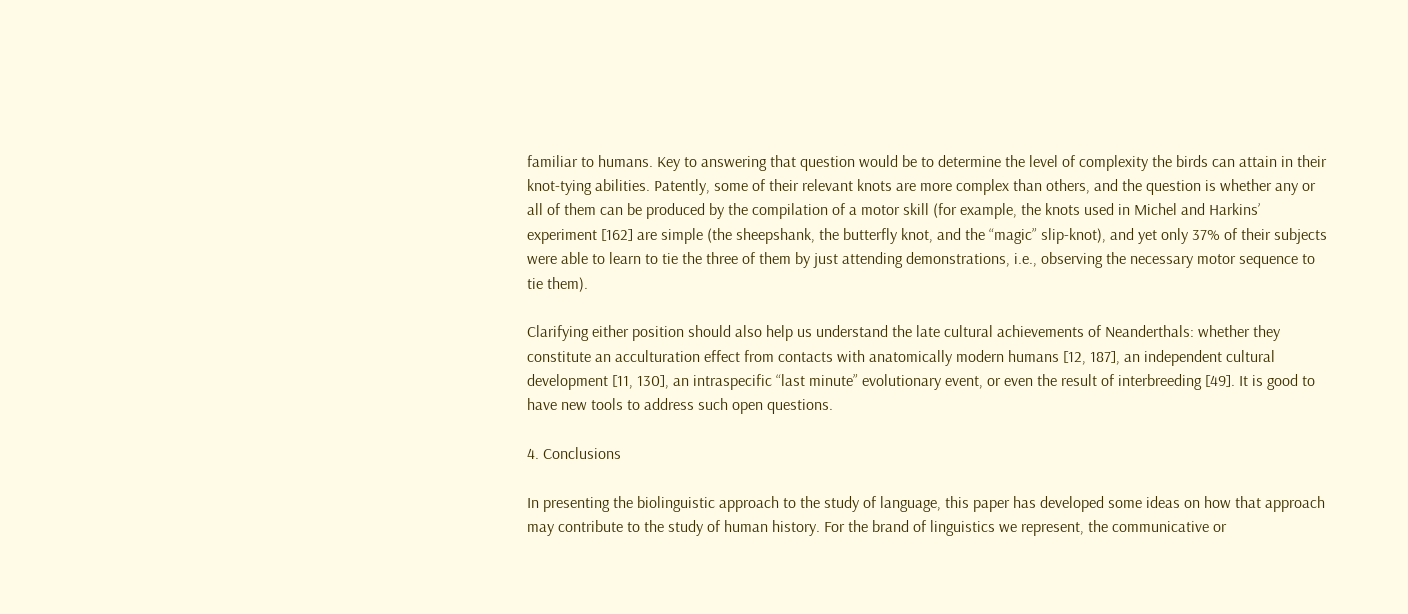familiar to humans. Key to answering that question would be to determine the level of complexity the birds can attain in their knot-tying abilities. Patently, some of their relevant knots are more complex than others, and the question is whether any or all of them can be produced by the compilation of a motor skill (for example, the knots used in Michel and Harkins’ experiment [162] are simple (the sheepshank, the butterfly knot, and the “magic” slip-knot), and yet only 37% of their subjects were able to learn to tie the three of them by just attending demonstrations, i.e., observing the necessary motor sequence to tie them).

Clarifying either position should also help us understand the late cultural achievements of Neanderthals: whether they constitute an acculturation effect from contacts with anatomically modern humans [12, 187], an independent cultural development [11, 130], an intraspecific “last minute” evolutionary event, or even the result of interbreeding [49]. It is good to have new tools to address such open questions.

4. Conclusions

In presenting the biolinguistic approach to the study of language, this paper has developed some ideas on how that approach may contribute to the study of human history. For the brand of linguistics we represent, the communicative or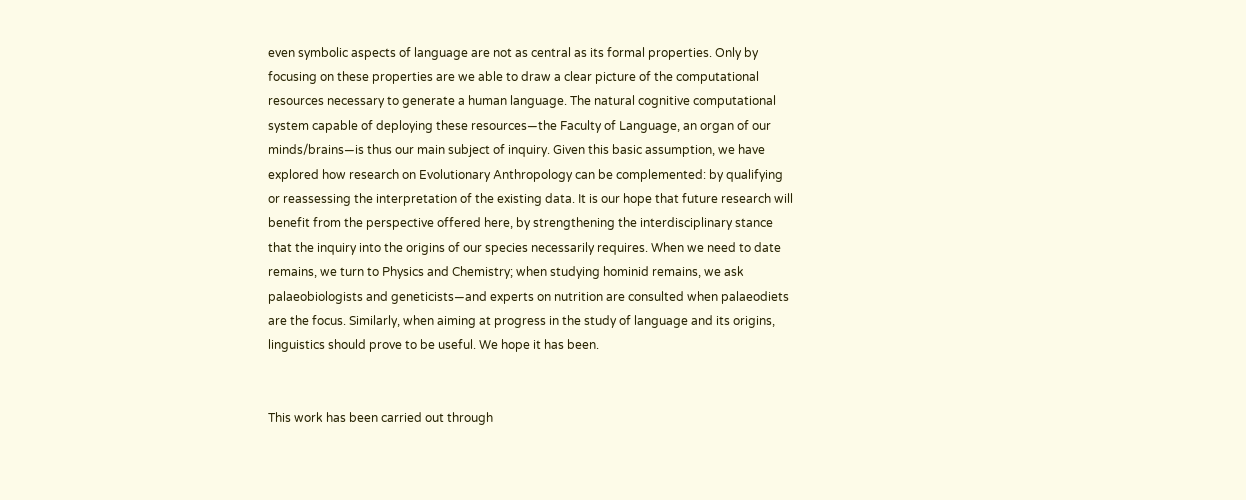even symbolic aspects of language are not as central as its formal properties. Only by focusing on these properties are we able to draw a clear picture of the computational resources necessary to generate a human language. The natural cognitive computational system capable of deploying these resources—the Faculty of Language, an organ of our minds/brains—is thus our main subject of inquiry. Given this basic assumption, we have explored how research on Evolutionary Anthropology can be complemented: by qualifying or reassessing the interpretation of the existing data. It is our hope that future research will benefit from the perspective offered here, by strengthening the interdisciplinary stance that the inquiry into the origins of our species necessarily requires. When we need to date remains, we turn to Physics and Chemistry; when studying hominid remains, we ask palaeobiologists and geneticists—and experts on nutrition are consulted when palaeodiets are the focus. Similarly, when aiming at progress in the study of language and its origins, linguistics should prove to be useful. We hope it has been.


This work has been carried out through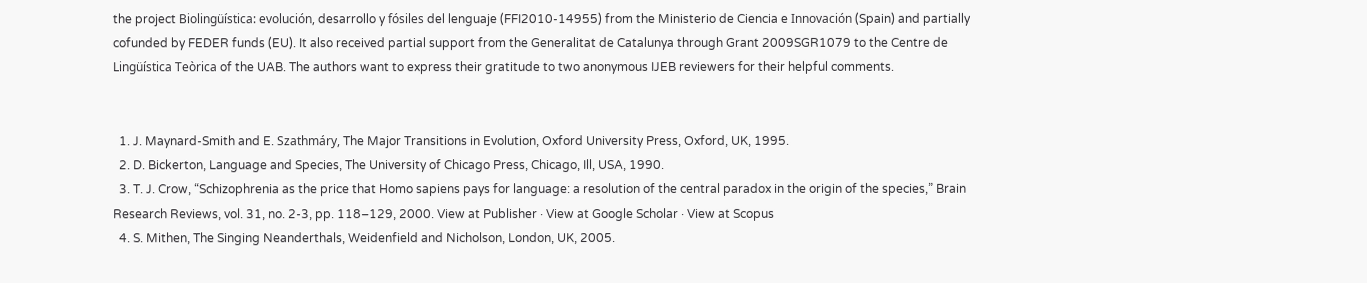the project Biolingüística: evolución, desarrollo y fósiles del lenguaje (FFI2010-14955) from the Ministerio de Ciencia e Innovación (Spain) and partially cofunded by FEDER funds (EU). It also received partial support from the Generalitat de Catalunya through Grant 2009SGR1079 to the Centre de Lingüística Teòrica of the UAB. The authors want to express their gratitude to two anonymous IJEB reviewers for their helpful comments.


  1. J. Maynard-Smith and E. Szathmáry, The Major Transitions in Evolution, Oxford University Press, Oxford, UK, 1995.
  2. D. Bickerton, Language and Species, The University of Chicago Press, Chicago, Ill, USA, 1990.
  3. T. J. Crow, “Schizophrenia as the price that Homo sapiens pays for language: a resolution of the central paradox in the origin of the species,” Brain Research Reviews, vol. 31, no. 2-3, pp. 118–129, 2000. View at Publisher · View at Google Scholar · View at Scopus
  4. S. Mithen, The Singing Neanderthals, Weidenfield and Nicholson, London, UK, 2005.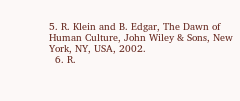5. R. Klein and B. Edgar, The Dawn of Human Culture, John Wiley & Sons, New York, NY, USA, 2002.
  6. R.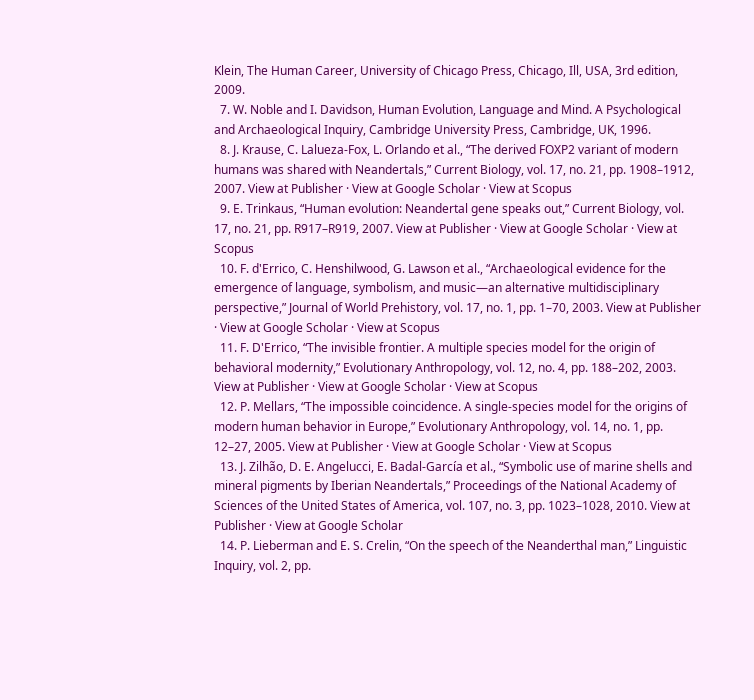Klein, The Human Career, University of Chicago Press, Chicago, Ill, USA, 3rd edition, 2009.
  7. W. Noble and I. Davidson, Human Evolution, Language and Mind. A Psychological and Archaeological Inquiry, Cambridge University Press, Cambridge, UK, 1996.
  8. J. Krause, C. Lalueza-Fox, L. Orlando et al., “The derived FOXP2 variant of modern humans was shared with Neandertals,” Current Biology, vol. 17, no. 21, pp. 1908–1912, 2007. View at Publisher · View at Google Scholar · View at Scopus
  9. E. Trinkaus, “Human evolution: Neandertal gene speaks out,” Current Biology, vol. 17, no. 21, pp. R917–R919, 2007. View at Publisher · View at Google Scholar · View at Scopus
  10. F. d'Errico, C. Henshilwood, G. Lawson et al., “Archaeological evidence for the emergence of language, symbolism, and music—an alternative multidisciplinary perspective,” Journal of World Prehistory, vol. 17, no. 1, pp. 1–70, 2003. View at Publisher · View at Google Scholar · View at Scopus
  11. F. D'Errico, “The invisible frontier. A multiple species model for the origin of behavioral modernity,” Evolutionary Anthropology, vol. 12, no. 4, pp. 188–202, 2003. View at Publisher · View at Google Scholar · View at Scopus
  12. P. Mellars, “The impossible coincidence. A single-species model for the origins of modern human behavior in Europe,” Evolutionary Anthropology, vol. 14, no. 1, pp. 12–27, 2005. View at Publisher · View at Google Scholar · View at Scopus
  13. J. Zilhão, D. E. Angelucci, E. Badal-García et al., “Symbolic use of marine shells and mineral pigments by Iberian Neandertals,” Proceedings of the National Academy of Sciences of the United States of America, vol. 107, no. 3, pp. 1023–1028, 2010. View at Publisher · View at Google Scholar
  14. P. Lieberman and E. S. Crelin, “On the speech of the Neanderthal man,” Linguistic Inquiry, vol. 2, pp.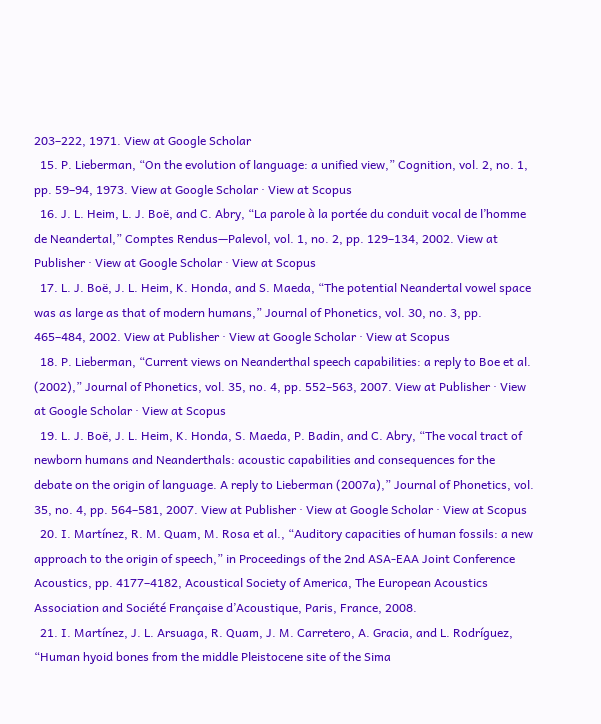203–222, 1971. View at Google Scholar
  15. P. Lieberman, “On the evolution of language: a unified view,” Cognition, vol. 2, no. 1, pp. 59–94, 1973. View at Google Scholar · View at Scopus
  16. J. L. Heim, L. J. Boë, and C. Abry, “La parole à la portée du conduit vocal de l’homme de Neandertal,” Comptes Rendus—Palevol, vol. 1, no. 2, pp. 129–134, 2002. View at Publisher · View at Google Scholar · View at Scopus
  17. L. J. Boë, J. L. Heim, K. Honda, and S. Maeda, “The potential Neandertal vowel space was as large as that of modern humans,” Journal of Phonetics, vol. 30, no. 3, pp. 465–484, 2002. View at Publisher · View at Google Scholar · View at Scopus
  18. P. Lieberman, “Current views on Neanderthal speech capabilities: a reply to Boe et al. (2002),” Journal of Phonetics, vol. 35, no. 4, pp. 552–563, 2007. View at Publisher · View at Google Scholar · View at Scopus
  19. L. J. Boë, J. L. Heim, K. Honda, S. Maeda, P. Badin, and C. Abry, “The vocal tract of newborn humans and Neanderthals: acoustic capabilities and consequences for the debate on the origin of language. A reply to Lieberman (2007a),” Journal of Phonetics, vol. 35, no. 4, pp. 564–581, 2007. View at Publisher · View at Google Scholar · View at Scopus
  20. I. Martínez, R. M. Quam, M. Rosa et al., “Auditory capacities of human fossils: a new approach to the origin of speech,” in Proceedings of the 2nd ASA-EAA Joint Conference Acoustics, pp. 4177–4182, Acoustical Society of America, The European Acoustics Association and Société Française d’Acoustique, Paris, France, 2008.
  21. I. Martínez, J. L. Arsuaga, R. Quam, J. M. Carretero, A. Gracia, and L. Rodríguez, “Human hyoid bones from the middle Pleistocene site of the Sima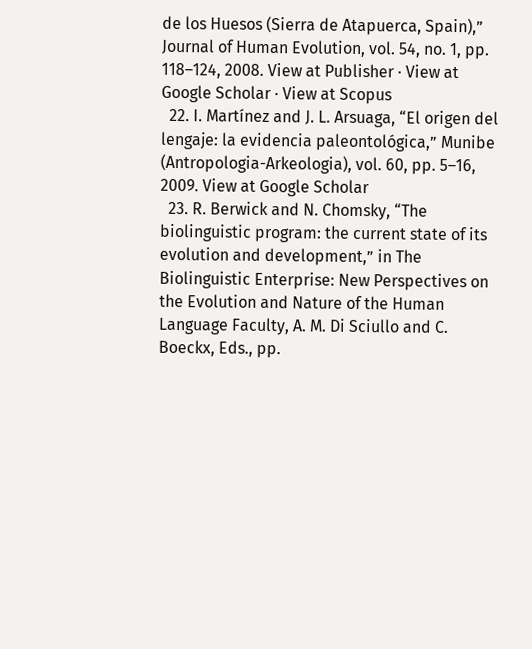de los Huesos (Sierra de Atapuerca, Spain),” Journal of Human Evolution, vol. 54, no. 1, pp. 118–124, 2008. View at Publisher · View at Google Scholar · View at Scopus
  22. I. Martínez and J. L. Arsuaga, “El origen del lengaje: la evidencia paleontológica,” Munibe (Antropologia-Arkeologia), vol. 60, pp. 5–16, 2009. View at Google Scholar
  23. R. Berwick and N. Chomsky, “The biolinguistic program: the current state of its evolution and development,” in The Biolinguistic Enterprise: New Perspectives on the Evolution and Nature of the Human Language Faculty, A. M. Di Sciullo and C. Boeckx, Eds., pp.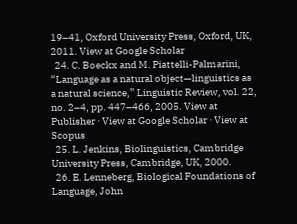19–41, Oxford University Press, Oxford, UK, 2011. View at Google Scholar
  24. C. Boeckx and M. Piattelli-Palmarini, “Language as a natural object—linguistics as a natural science,” Linguistic Review, vol. 22, no. 2–4, pp. 447–466, 2005. View at Publisher · View at Google Scholar · View at Scopus
  25. L. Jenkins, Biolinguistics, Cambridge University Press, Cambridge, UK, 2000.
  26. E. Lenneberg, Biological Foundations of Language, John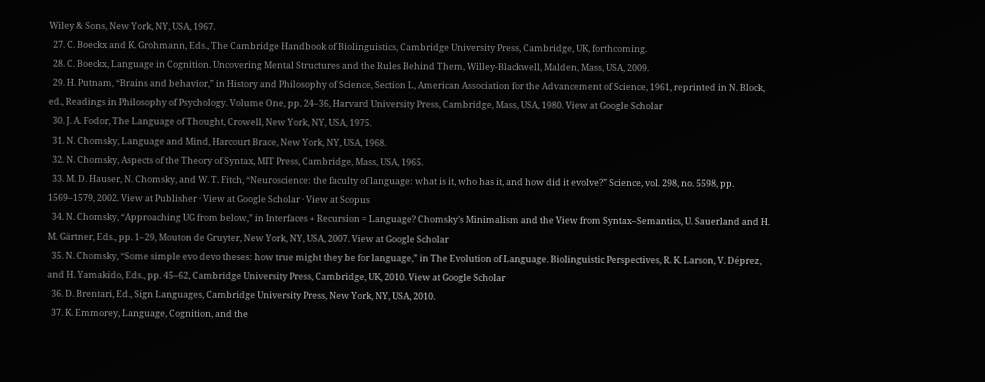Wiley & Sons, New York, NY, USA, 1967.
  27. C. Boeckx and K. Grohmann, Eds., The Cambridge Handbook of Biolinguistics, Cambridge University Press, Cambridge, UK, forthcoming.
  28. C. Boeckx, Language in Cognition. Uncovering Mental Structures and the Rules Behind Them, Willey-Blackwell, Malden, Mass, USA, 2009.
  29. H. Putnam, “Brains and behavior,” in History and Philosophy of Science, Section L, American Association for the Advancement of Science, 1961, reprinted in N. Block, ed., Readings in Philosophy of Psychology. Volume One, pp. 24–36, Harvard University Press, Cambridge, Mass, USA, 1980. View at Google Scholar
  30. J. A. Fodor, The Language of Thought, Crowell, New York, NY, USA, 1975.
  31. N. Chomsky, Language and Mind, Harcourt Brace, New York, NY, USA, 1968.
  32. N. Chomsky, Aspects of the Theory of Syntax, MIT Press, Cambridge, Mass, USA, 1965.
  33. M. D. Hauser, N. Chomsky, and W. T. Fitch, “Neuroscience: the faculty of language: what is it, who has it, and how did it evolve?” Science, vol. 298, no. 5598, pp. 1569–1579, 2002. View at Publisher · View at Google Scholar · View at Scopus
  34. N. Chomsky, “Approaching UG from below,” in Interfaces + Recursion = Language? Chomsky’s Minimalism and the View from Syntax–Semantics, U. Sauerland and H. M. Gärtner, Eds., pp. 1–29, Mouton de Gruyter, New York, NY, USA, 2007. View at Google Scholar
  35. N. Chomsky, “Some simple evo devo theses: how true might they be for language,” in The Evolution of Language. Biolinguistic Perspectives, R. K. Larson, V. Déprez, and H. Yamakido, Eds., pp. 45–62, Cambridge University Press, Cambridge, UK, 2010. View at Google Scholar
  36. D. Brentari, Ed., Sign Languages, Cambridge University Press, New York, NY, USA, 2010.
  37. K. Emmorey, Language, Cognition, and the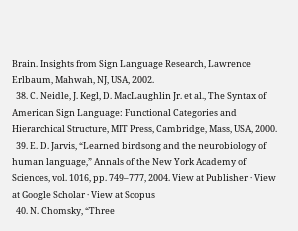Brain. Insights from Sign Language Research, Lawrence Erlbaum, Mahwah, NJ, USA, 2002.
  38. C. Neidle, J. Kegl, D. MacLaughlin Jr. et al., The Syntax of American Sign Language: Functional Categories and Hierarchical Structure, MIT Press, Cambridge, Mass, USA, 2000.
  39. E. D. Jarvis, “Learned birdsong and the neurobiology of human language,” Annals of the New York Academy of Sciences, vol. 1016, pp. 749–777, 2004. View at Publisher · View at Google Scholar · View at Scopus
  40. N. Chomsky, “Three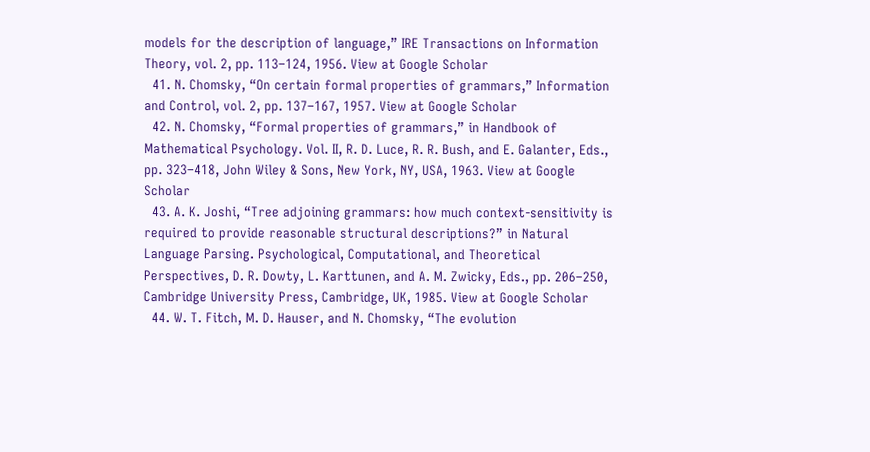models for the description of language,” IRE Transactions on Information Theory, vol. 2, pp. 113–124, 1956. View at Google Scholar
  41. N. Chomsky, “On certain formal properties of grammars,” Information and Control, vol. 2, pp. 137–167, 1957. View at Google Scholar
  42. N. Chomsky, “Formal properties of grammars,” in Handbook of Mathematical Psychology. Vol. II, R. D. Luce, R. R. Bush, and E. Galanter, Eds., pp. 323–418, John Wiley & Sons, New York, NY, USA, 1963. View at Google Scholar
  43. A. K. Joshi, “Tree adjoining grammars: how much context-sensitivity is required to provide reasonable structural descriptions?” in Natural Language Parsing. Psychological, Computational, and Theoretical Perspectives, D. R. Dowty, L. Karttunen, and A. M. Zwicky, Eds., pp. 206–250, Cambridge University Press, Cambridge, UK, 1985. View at Google Scholar
  44. W. T. Fitch, M. D. Hauser, and N. Chomsky, “The evolution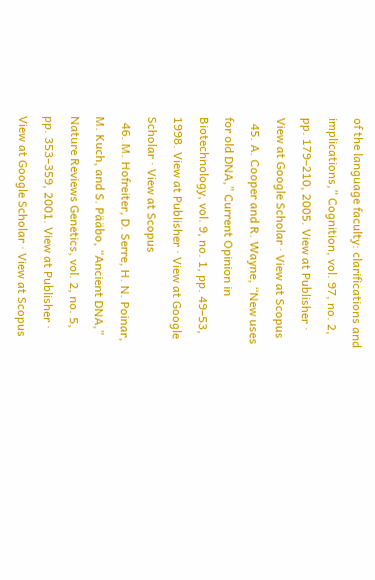of the language faculty: clarifications and implications,” Cognition, vol. 97, no. 2, pp. 179–210, 2005. View at Publisher · View at Google Scholar · View at Scopus
  45. A. Cooper and R. Wayne, “New uses for old DNA,” Current Opinion in Biotechnology, vol. 9, no. 1, pp. 49–53, 1998. View at Publisher · View at Google Scholar · View at Scopus
  46. M. Hofreiter, D. Serre, H. N. Poinar, M. Kuch, and S. Pääbo, “Ancient DNA,” Nature Reviews Genetics, vol. 2, no. 5, pp. 353–359, 2001. View at Publisher · View at Google Scholar · View at Scopus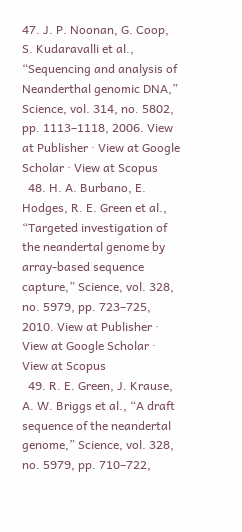47. J. P. Noonan, G. Coop, S. Kudaravalli et al., “Sequencing and analysis of Neanderthal genomic DNA,” Science, vol. 314, no. 5802, pp. 1113–1118, 2006. View at Publisher · View at Google Scholar · View at Scopus
  48. H. A. Burbano, E. Hodges, R. E. Green et al., “Targeted investigation of the neandertal genome by array-based sequence capture,” Science, vol. 328, no. 5979, pp. 723–725, 2010. View at Publisher · View at Google Scholar · View at Scopus
  49. R. E. Green, J. Krause, A. W. Briggs et al., “A draft sequence of the neandertal genome,” Science, vol. 328, no. 5979, pp. 710–722,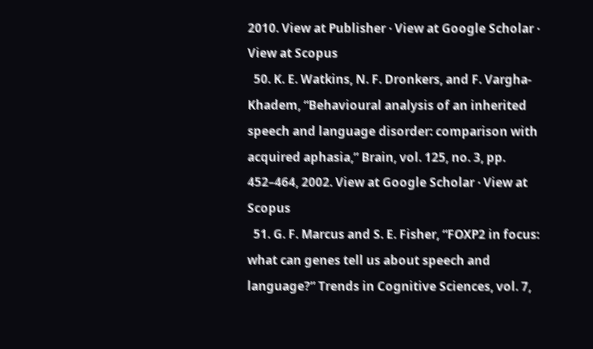2010. View at Publisher · View at Google Scholar · View at Scopus
  50. K. E. Watkins, N. F. Dronkers, and F. Vargha-Khadem, “Behavioural analysis of an inherited speech and language disorder: comparison with acquired aphasia,” Brain, vol. 125, no. 3, pp. 452–464, 2002. View at Google Scholar · View at Scopus
  51. G. F. Marcus and S. E. Fisher, “FOXP2 in focus: what can genes tell us about speech and language?” Trends in Cognitive Sciences, vol. 7,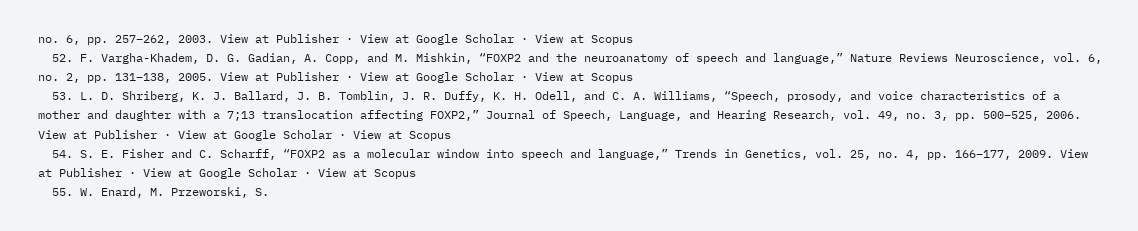no. 6, pp. 257–262, 2003. View at Publisher · View at Google Scholar · View at Scopus
  52. F. Vargha-Khadem, D. G. Gadian, A. Copp, and M. Mishkin, “FOXP2 and the neuroanatomy of speech and language,” Nature Reviews Neuroscience, vol. 6, no. 2, pp. 131–138, 2005. View at Publisher · View at Google Scholar · View at Scopus
  53. L. D. Shriberg, K. J. Ballard, J. B. Tomblin, J. R. Duffy, K. H. Odell, and C. A. Williams, “Speech, prosody, and voice characteristics of a mother and daughter with a 7;13 translocation affecting FOXP2,” Journal of Speech, Language, and Hearing Research, vol. 49, no. 3, pp. 500–525, 2006. View at Publisher · View at Google Scholar · View at Scopus
  54. S. E. Fisher and C. Scharff, “FOXP2 as a molecular window into speech and language,” Trends in Genetics, vol. 25, no. 4, pp. 166–177, 2009. View at Publisher · View at Google Scholar · View at Scopus
  55. W. Enard, M. Przeworski, S.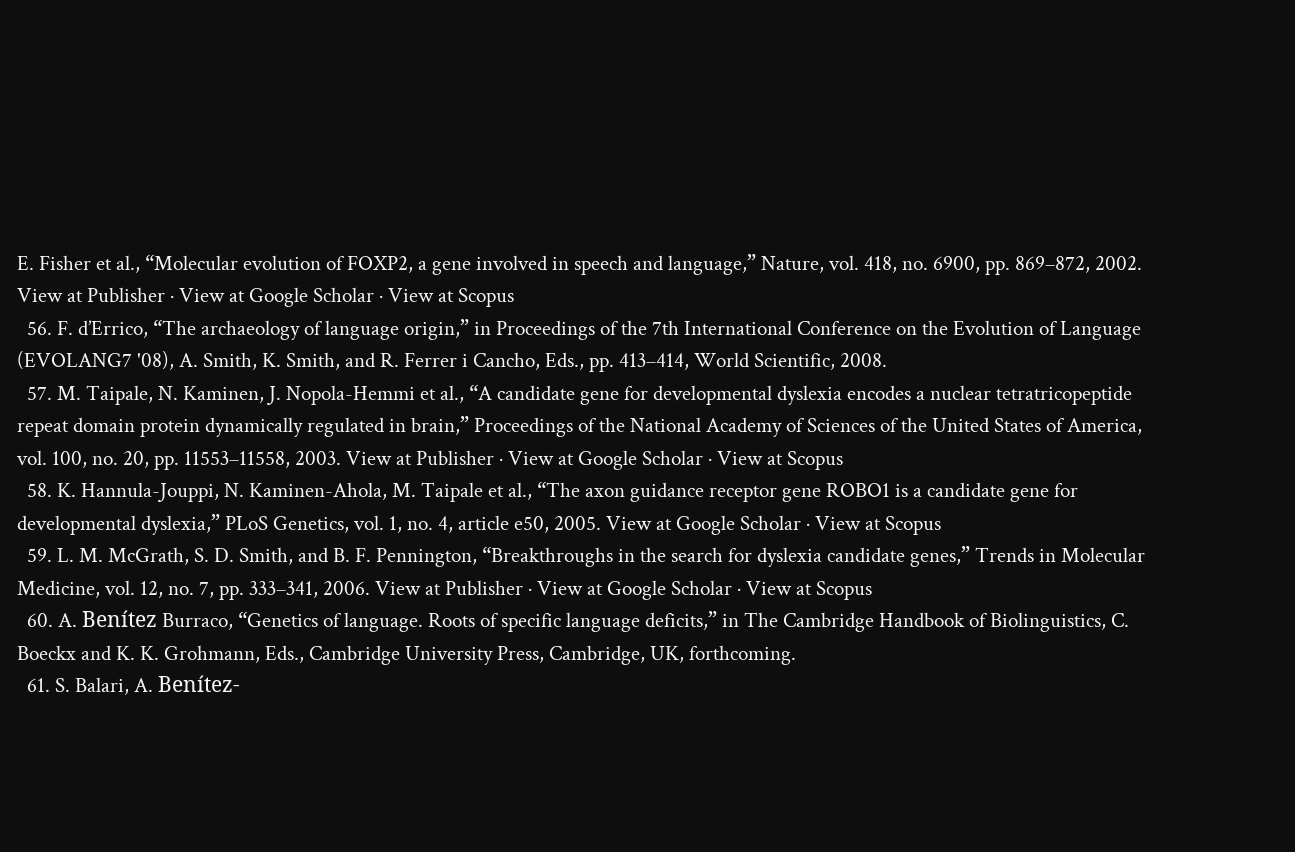E. Fisher et al., “Molecular evolution of FOXP2, a gene involved in speech and language,” Nature, vol. 418, no. 6900, pp. 869–872, 2002. View at Publisher · View at Google Scholar · View at Scopus
  56. F. d’Errico, “The archaeology of language origin,” in Proceedings of the 7th International Conference on the Evolution of Language (EVOLANG7 '08), A. Smith, K. Smith, and R. Ferrer i Cancho, Eds., pp. 413–414, World Scientific, 2008.
  57. M. Taipale, N. Kaminen, J. Nopola-Hemmi et al., “A candidate gene for developmental dyslexia encodes a nuclear tetratricopeptide repeat domain protein dynamically regulated in brain,” Proceedings of the National Academy of Sciences of the United States of America, vol. 100, no. 20, pp. 11553–11558, 2003. View at Publisher · View at Google Scholar · View at Scopus
  58. K. Hannula-Jouppi, N. Kaminen-Ahola, M. Taipale et al., “The axon guidance receptor gene ROBO1 is a candidate gene for developmental dyslexia,” PLoS Genetics, vol. 1, no. 4, article e50, 2005. View at Google Scholar · View at Scopus
  59. L. M. McGrath, S. D. Smith, and B. F. Pennington, “Breakthroughs in the search for dyslexia candidate genes,” Trends in Molecular Medicine, vol. 12, no. 7, pp. 333–341, 2006. View at Publisher · View at Google Scholar · View at Scopus
  60. A. Benítez Burraco, “Genetics of language. Roots of specific language deficits,” in The Cambridge Handbook of Biolinguistics, C. Boeckx and K. K. Grohmann, Eds., Cambridge University Press, Cambridge, UK, forthcoming.
  61. S. Balari, A. Benítez-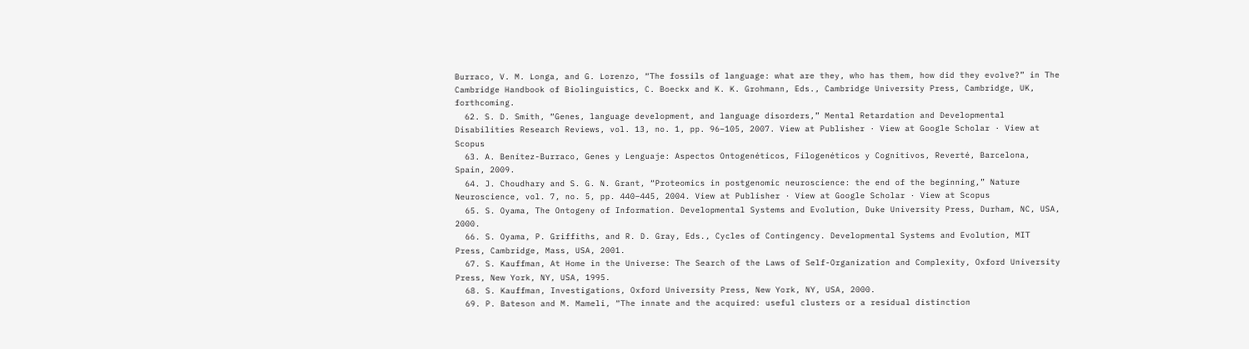Burraco, V. M. Longa, and G. Lorenzo, “The fossils of language: what are they, who has them, how did they evolve?” in The Cambridge Handbook of Biolinguistics, C. Boeckx and K. K. Grohmann, Eds., Cambridge University Press, Cambridge, UK, forthcoming.
  62. S. D. Smith, “Genes, language development, and language disorders,” Mental Retardation and Developmental Disabilities Research Reviews, vol. 13, no. 1, pp. 96–105, 2007. View at Publisher · View at Google Scholar · View at Scopus
  63. A. Benítez-Burraco, Genes y Lenguaje: Aspectos Ontogenéticos, Filogenéticos y Cognitivos, Reverté, Barcelona, Spain, 2009.
  64. J. Choudhary and S. G. N. Grant, “Proteomics in postgenomic neuroscience: the end of the beginning,” Nature Neuroscience, vol. 7, no. 5, pp. 440–445, 2004. View at Publisher · View at Google Scholar · View at Scopus
  65. S. Oyama, The Ontogeny of Information. Developmental Systems and Evolution, Duke University Press, Durham, NC, USA, 2000.
  66. S. Oyama, P. Griffiths, and R. D. Gray, Eds., Cycles of Contingency. Developmental Systems and Evolution, MIT Press, Cambridge, Mass, USA, 2001.
  67. S. Kauffman, At Home in the Universe: The Search of the Laws of Self-Organization and Complexity, Oxford University Press, New York, NY, USA, 1995.
  68. S. Kauffman, Investigations, Oxford University Press, New York, NY, USA, 2000.
  69. P. Bateson and M. Mameli, “The innate and the acquired: useful clusters or a residual distinction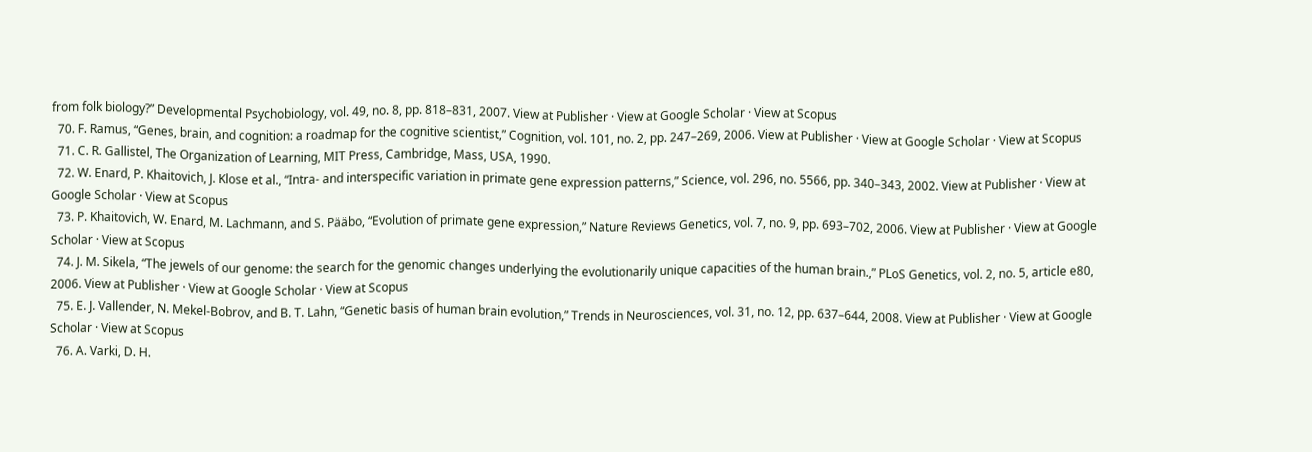from folk biology?” Developmental Psychobiology, vol. 49, no. 8, pp. 818–831, 2007. View at Publisher · View at Google Scholar · View at Scopus
  70. F. Ramus, “Genes, brain, and cognition: a roadmap for the cognitive scientist,” Cognition, vol. 101, no. 2, pp. 247–269, 2006. View at Publisher · View at Google Scholar · View at Scopus
  71. C. R. Gallistel, The Organization of Learning, MIT Press, Cambridge, Mass, USA, 1990.
  72. W. Enard, P. Khaitovich, J. Klose et al., “Intra- and interspecific variation in primate gene expression patterns,” Science, vol. 296, no. 5566, pp. 340–343, 2002. View at Publisher · View at Google Scholar · View at Scopus
  73. P. Khaitovich, W. Enard, M. Lachmann, and S. Pääbo, “Evolution of primate gene expression,” Nature Reviews Genetics, vol. 7, no. 9, pp. 693–702, 2006. View at Publisher · View at Google Scholar · View at Scopus
  74. J. M. Sikela, “The jewels of our genome: the search for the genomic changes underlying the evolutionarily unique capacities of the human brain.,” PLoS Genetics, vol. 2, no. 5, article e80, 2006. View at Publisher · View at Google Scholar · View at Scopus
  75. E. J. Vallender, N. Mekel-Bobrov, and B. T. Lahn, “Genetic basis of human brain evolution,” Trends in Neurosciences, vol. 31, no. 12, pp. 637–644, 2008. View at Publisher · View at Google Scholar · View at Scopus
  76. A. Varki, D. H.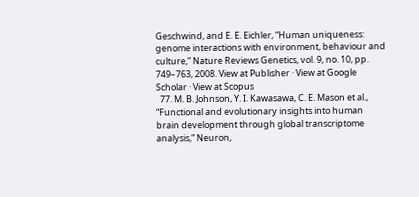Geschwind, and E. E. Eichler, “Human uniqueness: genome interactions with environment, behaviour and culture,” Nature Reviews Genetics, vol. 9, no. 10, pp. 749–763, 2008. View at Publisher · View at Google Scholar · View at Scopus
  77. M. B. Johnson, Y. I. Kawasawa, C. E. Mason et al., “Functional and evolutionary insights into human brain development through global transcriptome analysis,” Neuron,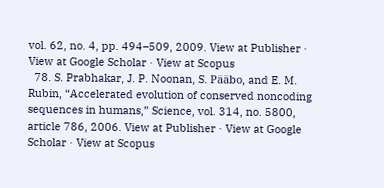vol. 62, no. 4, pp. 494–509, 2009. View at Publisher · View at Google Scholar · View at Scopus
  78. S. Prabhakar, J. P. Noonan, S. Pääbo, and E. M. Rubin, “Accelerated evolution of conserved noncoding sequences in humans,” Science, vol. 314, no. 5800, article 786, 2006. View at Publisher · View at Google Scholar · View at Scopus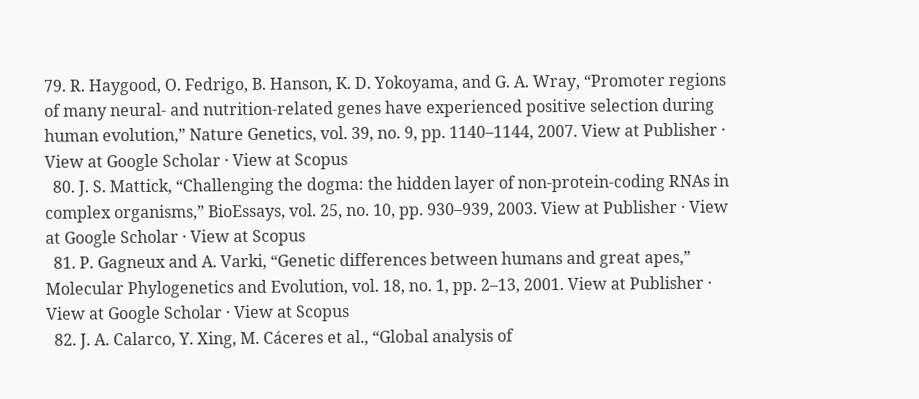79. R. Haygood, O. Fedrigo, B. Hanson, K. D. Yokoyama, and G. A. Wray, “Promoter regions of many neural- and nutrition-related genes have experienced positive selection during human evolution,” Nature Genetics, vol. 39, no. 9, pp. 1140–1144, 2007. View at Publisher · View at Google Scholar · View at Scopus
  80. J. S. Mattick, “Challenging the dogma: the hidden layer of non-protein-coding RNAs in complex organisms,” BioEssays, vol. 25, no. 10, pp. 930–939, 2003. View at Publisher · View at Google Scholar · View at Scopus
  81. P. Gagneux and A. Varki, “Genetic differences between humans and great apes,” Molecular Phylogenetics and Evolution, vol. 18, no. 1, pp. 2–13, 2001. View at Publisher · View at Google Scholar · View at Scopus
  82. J. A. Calarco, Y. Xing, M. Cáceres et al., “Global analysis of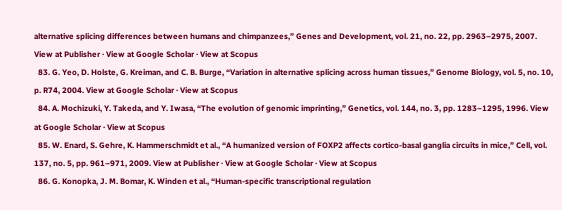alternative splicing differences between humans and chimpanzees,” Genes and Development, vol. 21, no. 22, pp. 2963–2975, 2007. View at Publisher · View at Google Scholar · View at Scopus
  83. G. Yeo, D. Holste, G. Kreiman, and C. B. Burge, “Variation in alternative splicing across human tissues,” Genome Biology, vol. 5, no. 10, p. R74, 2004. View at Google Scholar · View at Scopus
  84. A. Mochizuki, Y. Takeda, and Y. Iwasa, “The evolution of genomic imprinting,” Genetics, vol. 144, no. 3, pp. 1283–1295, 1996. View at Google Scholar · View at Scopus
  85. W. Enard, S. Gehre, K. Hammerschmidt et al., “A humanized version of FOXP2 affects cortico-basal ganglia circuits in mice,” Cell, vol. 137, no. 5, pp. 961–971, 2009. View at Publisher · View at Google Scholar · View at Scopus
  86. G. Konopka, J. M. Bomar, K. Winden et al., “Human-specific transcriptional regulation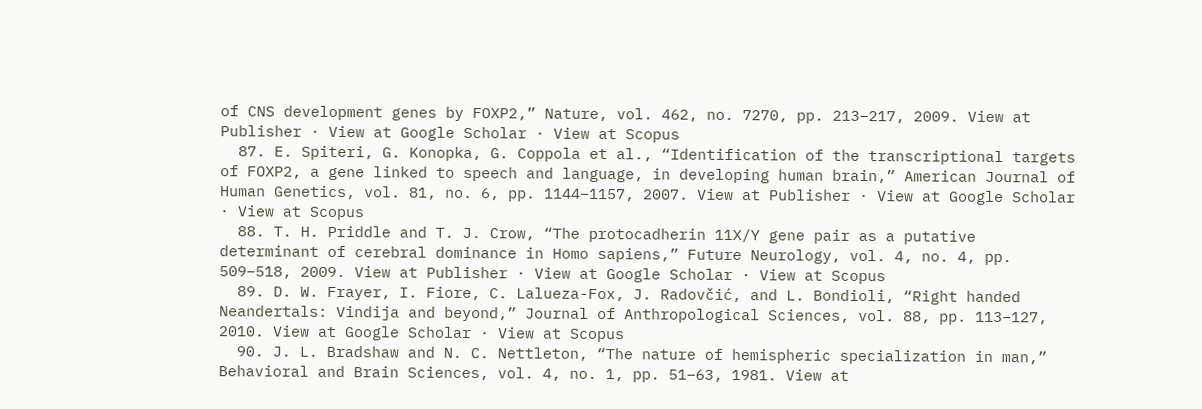of CNS development genes by FOXP2,” Nature, vol. 462, no. 7270, pp. 213–217, 2009. View at Publisher · View at Google Scholar · View at Scopus
  87. E. Spiteri, G. Konopka, G. Coppola et al., “Identification of the transcriptional targets of FOXP2, a gene linked to speech and language, in developing human brain,” American Journal of Human Genetics, vol. 81, no. 6, pp. 1144–1157, 2007. View at Publisher · View at Google Scholar · View at Scopus
  88. T. H. Priddle and T. J. Crow, “The protocadherin 11X/Y gene pair as a putative determinant of cerebral dominance in Homo sapiens,” Future Neurology, vol. 4, no. 4, pp. 509–518, 2009. View at Publisher · View at Google Scholar · View at Scopus
  89. D. W. Frayer, I. Fiore, C. Lalueza-Fox, J. Radovčić, and L. Bondioli, “Right handed Neandertals: Vindija and beyond,” Journal of Anthropological Sciences, vol. 88, pp. 113–127, 2010. View at Google Scholar · View at Scopus
  90. J. L. Bradshaw and N. C. Nettleton, “The nature of hemispheric specialization in man,” Behavioral and Brain Sciences, vol. 4, no. 1, pp. 51–63, 1981. View at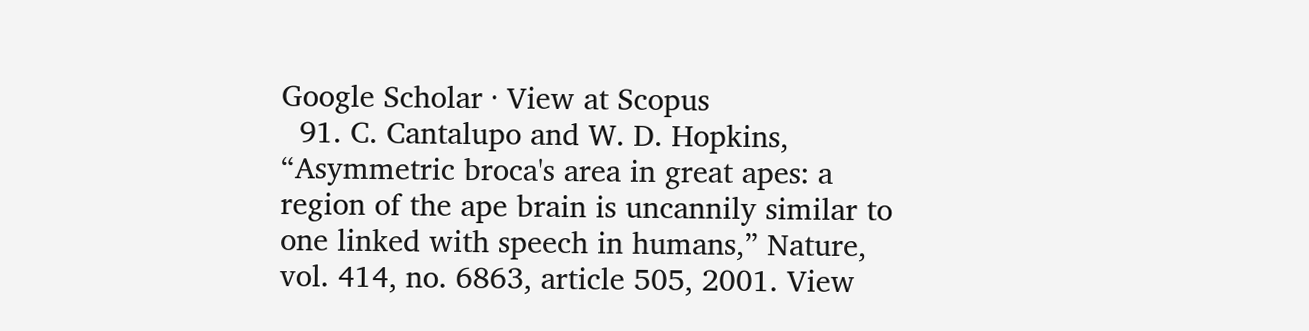Google Scholar · View at Scopus
  91. C. Cantalupo and W. D. Hopkins, “Asymmetric broca's area in great apes: a region of the ape brain is uncannily similar to one linked with speech in humans,” Nature, vol. 414, no. 6863, article 505, 2001. View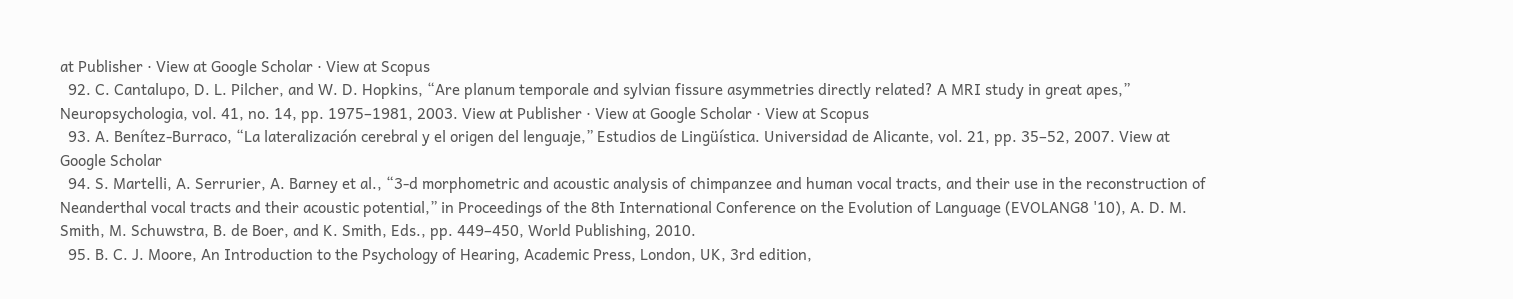at Publisher · View at Google Scholar · View at Scopus
  92. C. Cantalupo, D. L. Pilcher, and W. D. Hopkins, “Are planum temporale and sylvian fissure asymmetries directly related? A MRI study in great apes,” Neuropsychologia, vol. 41, no. 14, pp. 1975–1981, 2003. View at Publisher · View at Google Scholar · View at Scopus
  93. A. Benítez-Burraco, “La lateralización cerebral y el origen del lenguaje,” Estudios de Lingüística. Universidad de Alicante, vol. 21, pp. 35–52, 2007. View at Google Scholar
  94. S. Martelli, A. Serrurier, A. Barney et al., “3-d morphometric and acoustic analysis of chimpanzee and human vocal tracts, and their use in the reconstruction of Neanderthal vocal tracts and their acoustic potential,” in Proceedings of the 8th International Conference on the Evolution of Language (EVOLANG8 '10), A. D. M. Smith, M. Schuwstra, B. de Boer, and K. Smith, Eds., pp. 449–450, World Publishing, 2010.
  95. B. C. J. Moore, An Introduction to the Psychology of Hearing, Academic Press, London, UK, 3rd edition,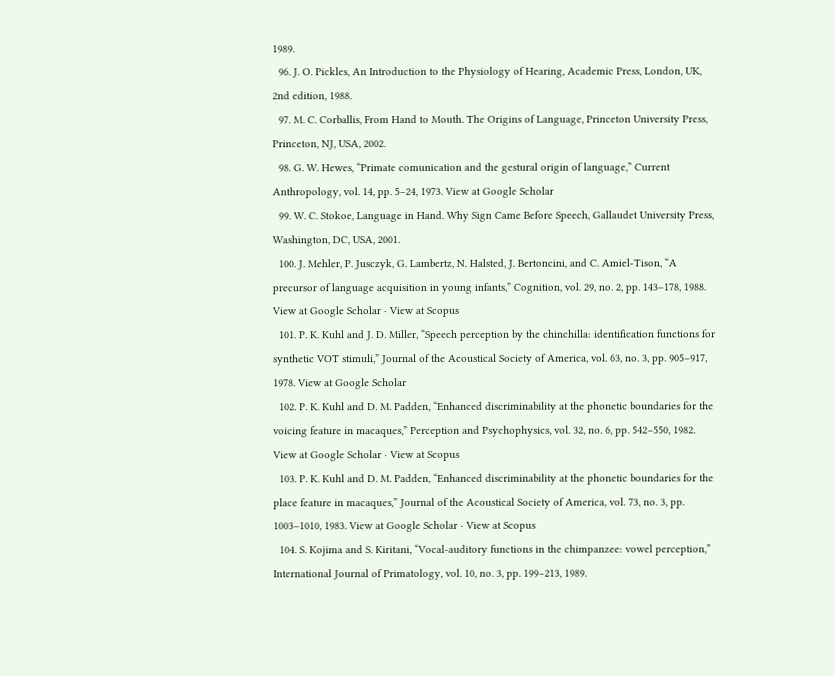1989.
  96. J. O. Pickles, An Introduction to the Physiology of Hearing, Academic Press, London, UK, 2nd edition, 1988.
  97. M. C. Corballis, From Hand to Mouth. The Origins of Language, Princeton University Press, Princeton, NJ, USA, 2002.
  98. G. W. Hewes, “Primate comunication and the gestural origin of language,” Current Anthropology, vol. 14, pp. 5–24, 1973. View at Google Scholar
  99. W. C. Stokoe, Language in Hand. Why Sign Came Before Speech, Gallaudet University Press, Washington, DC, USA, 2001.
  100. J. Mehler, P. Jusczyk, G. Lambertz, N. Halsted, J. Bertoncini, and C. Amiel-Tison, “A precursor of language acquisition in young infants,” Cognition, vol. 29, no. 2, pp. 143–178, 1988. View at Google Scholar · View at Scopus
  101. P. K. Kuhl and J. D. Miller, “Speech perception by the chinchilla: identification functions for synthetic VOT stimuli,” Journal of the Acoustical Society of America, vol. 63, no. 3, pp. 905–917, 1978. View at Google Scholar
  102. P. K. Kuhl and D. M. Padden, “Enhanced discriminability at the phonetic boundaries for the voicing feature in macaques,” Perception and Psychophysics, vol. 32, no. 6, pp. 542–550, 1982. View at Google Scholar · View at Scopus
  103. P. K. Kuhl and D. M. Padden, “Enhanced discriminability at the phonetic boundaries for the place feature in macaques,” Journal of the Acoustical Society of America, vol. 73, no. 3, pp. 1003–1010, 1983. View at Google Scholar · View at Scopus
  104. S. Kojima and S. Kiritani, “Vocal-auditory functions in the chimpanzee: vowel perception,” International Journal of Primatology, vol. 10, no. 3, pp. 199–213, 1989.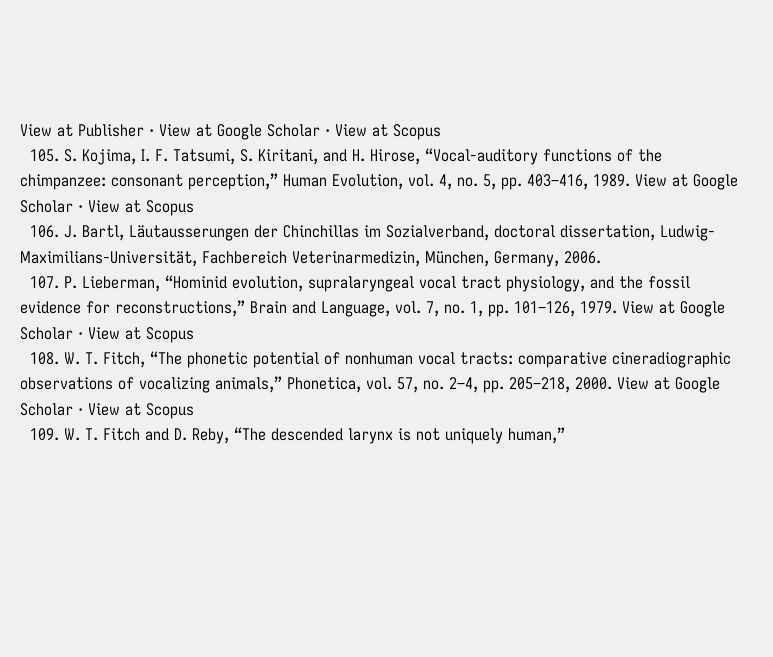View at Publisher · View at Google Scholar · View at Scopus
  105. S. Kojima, I. F. Tatsumi, S. Kiritani, and H. Hirose, “Vocal-auditory functions of the chimpanzee: consonant perception,” Human Evolution, vol. 4, no. 5, pp. 403–416, 1989. View at Google Scholar · View at Scopus
  106. J. Bartl, Läutausserungen der Chinchillas im Sozialverband, doctoral dissertation, Ludwig-Maximilians-Universität, Fachbereich Veterinarmedizin, München, Germany, 2006.
  107. P. Lieberman, “Hominid evolution, supralaryngeal vocal tract physiology, and the fossil evidence for reconstructions,” Brain and Language, vol. 7, no. 1, pp. 101–126, 1979. View at Google Scholar · View at Scopus
  108. W. T. Fitch, “The phonetic potential of nonhuman vocal tracts: comparative cineradiographic observations of vocalizing animals,” Phonetica, vol. 57, no. 2–4, pp. 205–218, 2000. View at Google Scholar · View at Scopus
  109. W. T. Fitch and D. Reby, “The descended larynx is not uniquely human,”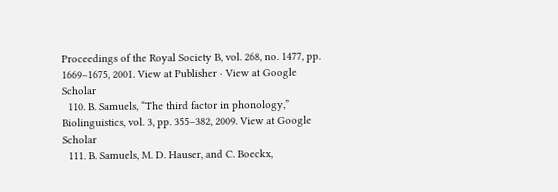Proceedings of the Royal Society B, vol. 268, no. 1477, pp. 1669–1675, 2001. View at Publisher · View at Google Scholar
  110. B. Samuels, “The third factor in phonology,” Biolinguistics, vol. 3, pp. 355–382, 2009. View at Google Scholar
  111. B. Samuels, M. D. Hauser, and C. Boeckx,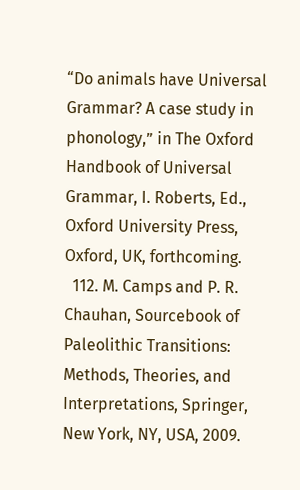“Do animals have Universal Grammar? A case study in phonology,” in The Oxford Handbook of Universal Grammar, I. Roberts, Ed., Oxford University Press, Oxford, UK, forthcoming.
  112. M. Camps and P. R. Chauhan, Sourcebook of Paleolithic Transitions: Methods, Theories, and Interpretations, Springer, New York, NY, USA, 2009.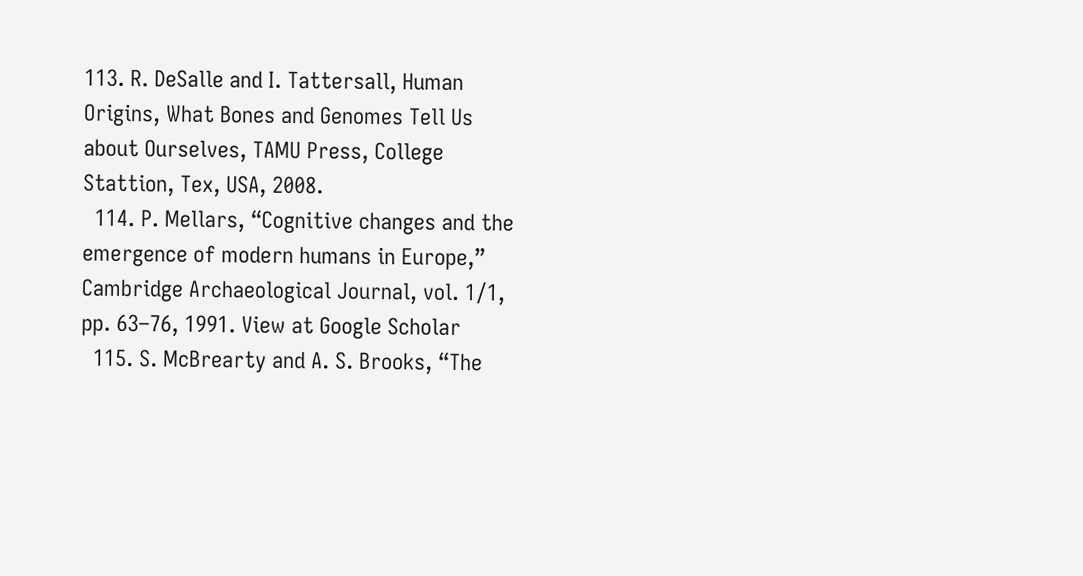113. R. DeSalle and I. Tattersall, Human Origins, What Bones and Genomes Tell Us about Ourselves, TAMU Press, College Stattion, Tex, USA, 2008.
  114. P. Mellars, “Cognitive changes and the emergence of modern humans in Europe,” Cambridge Archaeological Journal, vol. 1/1, pp. 63–76, 1991. View at Google Scholar
  115. S. McBrearty and A. S. Brooks, “The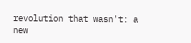revolution that wasn't: a new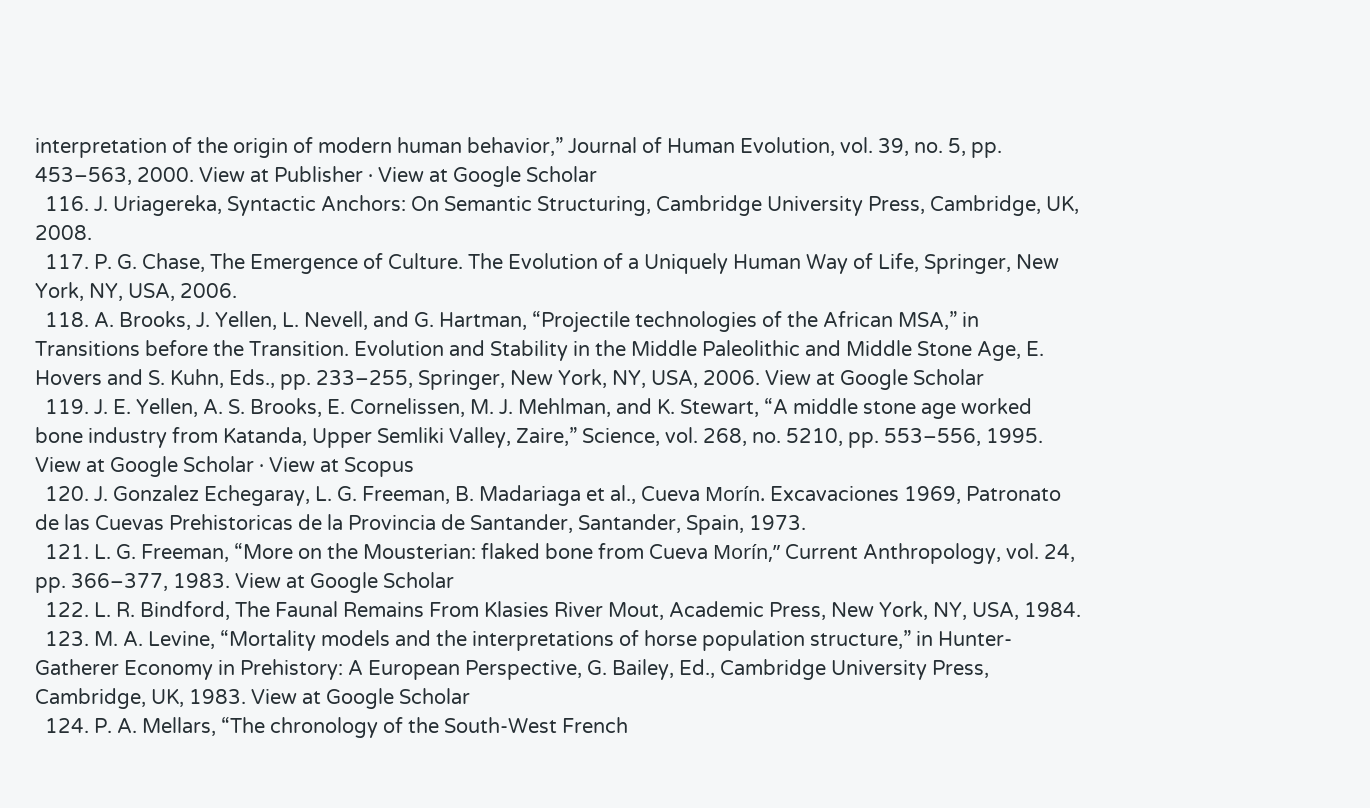interpretation of the origin of modern human behavior,” Journal of Human Evolution, vol. 39, no. 5, pp. 453–563, 2000. View at Publisher · View at Google Scholar
  116. J. Uriagereka, Syntactic Anchors: On Semantic Structuring, Cambridge University Press, Cambridge, UK, 2008.
  117. P. G. Chase, The Emergence of Culture. The Evolution of a Uniquely Human Way of Life, Springer, New York, NY, USA, 2006.
  118. A. Brooks, J. Yellen, L. Nevell, and G. Hartman, “Projectile technologies of the African MSA,” in Transitions before the Transition. Evolution and Stability in the Middle Paleolithic and Middle Stone Age, E. Hovers and S. Kuhn, Eds., pp. 233–255, Springer, New York, NY, USA, 2006. View at Google Scholar
  119. J. E. Yellen, A. S. Brooks, E. Cornelissen, M. J. Mehlman, and K. Stewart, “A middle stone age worked bone industry from Katanda, Upper Semliki Valley, Zaire,” Science, vol. 268, no. 5210, pp. 553–556, 1995. View at Google Scholar · View at Scopus
  120. J. Gonzalez Echegaray, L. G. Freeman, B. Madariaga et al., Cueva Morín. Excavaciones 1969, Patronato de las Cuevas Prehistoricas de la Provincia de Santander, Santander, Spain, 1973.
  121. L. G. Freeman, “More on the Mousterian: flaked bone from Cueva Morín,” Current Anthropology, vol. 24, pp. 366–377, 1983. View at Google Scholar
  122. L. R. Bindford, The Faunal Remains From Klasies River Mout, Academic Press, New York, NY, USA, 1984.
  123. M. A. Levine, “Mortality models and the interpretations of horse population structure,” in Hunter-Gatherer Economy in Prehistory: A European Perspective, G. Bailey, Ed., Cambridge University Press, Cambridge, UK, 1983. View at Google Scholar
  124. P. A. Mellars, “The chronology of the South-West French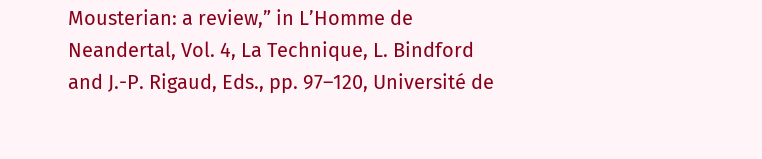Mousterian: a review,” in L’Homme de Neandertal, Vol. 4, La Technique, L. Bindford and J.-P. Rigaud, Eds., pp. 97–120, Université de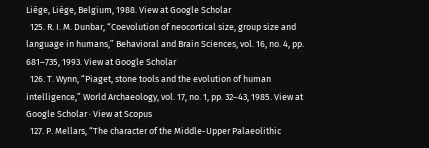Liège, Liège, Belgium, 1988. View at Google Scholar
  125. R. I. M. Dunbar, “Coevolution of neocortical size, group size and language in humans,” Behavioral and Brain Sciences, vol. 16, no. 4, pp. 681–735, 1993. View at Google Scholar
  126. T. Wynn, “Piaget, stone tools and the evolution of human intelligence,” World Archaeology, vol. 17, no. 1, pp. 32–43, 1985. View at Google Scholar · View at Scopus
  127. P. Mellars, “The character of the Middle-Upper Palaeolithic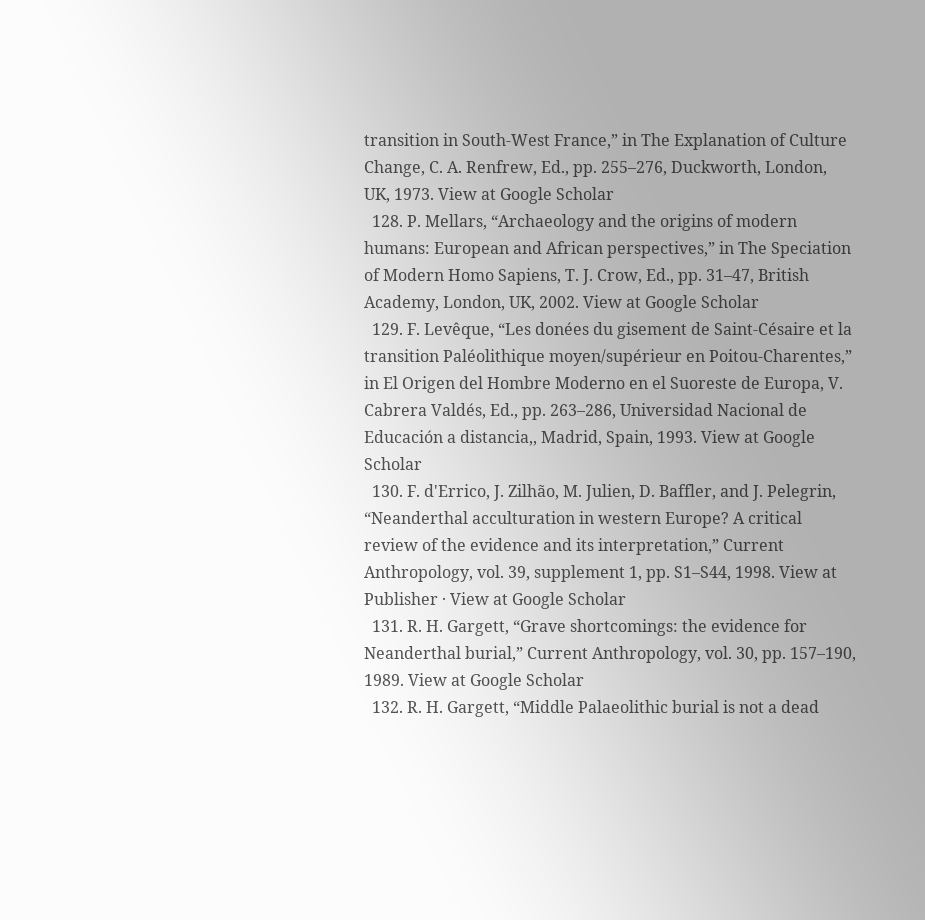transition in South-West France,” in The Explanation of Culture Change, C. A. Renfrew, Ed., pp. 255–276, Duckworth, London, UK, 1973. View at Google Scholar
  128. P. Mellars, “Archaeology and the origins of modern humans: European and African perspectives,” in The Speciation of Modern Homo Sapiens, T. J. Crow, Ed., pp. 31–47, British Academy, London, UK, 2002. View at Google Scholar
  129. F. Levêque, “Les donées du gisement de Saint-Césaire et la transition Paléolithique moyen/supérieur en Poitou-Charentes,” in El Origen del Hombre Moderno en el Suoreste de Europa, V. Cabrera Valdés, Ed., pp. 263–286, Universidad Nacional de Educación a distancia,, Madrid, Spain, 1993. View at Google Scholar
  130. F. d'Errico, J. Zilhão, M. Julien, D. Baffler, and J. Pelegrin, “Neanderthal acculturation in western Europe? A critical review of the evidence and its interpretation,” Current Anthropology, vol. 39, supplement 1, pp. S1–S44, 1998. View at Publisher · View at Google Scholar
  131. R. H. Gargett, “Grave shortcomings: the evidence for Neanderthal burial,” Current Anthropology, vol. 30, pp. 157–190, 1989. View at Google Scholar
  132. R. H. Gargett, “Middle Palaeolithic burial is not a dead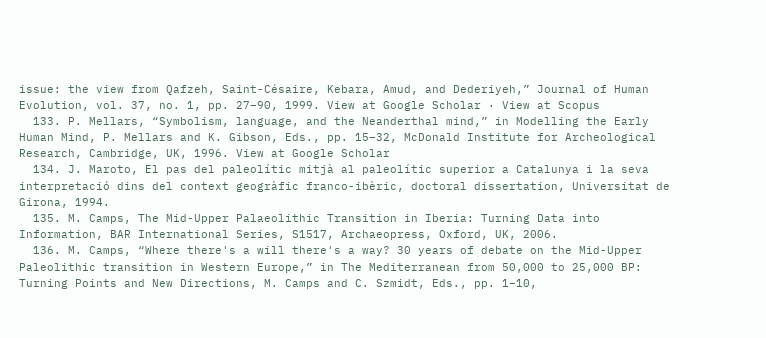issue: the view from Qafzeh, Saint-Césaire, Kebara, Amud, and Dederiyeh,” Journal of Human Evolution, vol. 37, no. 1, pp. 27–90, 1999. View at Google Scholar · View at Scopus
  133. P. Mellars, “Symbolism, language, and the Neanderthal mind,” in Modelling the Early Human Mind, P. Mellars and K. Gibson, Eds., pp. 15–32, McDonald Institute for Archeological Research, Cambridge, UK, 1996. View at Google Scholar
  134. J. Maroto, El pas del paleolític mitjà al paleolític superior a Catalunya i la seva interpretació dins del context geogràfic franco-ibèric, doctoral dissertation, Universitat de Girona, 1994.
  135. M. Camps, The Mid-Upper Palaeolithic Transition in Iberia: Turning Data into Information, BAR International Series, S1517, Archaeopress, Oxford, UK, 2006.
  136. M. Camps, “Where there's a will there's a way? 30 years of debate on the Mid-Upper Paleolithic transition in Western Europe,” in The Mediterranean from 50,000 to 25,000 BP: Turning Points and New Directions, M. Camps and C. Szmidt, Eds., pp. 1–10,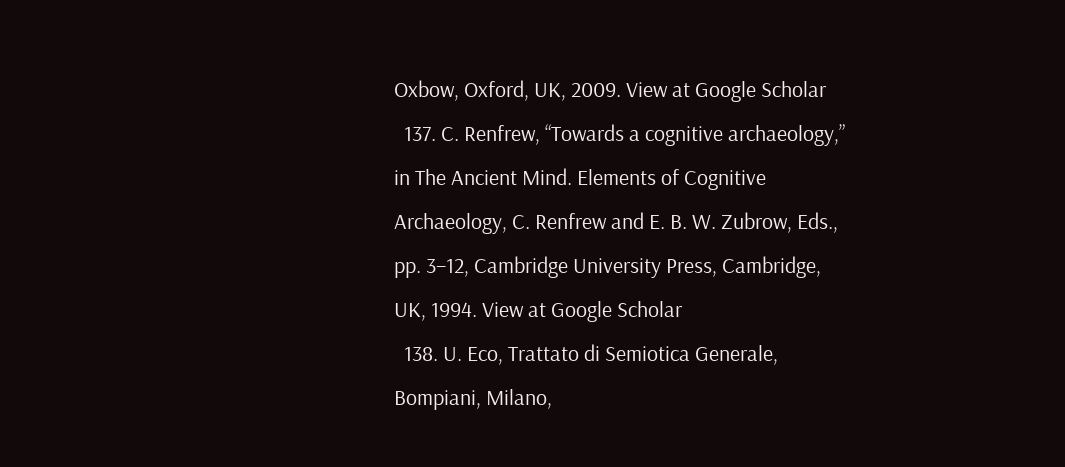Oxbow, Oxford, UK, 2009. View at Google Scholar
  137. C. Renfrew, “Towards a cognitive archaeology,” in The Ancient Mind. Elements of Cognitive Archaeology, C. Renfrew and E. B. W. Zubrow, Eds., pp. 3–12, Cambridge University Press, Cambridge, UK, 1994. View at Google Scholar
  138. U. Eco, Trattato di Semiotica Generale, Bompiani, Milano,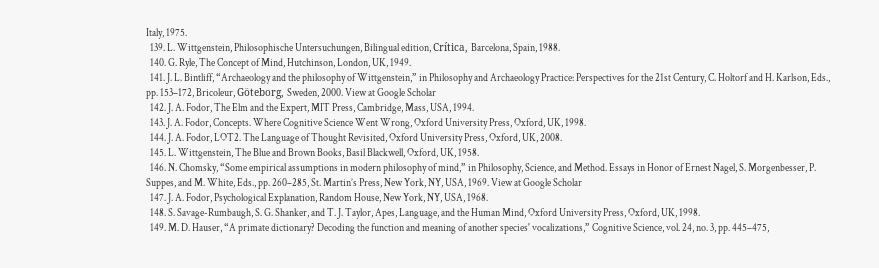Italy, 1975.
  139. L. Wittgenstein, Philosophische Untersuchungen, Bilingual edition, Crítica, Barcelona, Spain, 1988.
  140. G. Ryle, The Concept of Mind, Hutchinson, London, UK, 1949.
  141. J. L. Bintliff, “Archaeology and the philosophy of Wittgenstein,” in Philosophy and Archaeology Practice: Perspectives for the 21st Century, C. Holtorf and H. Karlson, Eds., pp. 153–172, Bricoleur, Göteborg, Sweden, 2000. View at Google Scholar
  142. J. A. Fodor, The Elm and the Expert, MIT Press, Cambridge, Mass, USA, 1994.
  143. J. A. Fodor, Concepts. Where Cognitive Science Went Wrong, Oxford University Press, Oxford, UK, 1998.
  144. J. A. Fodor, LOT2. The Language of Thought Revisited, Oxford University Press, Oxford, UK, 2008.
  145. L. Wittgenstein, The Blue and Brown Books, Basil Blackwell, Oxford, UK, 1958.
  146. N. Chomsky, “Some empirical assumptions in modern philosophy of mind,” in Philosophy, Science, and Method. Essays in Honor of Ernest Nagel, S. Morgenbesser, P. Suppes, and M. White, Eds., pp. 260–285, St. Martin’s Press, New York, NY, USA, 1969. View at Google Scholar
  147. J. A. Fodor, Psychological Explanation, Random House, New York, NY, USA, 1968.
  148. S. Savage-Rumbaugh, S. G. Shanker, and T. J. Taylor, Apes, Language, and the Human Mind, Oxford University Press, Oxford, UK, 1998.
  149. M. D. Hauser, “A primate dictionary? Decoding the function and meaning of another species' vocalizations,” Cognitive Science, vol. 24, no. 3, pp. 445–475,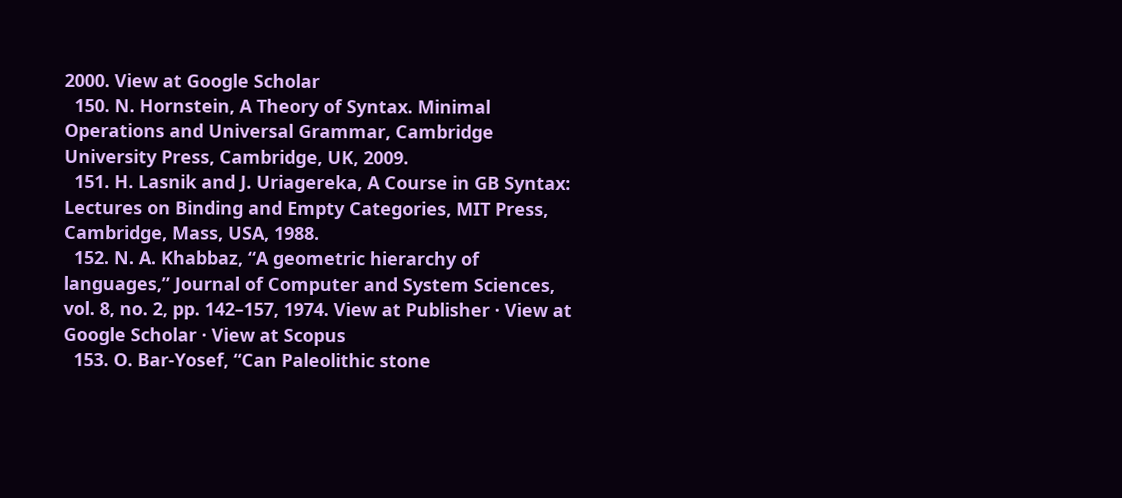2000. View at Google Scholar
  150. N. Hornstein, A Theory of Syntax. Minimal Operations and Universal Grammar, Cambridge University Press, Cambridge, UK, 2009.
  151. H. Lasnik and J. Uriagereka, A Course in GB Syntax: Lectures on Binding and Empty Categories, MIT Press, Cambridge, Mass, USA, 1988.
  152. N. A. Khabbaz, “A geometric hierarchy of languages,” Journal of Computer and System Sciences, vol. 8, no. 2, pp. 142–157, 1974. View at Publisher · View at Google Scholar · View at Scopus
  153. O. Bar-Yosef, “Can Paleolithic stone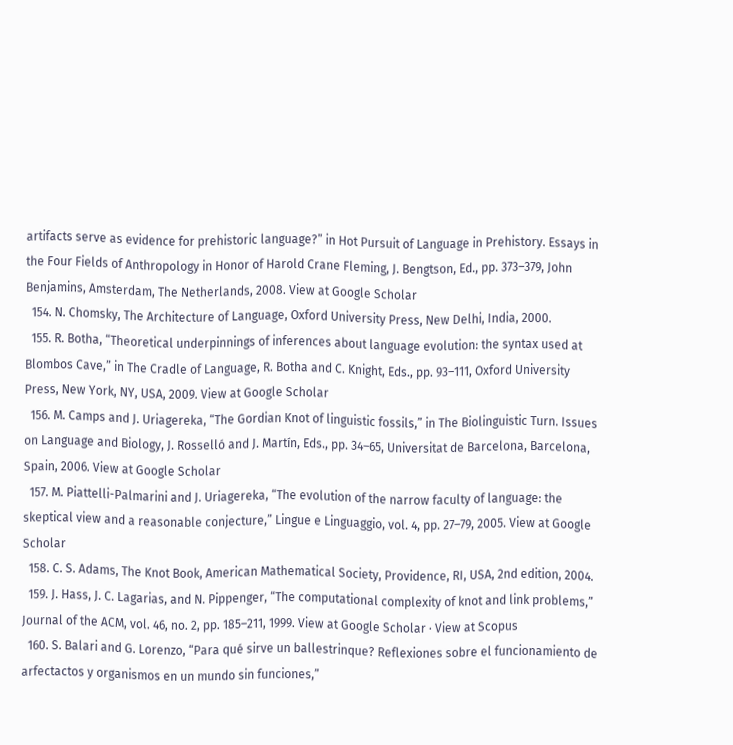artifacts serve as evidence for prehistoric language?” in Hot Pursuit of Language in Prehistory. Essays in the Four Fields of Anthropology in Honor of Harold Crane Fleming, J. Bengtson, Ed., pp. 373–379, John Benjamins, Amsterdam, The Netherlands, 2008. View at Google Scholar
  154. N. Chomsky, The Architecture of Language, Oxford University Press, New Delhi, India, 2000.
  155. R. Botha, “Theoretical underpinnings of inferences about language evolution: the syntax used at Blombos Cave,” in The Cradle of Language, R. Botha and C. Knight, Eds., pp. 93–111, Oxford University Press, New York, NY, USA, 2009. View at Google Scholar
  156. M. Camps and J. Uriagereka, “The Gordian Knot of linguistic fossils,” in The Biolinguistic Turn. Issues on Language and Biology, J. Rosselló and J. Martín, Eds., pp. 34–65, Universitat de Barcelona, Barcelona, Spain, 2006. View at Google Scholar
  157. M. Piattelli-Palmarini and J. Uriagereka, “The evolution of the narrow faculty of language: the skeptical view and a reasonable conjecture,” Lingue e Linguaggio, vol. 4, pp. 27–79, 2005. View at Google Scholar
  158. C. S. Adams, The Knot Book, American Mathematical Society, Providence, RI, USA, 2nd edition, 2004.
  159. J. Hass, J. C. Lagarias, and N. Pippenger, “The computational complexity of knot and link problems,” Journal of the ACM, vol. 46, no. 2, pp. 185–211, 1999. View at Google Scholar · View at Scopus
  160. S. Balari and G. Lorenzo, “Para qué sirve un ballestrinque? Reflexiones sobre el funcionamiento de arfectactos y organismos en un mundo sin funciones,”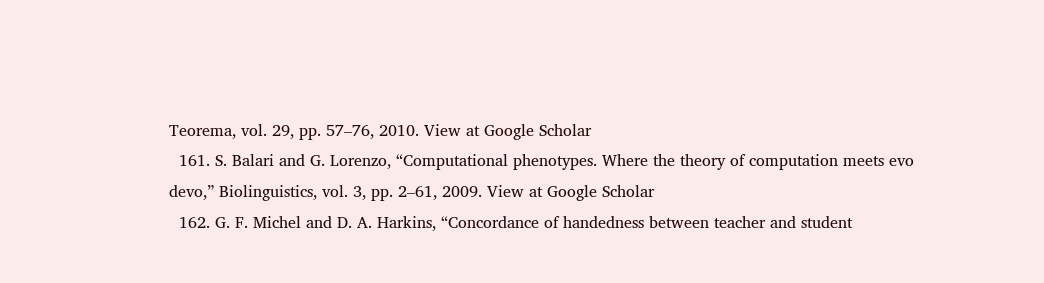Teorema, vol. 29, pp. 57–76, 2010. View at Google Scholar
  161. S. Balari and G. Lorenzo, “Computational phenotypes. Where the theory of computation meets evo devo,” Biolinguistics, vol. 3, pp. 2–61, 2009. View at Google Scholar
  162. G. F. Michel and D. A. Harkins, “Concordance of handedness between teacher and student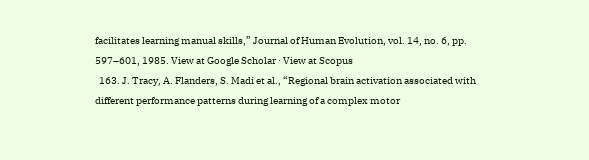facilitates learning manual skills,” Journal of Human Evolution, vol. 14, no. 6, pp. 597–601, 1985. View at Google Scholar · View at Scopus
  163. J. Tracy, A. Flanders, S. Madi et al., “Regional brain activation associated with different performance patterns during learning of a complex motor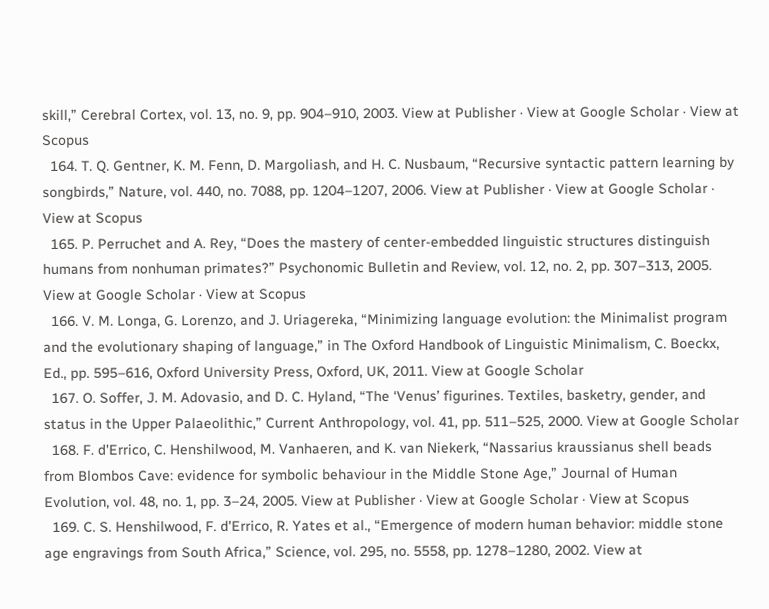skill,” Cerebral Cortex, vol. 13, no. 9, pp. 904–910, 2003. View at Publisher · View at Google Scholar · View at Scopus
  164. T. Q. Gentner, K. M. Fenn, D. Margoliash, and H. C. Nusbaum, “Recursive syntactic pattern learning by songbirds,” Nature, vol. 440, no. 7088, pp. 1204–1207, 2006. View at Publisher · View at Google Scholar · View at Scopus
  165. P. Perruchet and A. Rey, “Does the mastery of center-embedded linguistic structures distinguish humans from nonhuman primates?” Psychonomic Bulletin and Review, vol. 12, no. 2, pp. 307–313, 2005. View at Google Scholar · View at Scopus
  166. V. M. Longa, G. Lorenzo, and J. Uriagereka, “Minimizing language evolution: the Minimalist program and the evolutionary shaping of language,” in The Oxford Handbook of Linguistic Minimalism, C. Boeckx, Ed., pp. 595–616, Oxford University Press, Oxford, UK, 2011. View at Google Scholar
  167. O. Soffer, J. M. Adovasio, and D. C. Hyland, “The ‘Venus’ figurines. Textiles, basketry, gender, and status in the Upper Palaeolithic,” Current Anthropology, vol. 41, pp. 511–525, 2000. View at Google Scholar
  168. F. d'Errico, C. Henshilwood, M. Vanhaeren, and K. van Niekerk, “Nassarius kraussianus shell beads from Blombos Cave: evidence for symbolic behaviour in the Middle Stone Age,” Journal of Human Evolution, vol. 48, no. 1, pp. 3–24, 2005. View at Publisher · View at Google Scholar · View at Scopus
  169. C. S. Henshilwood, F. d'Errico, R. Yates et al., “Emergence of modern human behavior: middle stone age engravings from South Africa,” Science, vol. 295, no. 5558, pp. 1278–1280, 2002. View at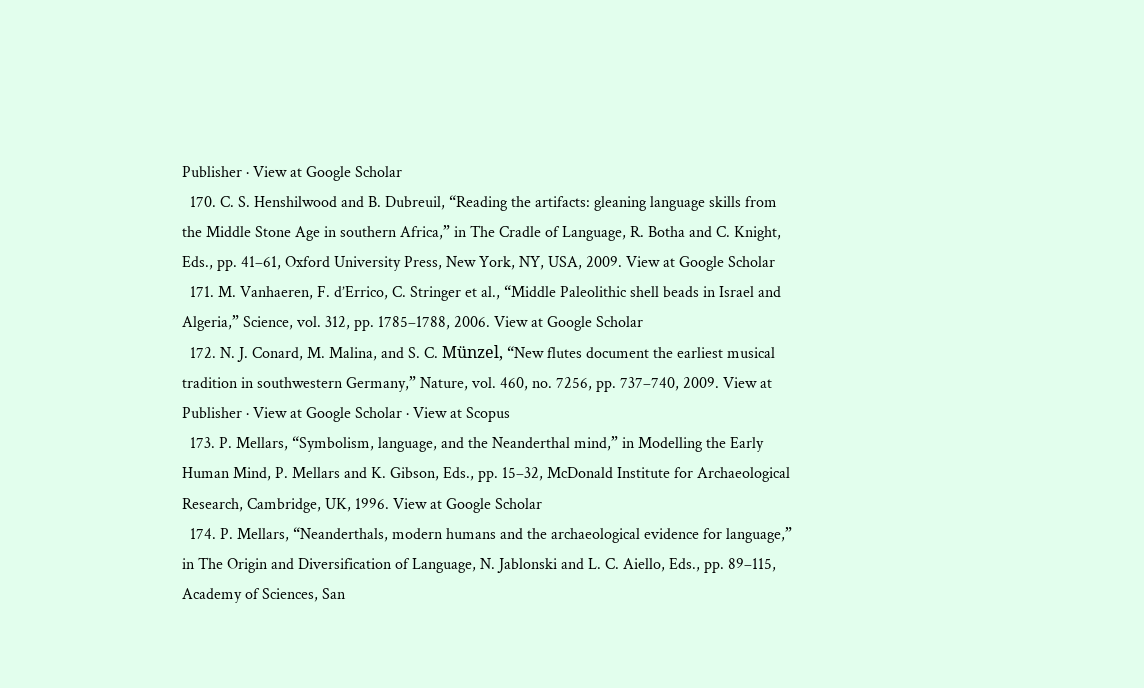Publisher · View at Google Scholar
  170. C. S. Henshilwood and B. Dubreuil, “Reading the artifacts: gleaning language skills from the Middle Stone Age in southern Africa,” in The Cradle of Language, R. Botha and C. Knight, Eds., pp. 41–61, Oxford University Press, New York, NY, USA, 2009. View at Google Scholar
  171. M. Vanhaeren, F. d’Errico, C. Stringer et al., “Middle Paleolithic shell beads in Israel and Algeria,” Science, vol. 312, pp. 1785–1788, 2006. View at Google Scholar
  172. N. J. Conard, M. Malina, and S. C. Münzel, “New flutes document the earliest musical tradition in southwestern Germany,” Nature, vol. 460, no. 7256, pp. 737–740, 2009. View at Publisher · View at Google Scholar · View at Scopus
  173. P. Mellars, “Symbolism, language, and the Neanderthal mind,” in Modelling the Early Human Mind, P. Mellars and K. Gibson, Eds., pp. 15–32, McDonald Institute for Archaeological Research, Cambridge, UK, 1996. View at Google Scholar
  174. P. Mellars, “Neanderthals, modern humans and the archaeological evidence for language,” in The Origin and Diversification of Language, N. Jablonski and L. C. Aiello, Eds., pp. 89–115, Academy of Sciences, San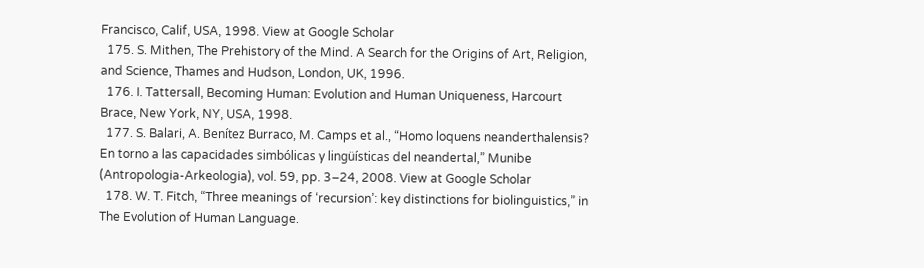Francisco, Calif, USA, 1998. View at Google Scholar
  175. S. Mithen, The Prehistory of the Mind. A Search for the Origins of Art, Religion, and Science, Thames and Hudson, London, UK, 1996.
  176. I. Tattersall, Becoming Human: Evolution and Human Uniqueness, Harcourt Brace, New York, NY, USA, 1998.
  177. S. Balari, A. Benítez Burraco, M. Camps et al., “Homo loquens neanderthalensis? En torno a las capacidades simbólicas y lingüísticas del neandertal,” Munibe (Antropologia-Arkeologia), vol. 59, pp. 3–24, 2008. View at Google Scholar
  178. W. T. Fitch, “Three meanings of ‘recursion’: key distinctions for biolinguistics,” in The Evolution of Human Language.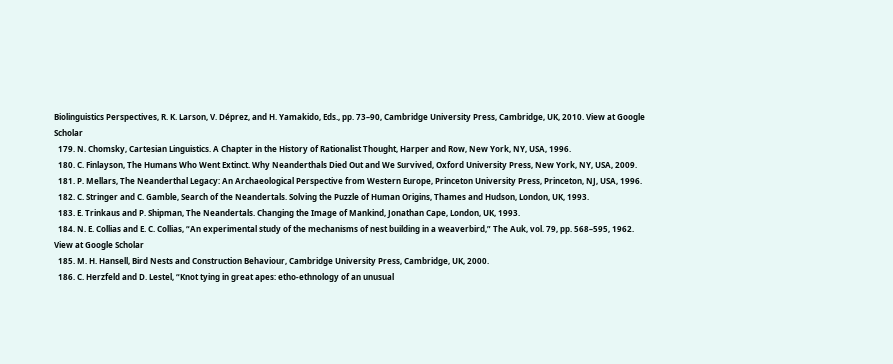Biolinguistics Perspectives, R. K. Larson, V. Déprez, and H. Yamakido, Eds., pp. 73–90, Cambridge University Press, Cambridge, UK, 2010. View at Google Scholar
  179. N. Chomsky, Cartesian Linguistics. A Chapter in the History of Rationalist Thought, Harper and Row, New York, NY, USA, 1996.
  180. C. Finlayson, The Humans Who Went Extinct. Why Neanderthals Died Out and We Survived, Oxford University Press, New York, NY, USA, 2009.
  181. P. Mellars, The Neanderthal Legacy: An Archaeological Perspective from Western Europe, Princeton University Press, Princeton, NJ, USA, 1996.
  182. C. Stringer and C. Gamble, Search of the Neandertals. Solving the Puzzle of Human Origins, Thames and Hudson, London, UK, 1993.
  183. E. Trinkaus and P. Shipman, The Neandertals. Changing the Image of Mankind, Jonathan Cape, London, UK, 1993.
  184. N. E. Collias and E. C. Collias, “An experimental study of the mechanisms of nest building in a weaverbird,” The Auk, vol. 79, pp. 568–595, 1962. View at Google Scholar
  185. M. H. Hansell, Bird Nests and Construction Behaviour, Cambridge University Press, Cambridge, UK, 2000.
  186. C. Herzfeld and D. Lestel, “Knot tying in great apes: etho-ethnology of an unusual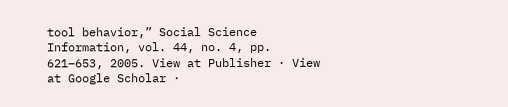tool behavior,” Social Science Information, vol. 44, no. 4, pp. 621–653, 2005. View at Publisher · View at Google Scholar ·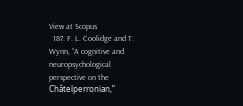View at Scopus
  187. F. L. Coolidge and T. Wynn, “A cognitive and neuropsychological perspective on the Châtelperronian,”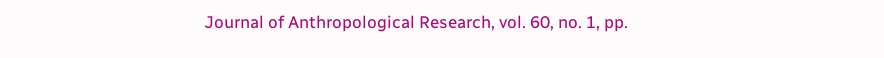Journal of Anthropological Research, vol. 60, no. 1, pp.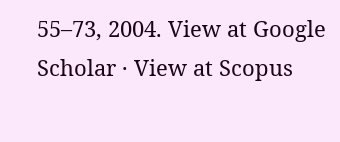55–73, 2004. View at Google Scholar · View at Scopus